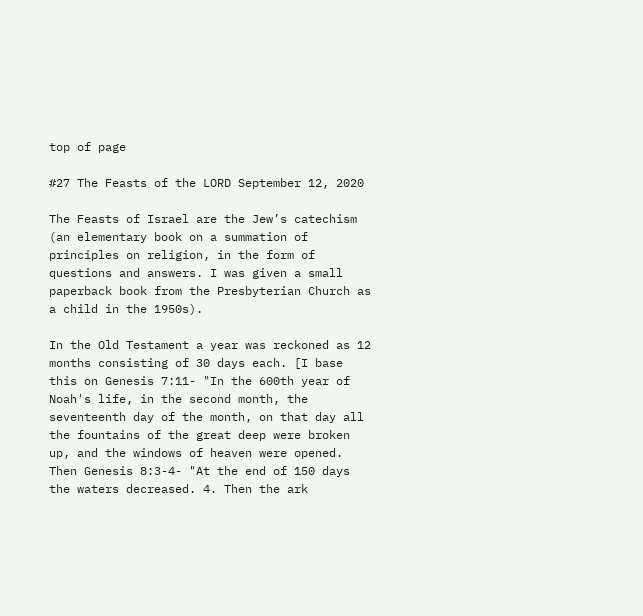top of page

#27 The Feasts of the LORD September 12, 2020

The Feasts of Israel are the Jew’s catechism (an elementary book on a summation of principles on religion, in the form of questions and answers. I was given a small paperback book from the Presbyterian Church as a child in the 1950s).

In the Old Testament a year was reckoned as 12 months consisting of 30 days each. [I base this on Genesis 7:11- "In the 600th year of Noah's life, in the second month, the seventeenth day of the month, on that day all the fountains of the great deep were broken up, and the windows of heaven were opened. Then Genesis 8:3-4- "At the end of 150 days the waters decreased. 4. Then the ark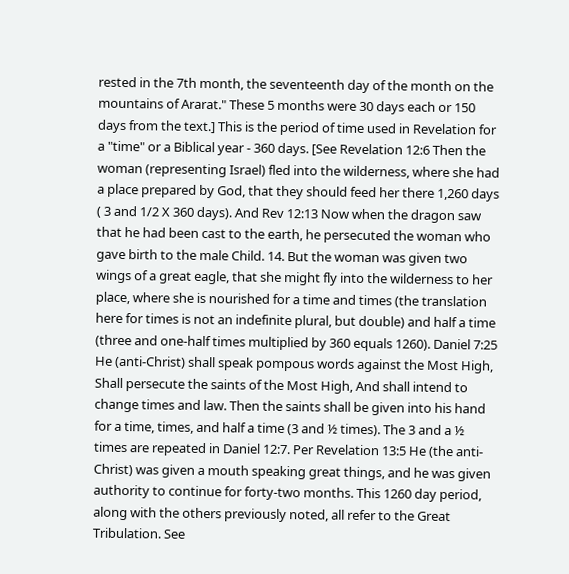rested in the 7th month, the seventeenth day of the month on the mountains of Ararat." These 5 months were 30 days each or 150 days from the text.] This is the period of time used in Revelation for a "time" or a Biblical year - 360 days. [See Revelation 12:6 Then the woman (representing Israel) fled into the wilderness, where she had a place prepared by God, that they should feed her there 1,260 days ( 3 and 1/2 X 360 days). And Rev 12:13 Now when the dragon saw that he had been cast to the earth, he persecuted the woman who gave birth to the male Child. 14. But the woman was given two wings of a great eagle, that she might fly into the wilderness to her place, where she is nourished for a time and times (the translation here for times is not an indefinite plural, but double) and half a time (three and one-half times multiplied by 360 equals 1260). Daniel 7:25 He (anti-Christ) shall speak pompous words against the Most High, Shall persecute the saints of the Most High, And shall intend to change times and law. Then the saints shall be given into his hand for a time, times, and half a time (3 and ½ times). The 3 and a ½ times are repeated in Daniel 12:7. Per Revelation 13:5 He (the anti-Christ) was given a mouth speaking great things, and he was given authority to continue for forty-two months. This 1260 day period, along with the others previously noted, all refer to the Great Tribulation. See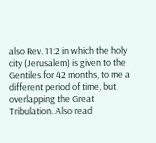also Rev. 11:2 in which the holy city (Jerusalem) is given to the Gentiles for 42 months, to me a different period of time, but overlapping the Great Tribulation. Also read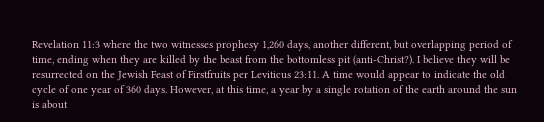Revelation 11:3 where the two witnesses prophesy 1,260 days, another different, but overlapping period of time, ending when they are killed by the beast from the bottomless pit (anti-Christ?). I believe they will be resurrected on the Jewish Feast of Firstfruits per Leviticus 23:11. A time would appear to indicate the old cycle of one year of 360 days. However, at this time, a year by a single rotation of the earth around the sun is about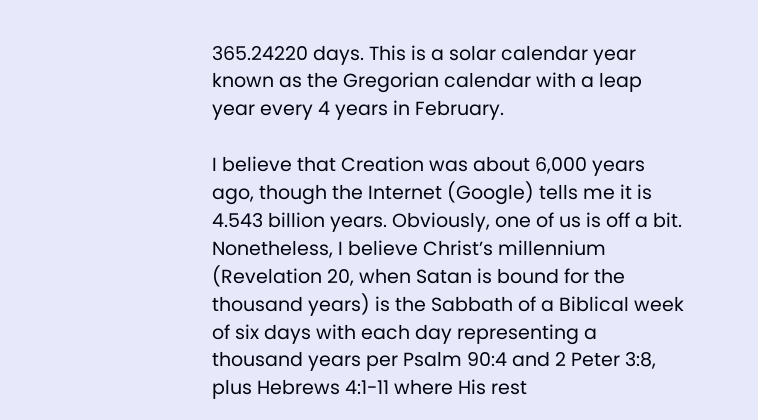365.24220 days. This is a solar calendar year known as the Gregorian calendar with a leap year every 4 years in February.

I believe that Creation was about 6,000 years ago, though the Internet (Google) tells me it is 4.543 billion years. Obviously, one of us is off a bit. Nonetheless, I believe Christ’s millennium (Revelation 20, when Satan is bound for the thousand years) is the Sabbath of a Biblical week of six days with each day representing a thousand years per Psalm 90:4 and 2 Peter 3:8, plus Hebrews 4:1-11 where His rest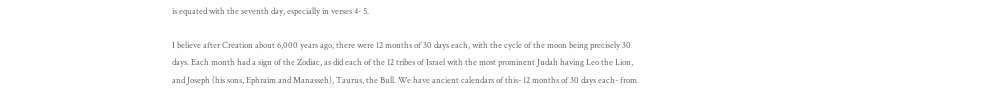is equated with the seventh day, especially in verses 4- 5.

I believe after Creation about 6,000 years ago, there were 12 months of 30 days each, with the cycle of the moon being precisely 30 days. Each month had a sign of the Zodiac, as did each of the 12 tribes of Israel with the most prominent Judah having Leo the Lion, and Joseph (his sons, Ephraim and Manasseh), Taurus, the Bull. We have ancient calendars of this- 12 months of 30 days each- from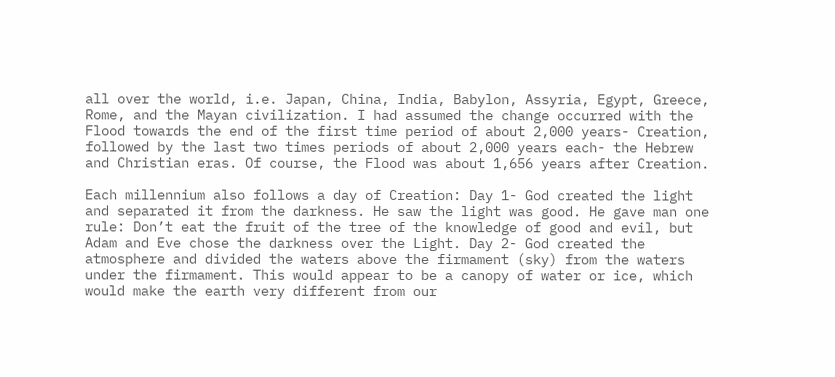all over the world, i.e. Japan, China, India, Babylon, Assyria, Egypt, Greece, Rome, and the Mayan civilization. I had assumed the change occurred with the Flood towards the end of the first time period of about 2,000 years- Creation, followed by the last two times periods of about 2,000 years each- the Hebrew and Christian eras. Of course, the Flood was about 1,656 years after Creation.

Each millennium also follows a day of Creation: Day 1- God created the light and separated it from the darkness. He saw the light was good. He gave man one rule: Don’t eat the fruit of the tree of the knowledge of good and evil, but Adam and Eve chose the darkness over the Light. Day 2- God created the atmosphere and divided the waters above the firmament (sky) from the waters under the firmament. This would appear to be a canopy of water or ice, which would make the earth very different from our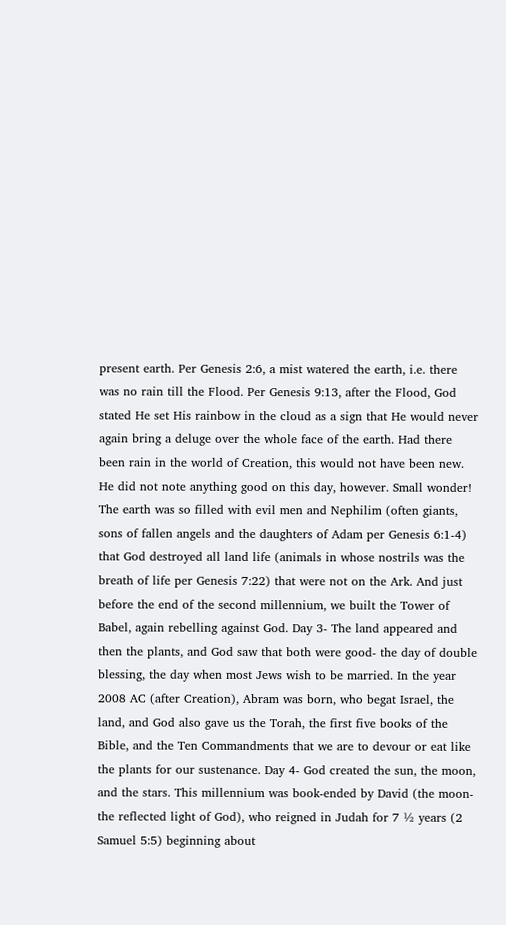present earth. Per Genesis 2:6, a mist watered the earth, i.e. there was no rain till the Flood. Per Genesis 9:13, after the Flood, God stated He set His rainbow in the cloud as a sign that He would never again bring a deluge over the whole face of the earth. Had there been rain in the world of Creation, this would not have been new. He did not note anything good on this day, however. Small wonder! The earth was so filled with evil men and Nephilim (often giants, sons of fallen angels and the daughters of Adam per Genesis 6:1-4) that God destroyed all land life (animals in whose nostrils was the breath of life per Genesis 7:22) that were not on the Ark. And just before the end of the second millennium, we built the Tower of Babel, again rebelling against God. Day 3- The land appeared and then the plants, and God saw that both were good- the day of double blessing, the day when most Jews wish to be married. In the year 2008 AC (after Creation), Abram was born, who begat Israel, the land, and God also gave us the Torah, the first five books of the Bible, and the Ten Commandments that we are to devour or eat like the plants for our sustenance. Day 4- God created the sun, the moon, and the stars. This millennium was book-ended by David (the moon- the reflected light of God), who reigned in Judah for 7 ½ years (2 Samuel 5:5) beginning about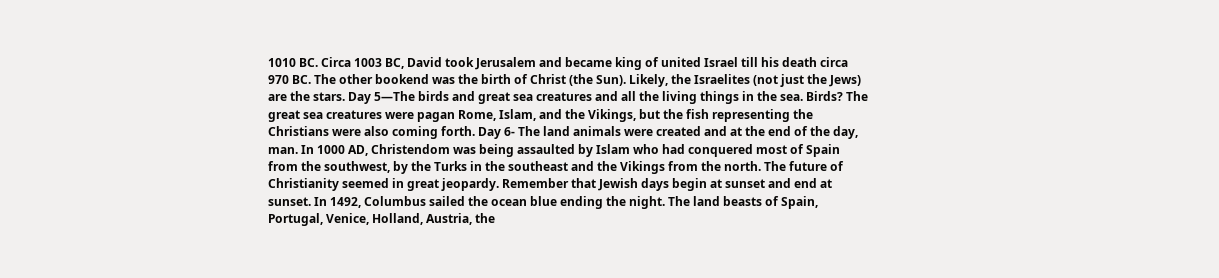1010 BC. Circa 1003 BC, David took Jerusalem and became king of united Israel till his death circa 970 BC. The other bookend was the birth of Christ (the Sun). Likely, the Israelites (not just the Jews) are the stars. Day 5—The birds and great sea creatures and all the living things in the sea. Birds? The great sea creatures were pagan Rome, Islam, and the Vikings, but the fish representing the Christians were also coming forth. Day 6- The land animals were created and at the end of the day, man. In 1000 AD, Christendom was being assaulted by Islam who had conquered most of Spain from the southwest, by the Turks in the southeast and the Vikings from the north. The future of Christianity seemed in great jeopardy. Remember that Jewish days begin at sunset and end at sunset. In 1492, Columbus sailed the ocean blue ending the night. The land beasts of Spain, Portugal, Venice, Holland, Austria, the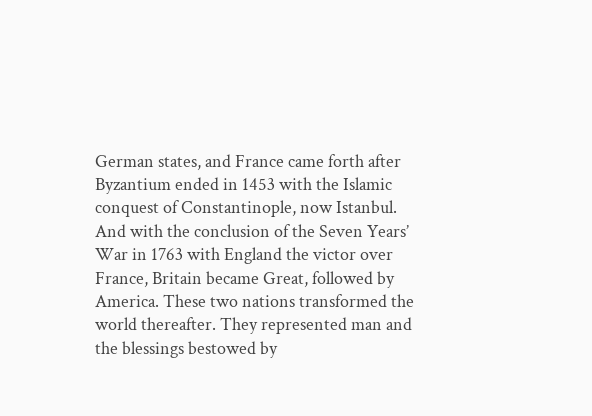German states, and France came forth after Byzantium ended in 1453 with the Islamic conquest of Constantinople, now Istanbul. And with the conclusion of the Seven Years’ War in 1763 with England the victor over France, Britain became Great, followed by America. These two nations transformed the world thereafter. They represented man and the blessings bestowed by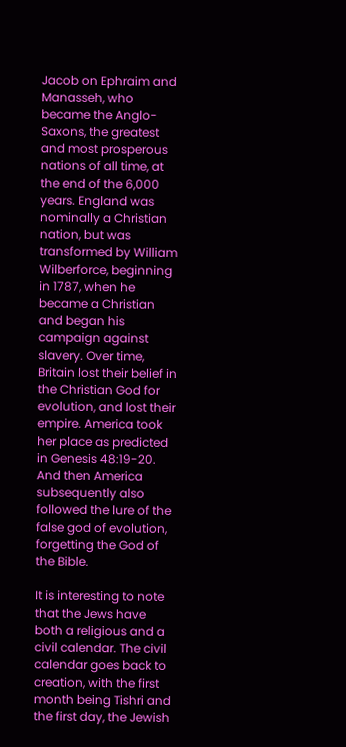Jacob on Ephraim and Manasseh, who became the Anglo-Saxons, the greatest and most prosperous nations of all time, at the end of the 6,000 years. England was nominally a Christian nation, but was transformed by William Wilberforce, beginning in 1787, when he became a Christian and began his campaign against slavery. Over time, Britain lost their belief in the Christian God for evolution, and lost their empire. America took her place as predicted in Genesis 48:19-20. And then America subsequently also followed the lure of the false god of evolution, forgetting the God of the Bible.

It is interesting to note that the Jews have both a religious and a civil calendar. The civil calendar goes back to creation, with the first month being Tishri and the first day, the Jewish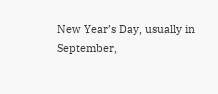New Year’s Day, usually in September,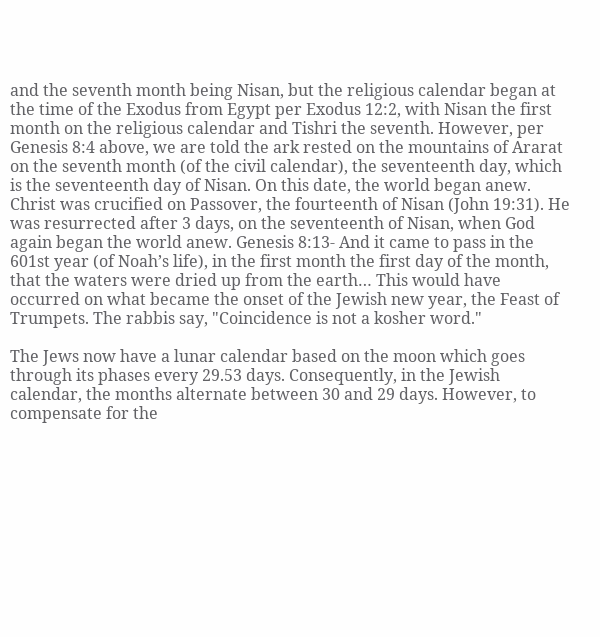and the seventh month being Nisan, but the religious calendar began at the time of the Exodus from Egypt per Exodus 12:2, with Nisan the first month on the religious calendar and Tishri the seventh. However, per Genesis 8:4 above, we are told the ark rested on the mountains of Ararat on the seventh month (of the civil calendar), the seventeenth day, which is the seventeenth day of Nisan. On this date, the world began anew. Christ was crucified on Passover, the fourteenth of Nisan (John 19:31). He was resurrected after 3 days, on the seventeenth of Nisan, when God again began the world anew. Genesis 8:13- And it came to pass in the 601st year (of Noah’s life), in the first month the first day of the month, that the waters were dried up from the earth… This would have occurred on what became the onset of the Jewish new year, the Feast of Trumpets. The rabbis say, "Coincidence is not a kosher word."

The Jews now have a lunar calendar based on the moon which goes through its phases every 29.53 days. Consequently, in the Jewish calendar, the months alternate between 30 and 29 days. However, to compensate for the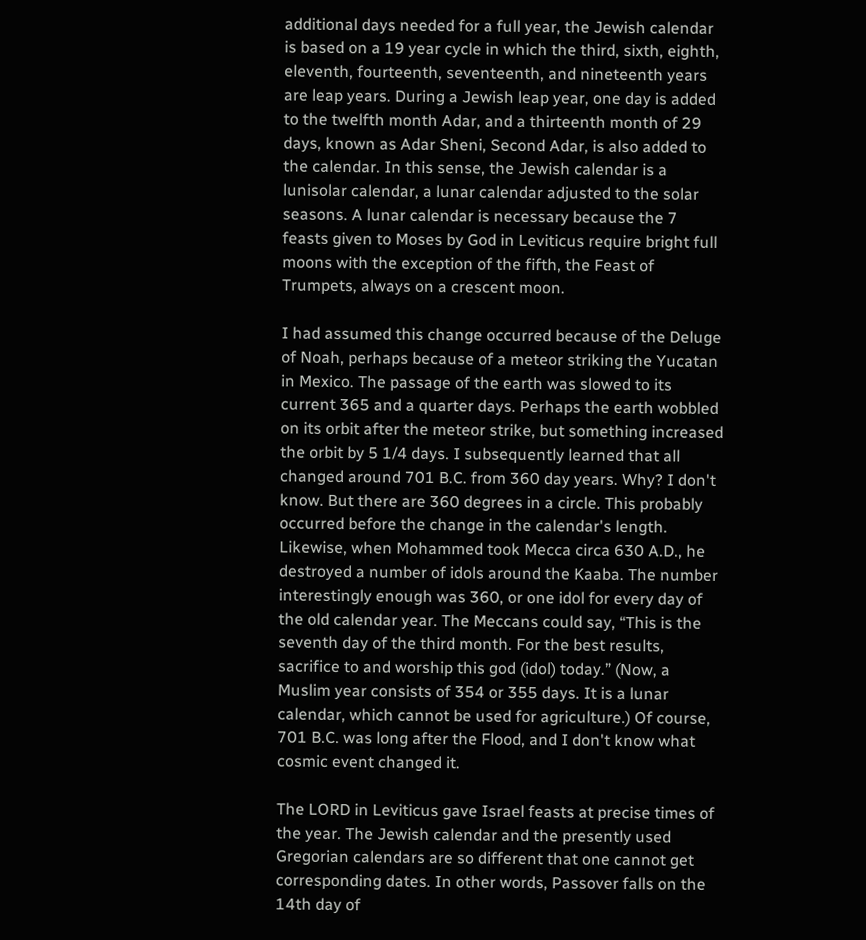additional days needed for a full year, the Jewish calendar is based on a 19 year cycle in which the third, sixth, eighth, eleventh, fourteenth, seventeenth, and nineteenth years are leap years. During a Jewish leap year, one day is added to the twelfth month Adar, and a thirteenth month of 29 days, known as Adar Sheni, Second Adar, is also added to the calendar. In this sense, the Jewish calendar is a lunisolar calendar, a lunar calendar adjusted to the solar seasons. A lunar calendar is necessary because the 7 feasts given to Moses by God in Leviticus require bright full moons with the exception of the fifth, the Feast of Trumpets, always on a crescent moon.

I had assumed this change occurred because of the Deluge of Noah, perhaps because of a meteor striking the Yucatan in Mexico. The passage of the earth was slowed to its current 365 and a quarter days. Perhaps the earth wobbled on its orbit after the meteor strike, but something increased the orbit by 5 1/4 days. I subsequently learned that all changed around 701 B.C. from 360 day years. Why? I don't know. But there are 360 degrees in a circle. This probably occurred before the change in the calendar's length. Likewise, when Mohammed took Mecca circa 630 A.D., he destroyed a number of idols around the Kaaba. The number interestingly enough was 360, or one idol for every day of the old calendar year. The Meccans could say, “This is the seventh day of the third month. For the best results, sacrifice to and worship this god (idol) today.” (Now, a Muslim year consists of 354 or 355 days. It is a lunar calendar, which cannot be used for agriculture.) Of course, 701 B.C. was long after the Flood, and I don't know what cosmic event changed it.

The LORD in Leviticus gave Israel feasts at precise times of the year. The Jewish calendar and the presently used Gregorian calendars are so different that one cannot get corresponding dates. In other words, Passover falls on the 14th day of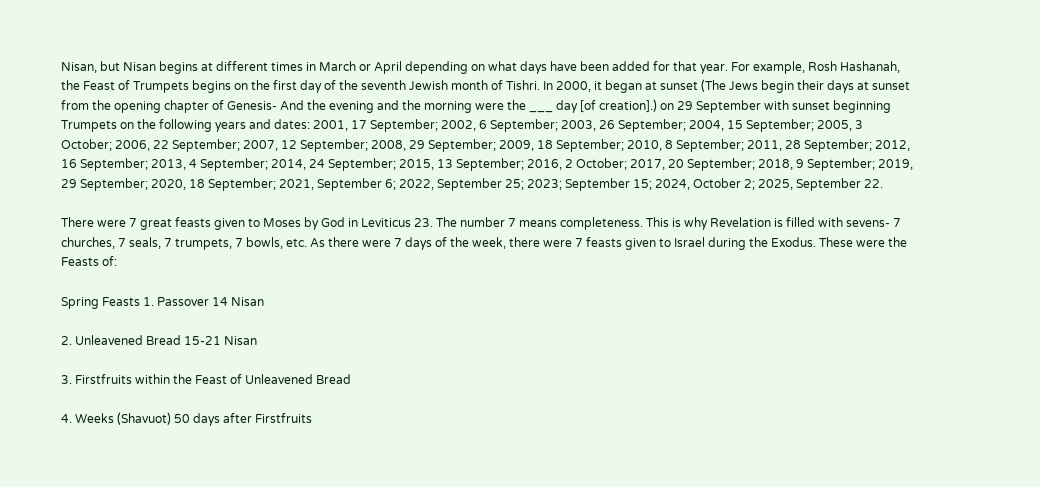Nisan, but Nisan begins at different times in March or April depending on what days have been added for that year. For example, Rosh Hashanah, the Feast of Trumpets begins on the first day of the seventh Jewish month of Tishri. In 2000, it began at sunset (The Jews begin their days at sunset from the opening chapter of Genesis- And the evening and the morning were the ___ day [of creation].) on 29 September with sunset beginning Trumpets on the following years and dates: 2001, 17 September; 2002, 6 September; 2003, 26 September; 2004, 15 September; 2005, 3 October; 2006, 22 September; 2007, 12 September; 2008, 29 September; 2009, 18 September; 2010, 8 September; 2011, 28 September; 2012, 16 September; 2013, 4 September; 2014, 24 September; 2015, 13 September; 2016, 2 October; 2017, 20 September; 2018, 9 September; 2019, 29 September; 2020, 18 September; 2021, September 6; 2022, September 25; 2023; September 15; 2024, October 2; 2025, September 22.

There were 7 great feasts given to Moses by God in Leviticus 23. The number 7 means completeness. This is why Revelation is filled with sevens- 7 churches, 7 seals, 7 trumpets, 7 bowls, etc. As there were 7 days of the week, there were 7 feasts given to Israel during the Exodus. These were the Feasts of:

Spring Feasts 1. Passover 14 Nisan

2. Unleavened Bread 15-21 Nisan

3. Firstfruits within the Feast of Unleavened Bread

4. Weeks (Shavuot) 50 days after Firstfruits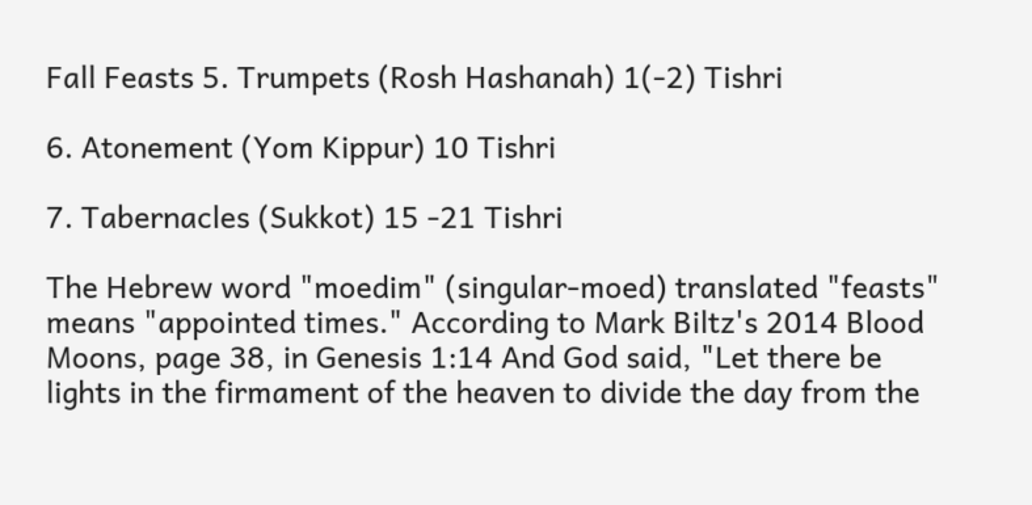Fall Feasts 5. Trumpets (Rosh Hashanah) 1(-2) Tishri

6. Atonement (Yom Kippur) 10 Tishri

7. Tabernacles (Sukkot) 15 -21 Tishri

The Hebrew word "moedim" (singular-moed) translated "feasts" means "appointed times." According to Mark Biltz's 2014 Blood Moons, page 38, in Genesis 1:14 And God said, "Let there be lights in the firmament of the heaven to divide the day from the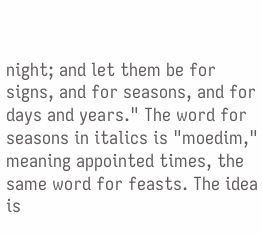night; and let them be for signs, and for seasons, and for days and years." The word for seasons in italics is "moedim," meaning appointed times, the same word for feasts. The idea is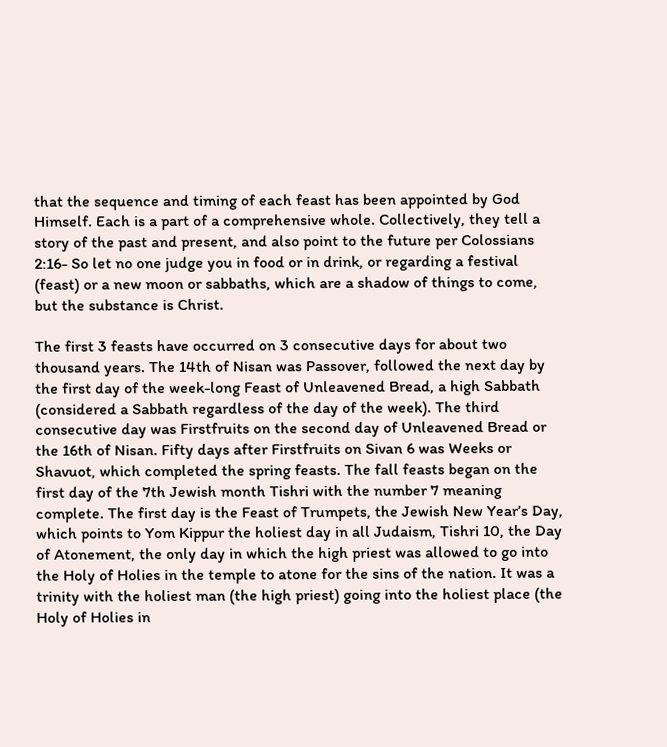that the sequence and timing of each feast has been appointed by God Himself. Each is a part of a comprehensive whole. Collectively, they tell a story of the past and present, and also point to the future per Colossians 2:16- So let no one judge you in food or in drink, or regarding a festival (feast) or a new moon or sabbaths, which are a shadow of things to come, but the substance is Christ.

The first 3 feasts have occurred on 3 consecutive days for about two thousand years. The 14th of Nisan was Passover, followed the next day by the first day of the week-long Feast of Unleavened Bread, a high Sabbath (considered a Sabbath regardless of the day of the week). The third consecutive day was Firstfruits on the second day of Unleavened Bread or the 16th of Nisan. Fifty days after Firstfruits on Sivan 6 was Weeks or Shavuot, which completed the spring feasts. The fall feasts began on the first day of the 7th Jewish month Tishri with the number 7 meaning complete. The first day is the Feast of Trumpets, the Jewish New Year’s Day, which points to Yom Kippur the holiest day in all Judaism, Tishri 10, the Day of Atonement, the only day in which the high priest was allowed to go into the Holy of Holies in the temple to atone for the sins of the nation. It was a trinity with the holiest man (the high priest) going into the holiest place (the Holy of Holies in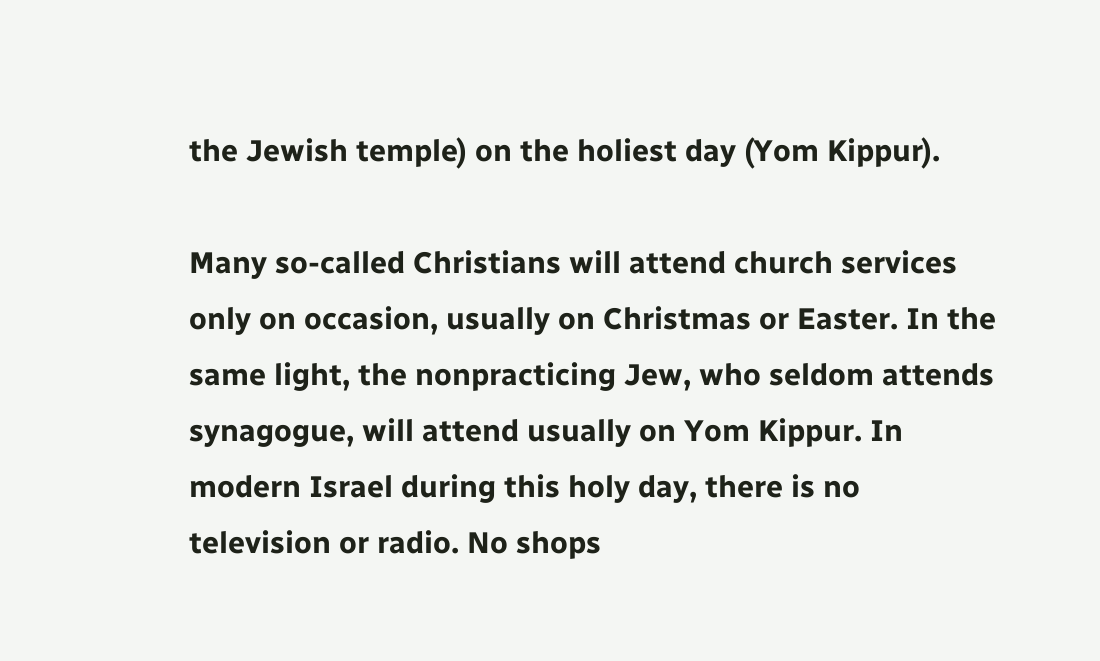the Jewish temple) on the holiest day (Yom Kippur).

Many so-called Christians will attend church services only on occasion, usually on Christmas or Easter. In the same light, the nonpracticing Jew, who seldom attends synagogue, will attend usually on Yom Kippur. In modern Israel during this holy day, there is no television or radio. No shops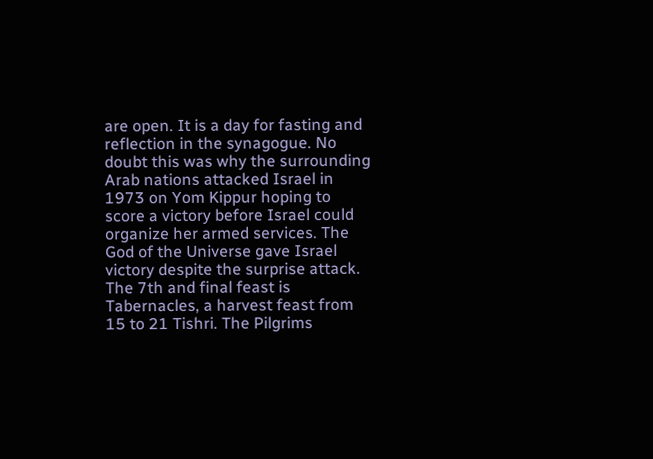are open. It is a day for fasting and reflection in the synagogue. No doubt this was why the surrounding Arab nations attacked Israel in 1973 on Yom Kippur hoping to score a victory before Israel could organize her armed services. The God of the Universe gave Israel victory despite the surprise attack. The 7th and final feast is Tabernacles, a harvest feast from 15 to 21 Tishri. The Pilgrims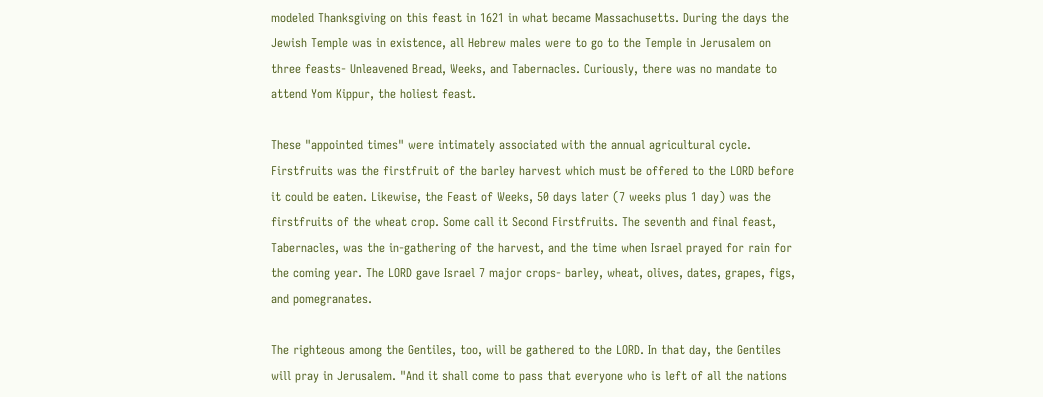modeled Thanksgiving on this feast in 1621 in what became Massachusetts. During the days the Jewish Temple was in existence, all Hebrew males were to go to the Temple in Jerusalem on three feasts- Unleavened Bread, Weeks, and Tabernacles. Curiously, there was no mandate to attend Yom Kippur, the holiest feast.

These "appointed times" were intimately associated with the annual agricultural cycle. Firstfruits was the firstfruit of the barley harvest which must be offered to the LORD before it could be eaten. Likewise, the Feast of Weeks, 50 days later (7 weeks plus 1 day) was the firstfruits of the wheat crop. Some call it Second Firstfruits. The seventh and final feast, Tabernacles, was the in-gathering of the harvest, and the time when Israel prayed for rain for the coming year. The LORD gave Israel 7 major crops- barley, wheat, olives, dates, grapes, figs, and pomegranates.

The righteous among the Gentiles, too, will be gathered to the LORD. In that day, the Gentiles will pray in Jerusalem. "And it shall come to pass that everyone who is left of all the nations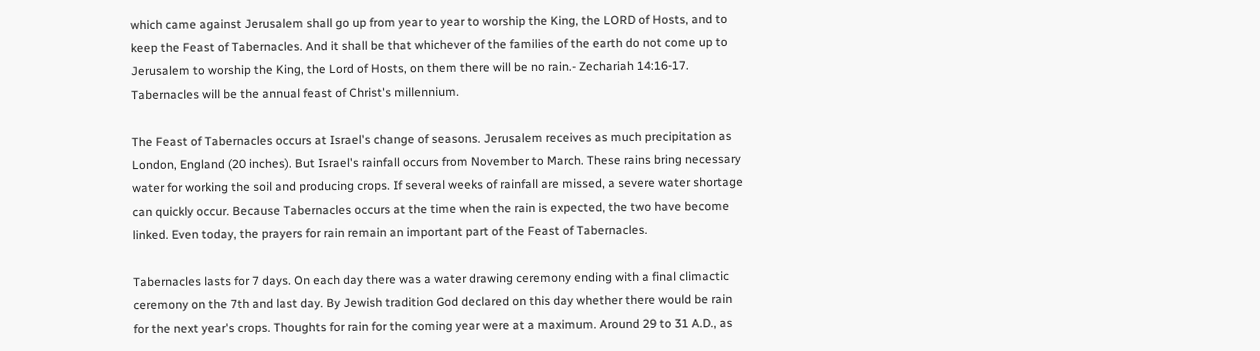which came against Jerusalem shall go up from year to year to worship the King, the LORD of Hosts, and to keep the Feast of Tabernacles. And it shall be that whichever of the families of the earth do not come up to Jerusalem to worship the King, the Lord of Hosts, on them there will be no rain.- Zechariah 14:16-17. Tabernacles will be the annual feast of Christ's millennium.

The Feast of Tabernacles occurs at Israel's change of seasons. Jerusalem receives as much precipitation as London, England (20 inches). But Israel's rainfall occurs from November to March. These rains bring necessary water for working the soil and producing crops. If several weeks of rainfall are missed, a severe water shortage can quickly occur. Because Tabernacles occurs at the time when the rain is expected, the two have become linked. Even today, the prayers for rain remain an important part of the Feast of Tabernacles.

Tabernacles lasts for 7 days. On each day there was a water drawing ceremony ending with a final climactic ceremony on the 7th and last day. By Jewish tradition God declared on this day whether there would be rain for the next year's crops. Thoughts for rain for the coming year were at a maximum. Around 29 to 31 A.D., as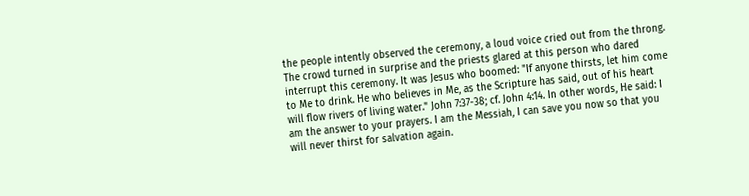the people intently observed the ceremony, a loud voice cried out from the throng. The crowd turned in surprise and the priests glared at this person who dared interrupt this ceremony. It was Jesus who boomed: "If anyone thirsts, let him come to Me to drink. He who believes in Me, as the Scripture has said, out of his heart will flow rivers of living water." John 7:37-38; cf. John 4:14. In other words, He said: I am the answer to your prayers. I am the Messiah, I can save you now so that you will never thirst for salvation again.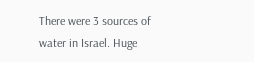There were 3 sources of water in Israel. Huge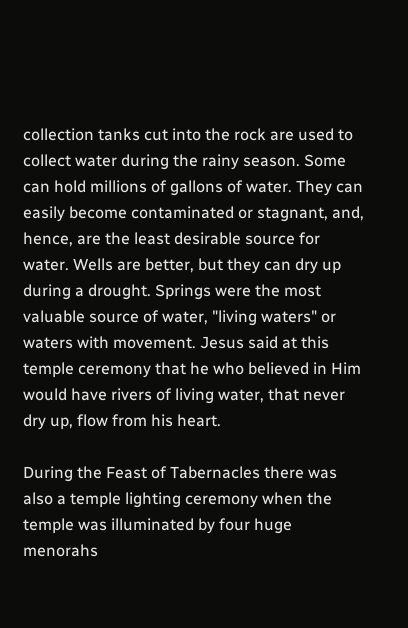collection tanks cut into the rock are used to collect water during the rainy season. Some can hold millions of gallons of water. They can easily become contaminated or stagnant, and, hence, are the least desirable source for water. Wells are better, but they can dry up during a drought. Springs were the most valuable source of water, "living waters" or waters with movement. Jesus said at this temple ceremony that he who believed in Him would have rivers of living water, that never dry up, flow from his heart.

During the Feast of Tabernacles there was also a temple lighting ceremony when the temple was illuminated by four huge menorahs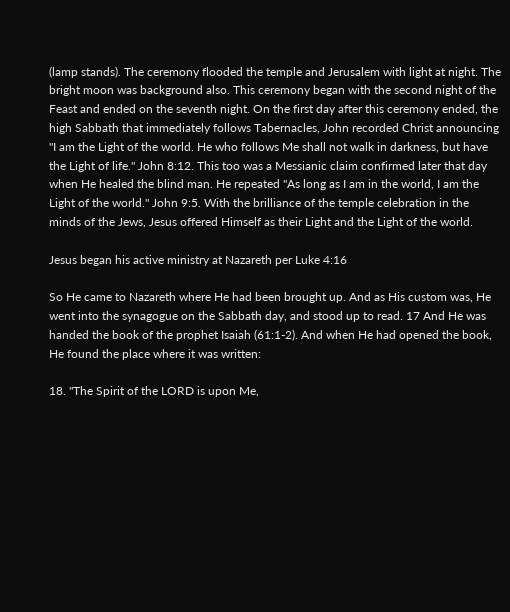(lamp stands). The ceremony flooded the temple and Jerusalem with light at night. The bright moon was background also. This ceremony began with the second night of the Feast and ended on the seventh night. On the first day after this ceremony ended, the high Sabbath that immediately follows Tabernacles, John recorded Christ announcing "I am the Light of the world. He who follows Me shall not walk in darkness, but have the Light of life." John 8:12. This too was a Messianic claim confirmed later that day when He healed the blind man. He repeated "As long as I am in the world, I am the Light of the world." John 9:5. With the brilliance of the temple celebration in the minds of the Jews, Jesus offered Himself as their Light and the Light of the world.

Jesus began his active ministry at Nazareth per Luke 4:16

So He came to Nazareth where He had been brought up. And as His custom was, He went into the synagogue on the Sabbath day, and stood up to read. 17 And He was handed the book of the prophet Isaiah (61:1-2). And when He had opened the book, He found the place where it was written:

18. "The Spirit of the LORD is upon Me,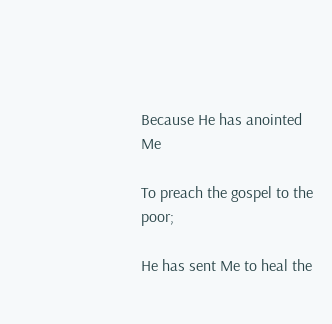Because He has anointed Me

To preach the gospel to the poor;

He has sent Me to heal the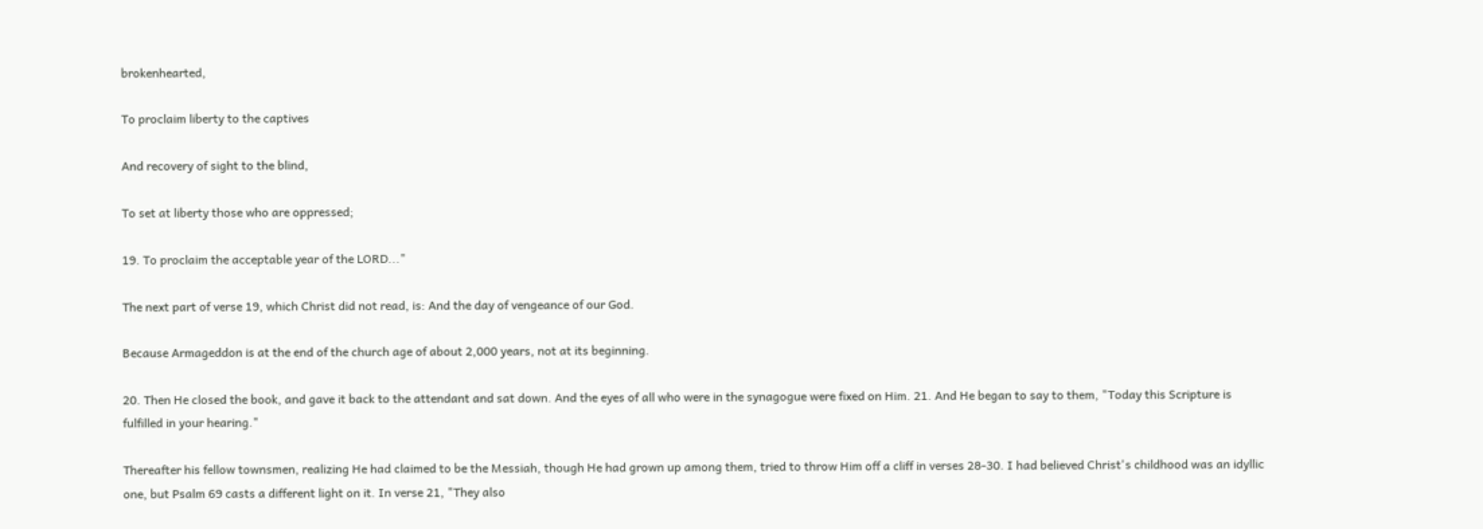brokenhearted,

To proclaim liberty to the captives

And recovery of sight to the blind,

To set at liberty those who are oppressed;

19. To proclaim the acceptable year of the LORD..."

The next part of verse 19, which Christ did not read, is: And the day of vengeance of our God.

Because Armageddon is at the end of the church age of about 2,000 years, not at its beginning.

20. Then He closed the book, and gave it back to the attendant and sat down. And the eyes of all who were in the synagogue were fixed on Him. 21. And He began to say to them, "Today this Scripture is fulfilled in your hearing."

Thereafter his fellow townsmen, realizing He had claimed to be the Messiah, though He had grown up among them, tried to throw Him off a cliff in verses 28-30. I had believed Christ's childhood was an idyllic one, but Psalm 69 casts a different light on it. In verse 21, "They also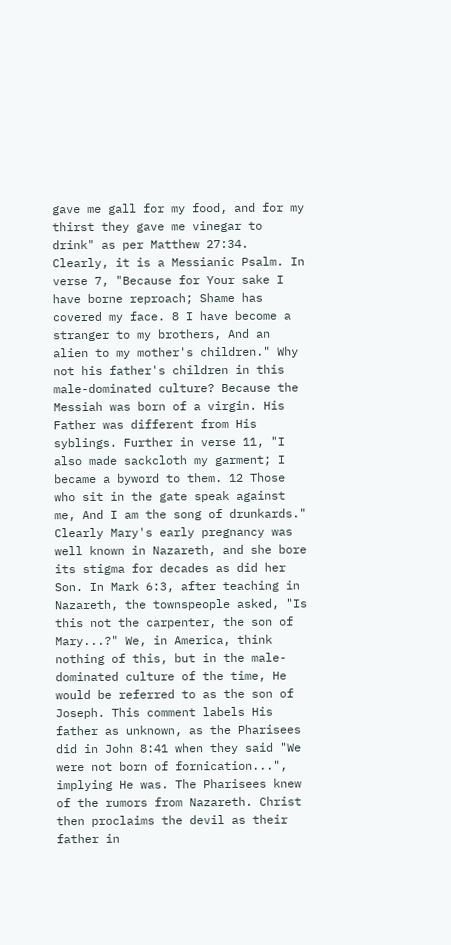gave me gall for my food, and for my thirst they gave me vinegar to drink" as per Matthew 27:34. Clearly, it is a Messianic Psalm. In verse 7, "Because for Your sake I have borne reproach; Shame has covered my face. 8 I have become a stranger to my brothers, And an alien to my mother's children." Why not his father's children in this male-dominated culture? Because the Messiah was born of a virgin. His Father was different from His syblings. Further in verse 11, "I also made sackcloth my garment; I became a byword to them. 12 Those who sit in the gate speak against me, And I am the song of drunkards." Clearly Mary's early pregnancy was well known in Nazareth, and she bore its stigma for decades as did her Son. In Mark 6:3, after teaching in Nazareth, the townspeople asked, "Is this not the carpenter, the son of Mary...?" We, in America, think nothing of this, but in the male-dominated culture of the time, He would be referred to as the son of Joseph. This comment labels His father as unknown, as the Pharisees did in John 8:41 when they said "We were not born of fornication...", implying He was. The Pharisees knew of the rumors from Nazareth. Christ then proclaims the devil as their father in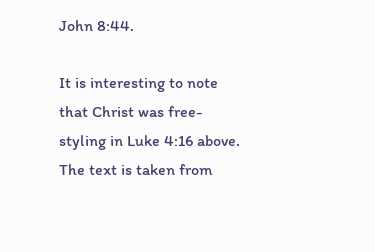John 8:44.

It is interesting to note that Christ was free-styling in Luke 4:16 above. The text is taken from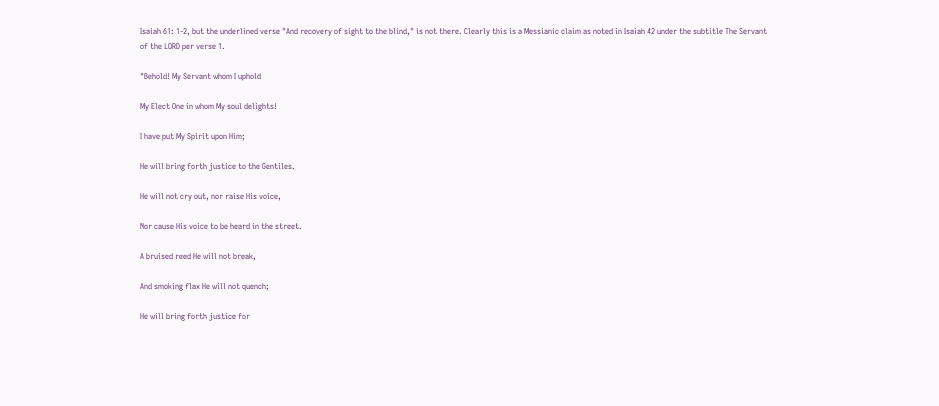Isaiah 61: 1-2, but the underlined verse "And recovery of sight to the blind," is not there. Clearly this is a Messianic claim as noted in Isaiah 42 under the subtitle The Servant of the LORD per verse 1.

"Behold! My Servant whom I uphold

My Elect One in whom My soul delights!

I have put My Spirit upon Him;

He will bring forth justice to the Gentiles.

He will not cry out, nor raise His voice,

Nor cause His voice to be heard in the street.

A bruised reed He will not break,

And smoking flax He will not quench;

He will bring forth justice for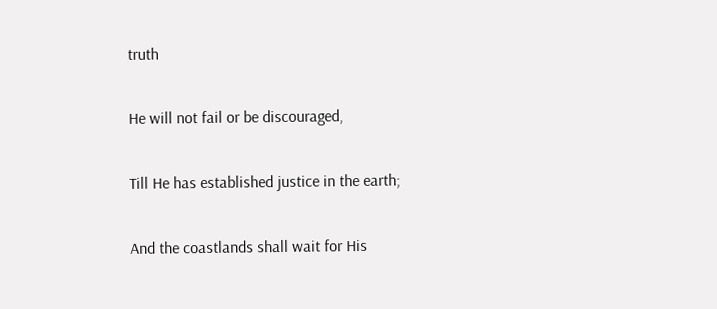truth

He will not fail or be discouraged,

Till He has established justice in the earth;

And the coastlands shall wait for His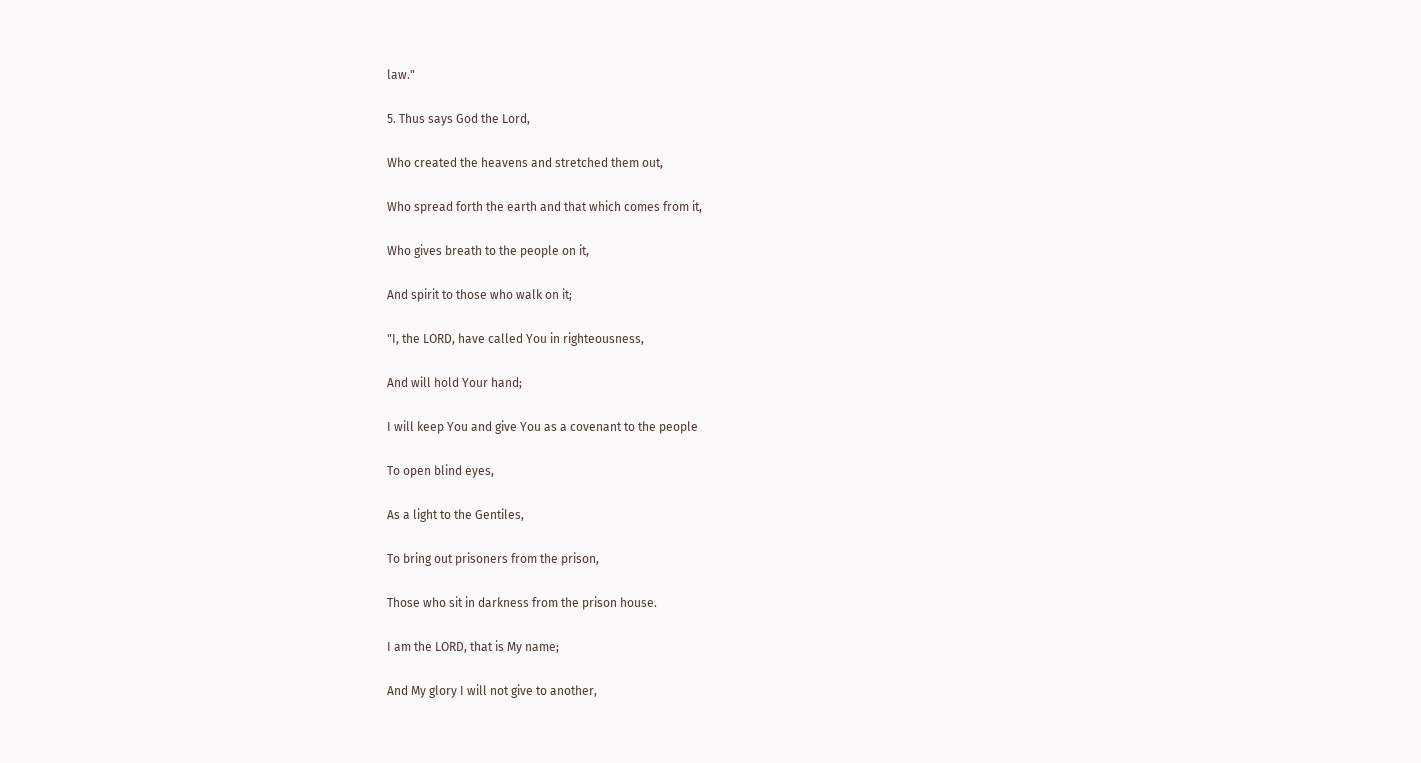law."

5. Thus says God the Lord,

Who created the heavens and stretched them out,

Who spread forth the earth and that which comes from it,

Who gives breath to the people on it,

And spirit to those who walk on it;

"I, the LORD, have called You in righteousness,

And will hold Your hand;

I will keep You and give You as a covenant to the people

To open blind eyes,

As a light to the Gentiles,

To bring out prisoners from the prison,

Those who sit in darkness from the prison house.

I am the LORD, that is My name;

And My glory I will not give to another,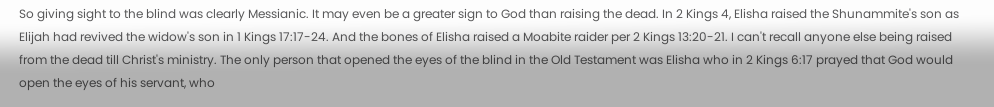So giving sight to the blind was clearly Messianic. It may even be a greater sign to God than raising the dead. In 2 Kings 4, Elisha raised the Shunammite's son as Elijah had revived the widow's son in 1 Kings 17:17-24. And the bones of Elisha raised a Moabite raider per 2 Kings 13:20-21. I can't recall anyone else being raised from the dead till Christ's ministry. The only person that opened the eyes of the blind in the Old Testament was Elisha who in 2 Kings 6:17 prayed that God would open the eyes of his servant, who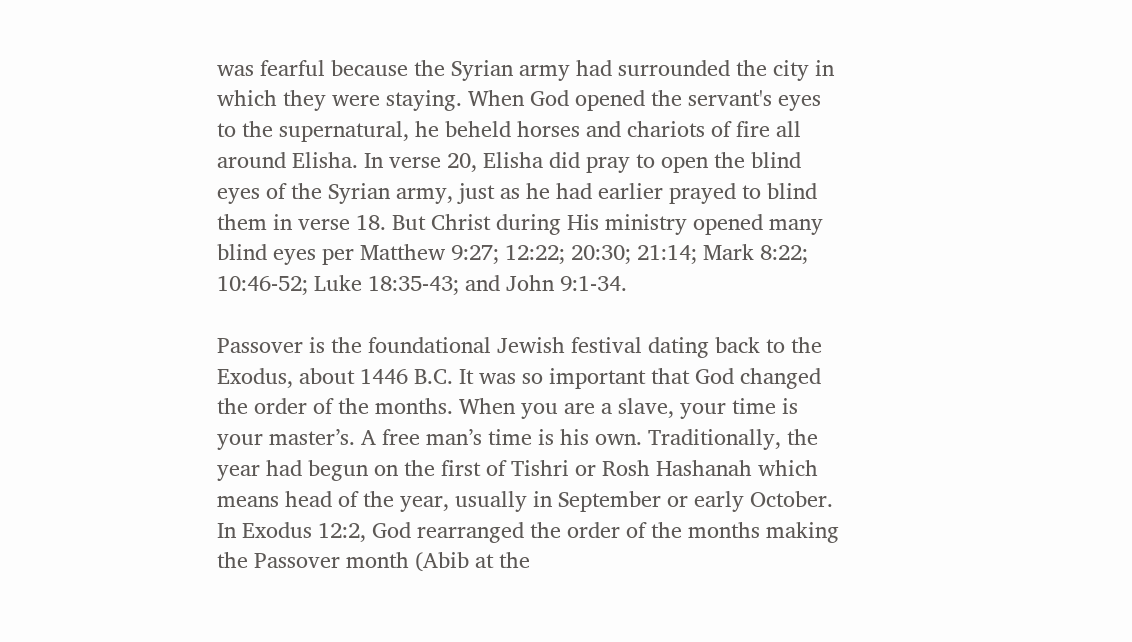was fearful because the Syrian army had surrounded the city in which they were staying. When God opened the servant's eyes to the supernatural, he beheld horses and chariots of fire all around Elisha. In verse 20, Elisha did pray to open the blind eyes of the Syrian army, just as he had earlier prayed to blind them in verse 18. But Christ during His ministry opened many blind eyes per Matthew 9:27; 12:22; 20:30; 21:14; Mark 8:22; 10:46-52; Luke 18:35-43; and John 9:1-34.

Passover is the foundational Jewish festival dating back to the Exodus, about 1446 B.C. It was so important that God changed the order of the months. When you are a slave, your time is your master’s. A free man’s time is his own. Traditionally, the year had begun on the first of Tishri or Rosh Hashanah which means head of the year, usually in September or early October. In Exodus 12:2, God rearranged the order of the months making the Passover month (Abib at the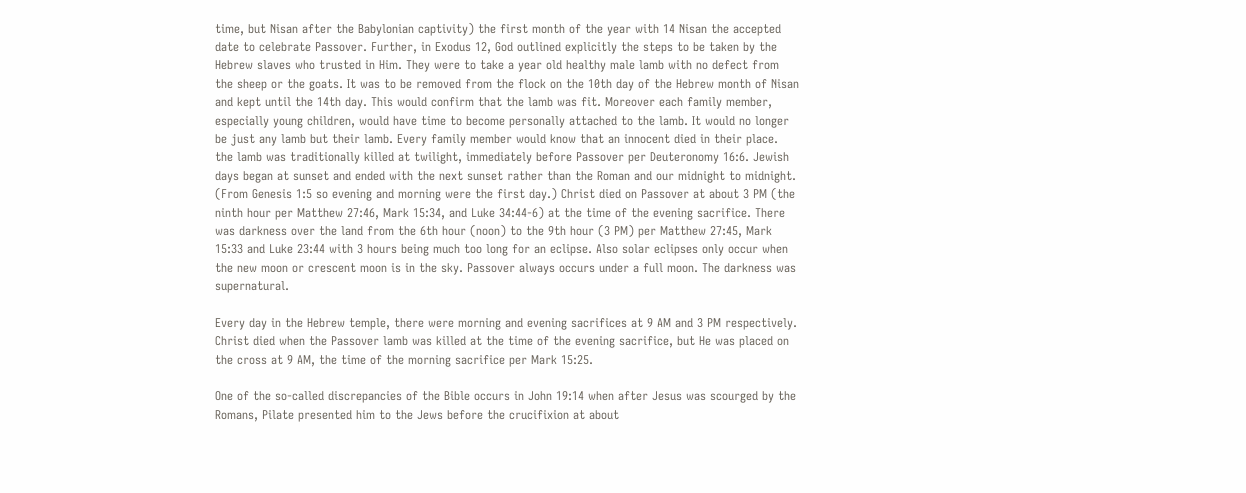time, but Nisan after the Babylonian captivity) the first month of the year with 14 Nisan the accepted date to celebrate Passover. Further, in Exodus 12, God outlined explicitly the steps to be taken by the Hebrew slaves who trusted in Him. They were to take a year old healthy male lamb with no defect from the sheep or the goats. It was to be removed from the flock on the 10th day of the Hebrew month of Nisan and kept until the 14th day. This would confirm that the lamb was fit. Moreover each family member, especially young children, would have time to become personally attached to the lamb. It would no longer be just any lamb but their lamb. Every family member would know that an innocent died in their place. the lamb was traditionally killed at twilight, immediately before Passover per Deuteronomy 16:6. Jewish days began at sunset and ended with the next sunset rather than the Roman and our midnight to midnight. (From Genesis 1:5 so evening and morning were the first day.) Christ died on Passover at about 3 PM (the ninth hour per Matthew 27:46, Mark 15:34, and Luke 34:44-6) at the time of the evening sacrifice. There was darkness over the land from the 6th hour (noon) to the 9th hour (3 PM) per Matthew 27:45, Mark 15:33 and Luke 23:44 with 3 hours being much too long for an eclipse. Also solar eclipses only occur when the new moon or crescent moon is in the sky. Passover always occurs under a full moon. The darkness was supernatural.

Every day in the Hebrew temple, there were morning and evening sacrifices at 9 AM and 3 PM respectively. Christ died when the Passover lamb was killed at the time of the evening sacrifice, but He was placed on the cross at 9 AM, the time of the morning sacrifice per Mark 15:25.

One of the so-called discrepancies of the Bible occurs in John 19:14 when after Jesus was scourged by the Romans, Pilate presented him to the Jews before the crucifixion at about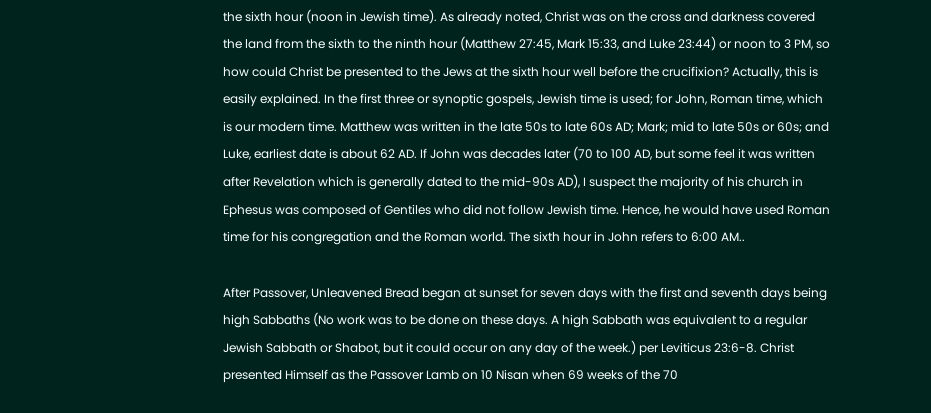the sixth hour (noon in Jewish time). As already noted, Christ was on the cross and darkness covered the land from the sixth to the ninth hour (Matthew 27:45, Mark 15:33, and Luke 23:44) or noon to 3 PM, so how could Christ be presented to the Jews at the sixth hour well before the crucifixion? Actually, this is easily explained. In the first three or synoptic gospels, Jewish time is used; for John, Roman time, which is our modern time. Matthew was written in the late 50s to late 60s AD; Mark; mid to late 50s or 60s; and Luke, earliest date is about 62 AD. If John was decades later (70 to 100 AD, but some feel it was written after Revelation which is generally dated to the mid-90s AD), I suspect the majority of his church in Ephesus was composed of Gentiles who did not follow Jewish time. Hence, he would have used Roman time for his congregation and the Roman world. The sixth hour in John refers to 6:00 AM..

After Passover, Unleavened Bread began at sunset for seven days with the first and seventh days being high Sabbaths (No work was to be done on these days. A high Sabbath was equivalent to a regular Jewish Sabbath or Shabot, but it could occur on any day of the week.) per Leviticus 23:6-8. Christ presented Himself as the Passover Lamb on 10 Nisan when 69 weeks of the 70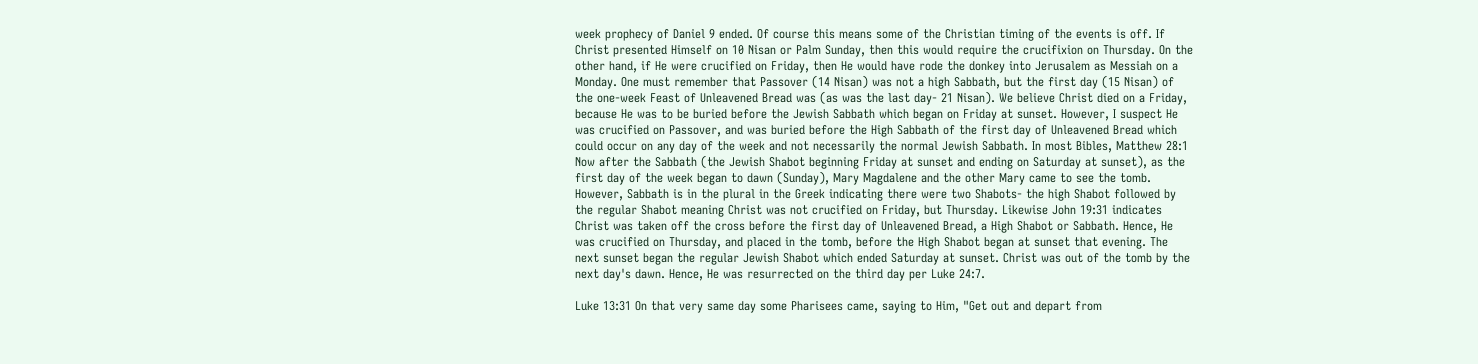week prophecy of Daniel 9 ended. Of course this means some of the Christian timing of the events is off. If Christ presented Himself on 10 Nisan or Palm Sunday, then this would require the crucifixion on Thursday. On the other hand, if He were crucified on Friday, then He would have rode the donkey into Jerusalem as Messiah on a Monday. One must remember that Passover (14 Nisan) was not a high Sabbath, but the first day (15 Nisan) of the one-week Feast of Unleavened Bread was (as was the last day- 21 Nisan). We believe Christ died on a Friday, because He was to be buried before the Jewish Sabbath which began on Friday at sunset. However, I suspect He was crucified on Passover, and was buried before the High Sabbath of the first day of Unleavened Bread which could occur on any day of the week and not necessarily the normal Jewish Sabbath. In most Bibles, Matthew 28:1 Now after the Sabbath (the Jewish Shabot beginning Friday at sunset and ending on Saturday at sunset), as the first day of the week began to dawn (Sunday), Mary Magdalene and the other Mary came to see the tomb. However, Sabbath is in the plural in the Greek indicating there were two Shabots- the high Shabot followed by the regular Shabot meaning Christ was not crucified on Friday, but Thursday. Likewise John 19:31 indicates Christ was taken off the cross before the first day of Unleavened Bread, a High Shabot or Sabbath. Hence, He was crucified on Thursday, and placed in the tomb, before the High Shabot began at sunset that evening. The next sunset began the regular Jewish Shabot which ended Saturday at sunset. Christ was out of the tomb by the next day's dawn. Hence, He was resurrected on the third day per Luke 24:7.

Luke 13:31 On that very same day some Pharisees came, saying to Him, "Get out and depart from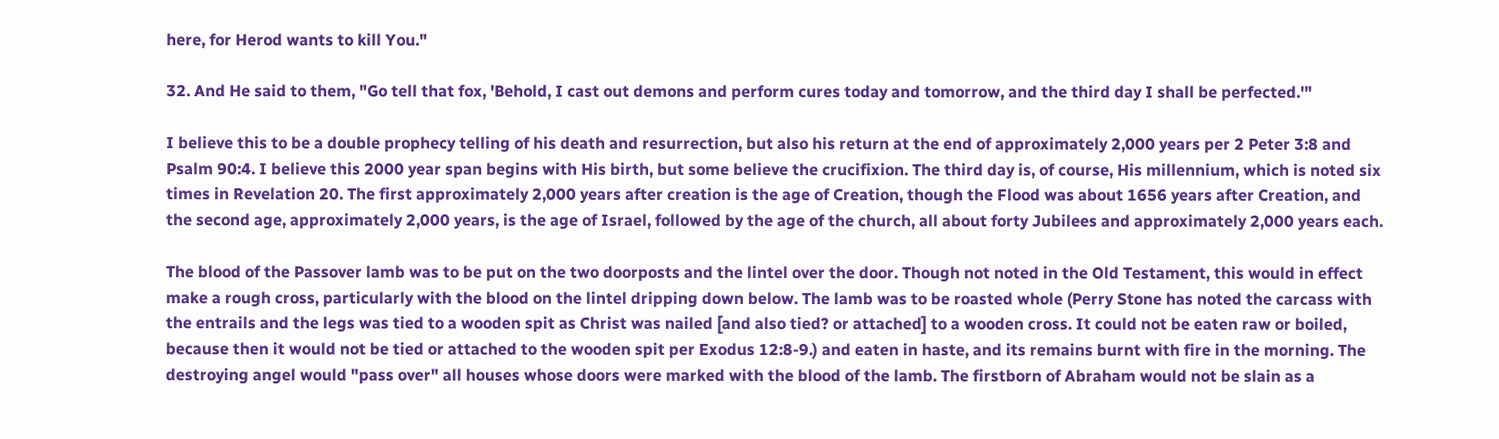here, for Herod wants to kill You."

32. And He said to them, "Go tell that fox, 'Behold, I cast out demons and perform cures today and tomorrow, and the third day I shall be perfected.'"

I believe this to be a double prophecy telling of his death and resurrection, but also his return at the end of approximately 2,000 years per 2 Peter 3:8 and Psalm 90:4. I believe this 2000 year span begins with His birth, but some believe the crucifixion. The third day is, of course, His millennium, which is noted six times in Revelation 20. The first approximately 2,000 years after creation is the age of Creation, though the Flood was about 1656 years after Creation, and the second age, approximately 2,000 years, is the age of Israel, followed by the age of the church, all about forty Jubilees and approximately 2,000 years each.

The blood of the Passover lamb was to be put on the two doorposts and the lintel over the door. Though not noted in the Old Testament, this would in effect make a rough cross, particularly with the blood on the lintel dripping down below. The lamb was to be roasted whole (Perry Stone has noted the carcass with the entrails and the legs was tied to a wooden spit as Christ was nailed [and also tied? or attached] to a wooden cross. It could not be eaten raw or boiled, because then it would not be tied or attached to the wooden spit per Exodus 12:8-9.) and eaten in haste, and its remains burnt with fire in the morning. The destroying angel would "pass over" all houses whose doors were marked with the blood of the lamb. The firstborn of Abraham would not be slain as a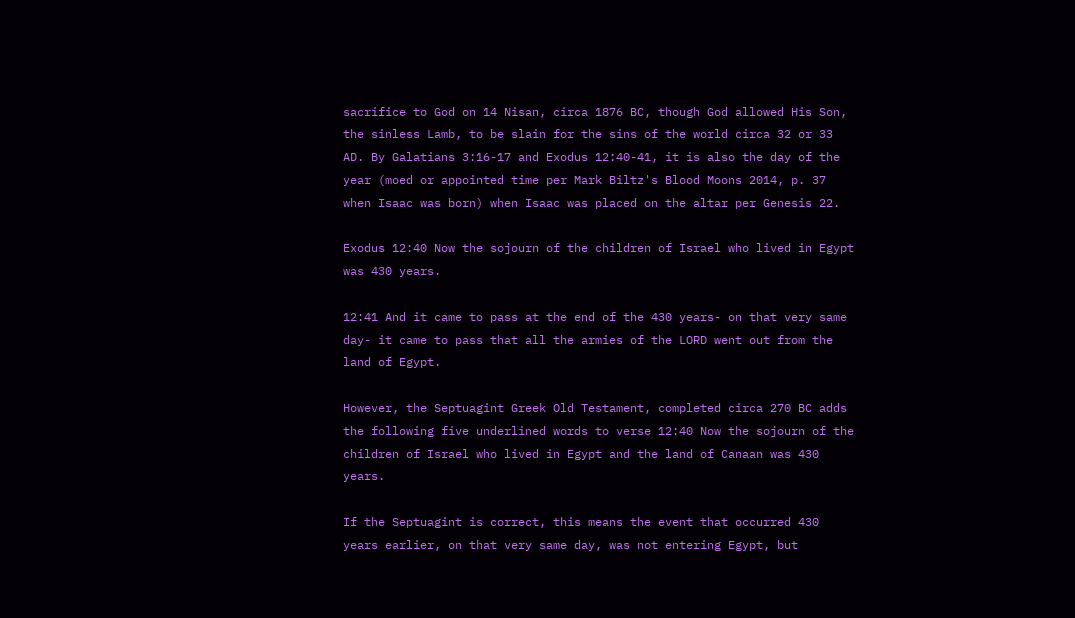sacrifice to God on 14 Nisan, circa 1876 BC, though God allowed His Son, the sinless Lamb, to be slain for the sins of the world circa 32 or 33 AD. By Galatians 3:16-17 and Exodus 12:40-41, it is also the day of the year (moed or appointed time per Mark Biltz's Blood Moons 2014, p. 37 when Isaac was born) when Isaac was placed on the altar per Genesis 22.

Exodus 12:40 Now the sojourn of the children of Israel who lived in Egypt was 430 years.

12:41 And it came to pass at the end of the 430 years- on that very same day- it came to pass that all the armies of the LORD went out from the land of Egypt.

However, the Septuagint Greek Old Testament, completed circa 270 BC adds the following five underlined words to verse 12:40 Now the sojourn of the children of Israel who lived in Egypt and the land of Canaan was 430 years.

If the Septuagint is correct, this means the event that occurred 430 years earlier, on that very same day, was not entering Egypt, but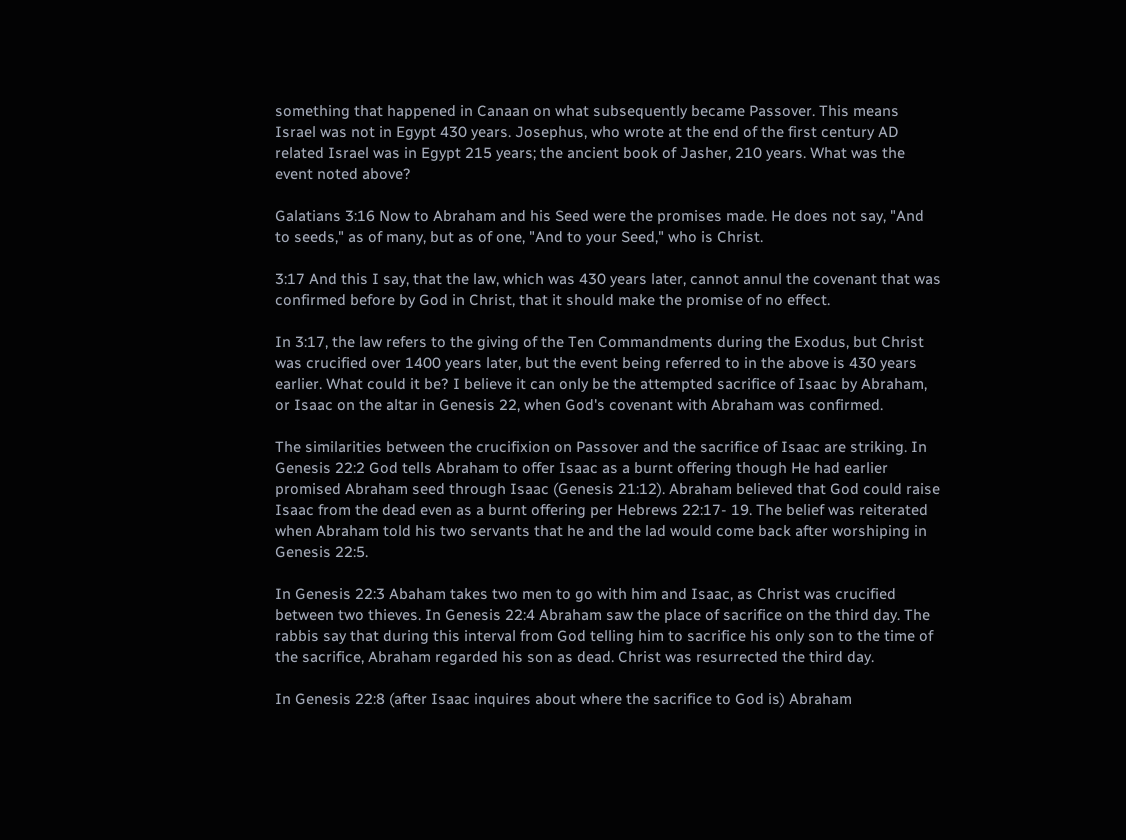something that happened in Canaan on what subsequently became Passover. This means Israel was not in Egypt 430 years. Josephus, who wrote at the end of the first century AD related Israel was in Egypt 215 years; the ancient book of Jasher, 210 years. What was the event noted above?

Galatians 3:16 Now to Abraham and his Seed were the promises made. He does not say, "And to seeds," as of many, but as of one, "And to your Seed," who is Christ.

3:17 And this I say, that the law, which was 430 years later, cannot annul the covenant that was confirmed before by God in Christ, that it should make the promise of no effect.

In 3:17, the law refers to the giving of the Ten Commandments during the Exodus, but Christ was crucified over 1400 years later, but the event being referred to in the above is 430 years earlier. What could it be? I believe it can only be the attempted sacrifice of Isaac by Abraham, or Isaac on the altar in Genesis 22, when God's covenant with Abraham was confirmed.

The similarities between the crucifixion on Passover and the sacrifice of Isaac are striking. In Genesis 22:2 God tells Abraham to offer Isaac as a burnt offering though He had earlier promised Abraham seed through Isaac (Genesis 21:12). Abraham believed that God could raise Isaac from the dead even as a burnt offering per Hebrews 22:17- 19. The belief was reiterated when Abraham told his two servants that he and the lad would come back after worshiping in Genesis 22:5.

In Genesis 22:3 Abaham takes two men to go with him and Isaac, as Christ was crucified between two thieves. In Genesis 22:4 Abraham saw the place of sacrifice on the third day. The rabbis say that during this interval from God telling him to sacrifice his only son to the time of the sacrifice, Abraham regarded his son as dead. Christ was resurrected the third day.

In Genesis 22:8 (after Isaac inquires about where the sacrifice to God is) Abraham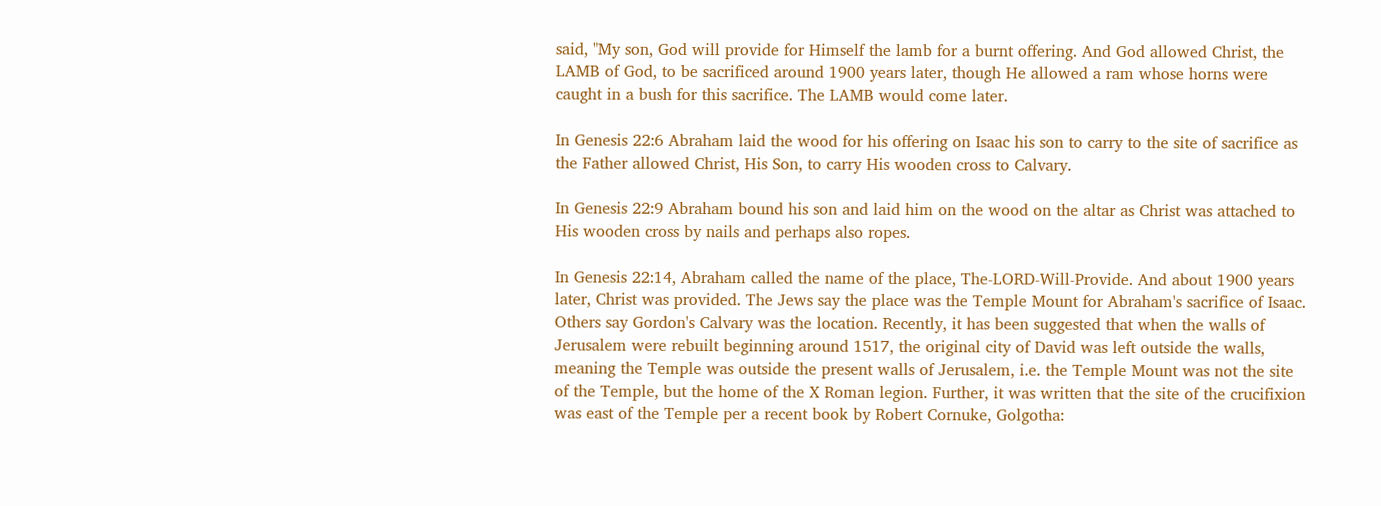said, "My son, God will provide for Himself the lamb for a burnt offering. And God allowed Christ, the LAMB of God, to be sacrificed around 1900 years later, though He allowed a ram whose horns were caught in a bush for this sacrifice. The LAMB would come later.

In Genesis 22:6 Abraham laid the wood for his offering on Isaac his son to carry to the site of sacrifice as the Father allowed Christ, His Son, to carry His wooden cross to Calvary.

In Genesis 22:9 Abraham bound his son and laid him on the wood on the altar as Christ was attached to His wooden cross by nails and perhaps also ropes.

In Genesis 22:14, Abraham called the name of the place, The-LORD-Will-Provide. And about 1900 years later, Christ was provided. The Jews say the place was the Temple Mount for Abraham's sacrifice of Isaac. Others say Gordon's Calvary was the location. Recently, it has been suggested that when the walls of Jerusalem were rebuilt beginning around 1517, the original city of David was left outside the walls, meaning the Temple was outside the present walls of Jerusalem, i.e. the Temple Mount was not the site of the Temple, but the home of the X Roman legion. Further, it was written that the site of the crucifixion was east of the Temple per a recent book by Robert Cornuke, Golgotha: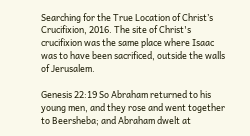Searching for the True Location of Christ’s Crucifixion, 2016. The site of Christ's crucifixion was the same place where Isaac was to have been sacrificed, outside the walls of Jerusalem.

Genesis 22:19 So Abraham returned to his young men, and they rose and went together to Beersheba; and Abraham dwelt at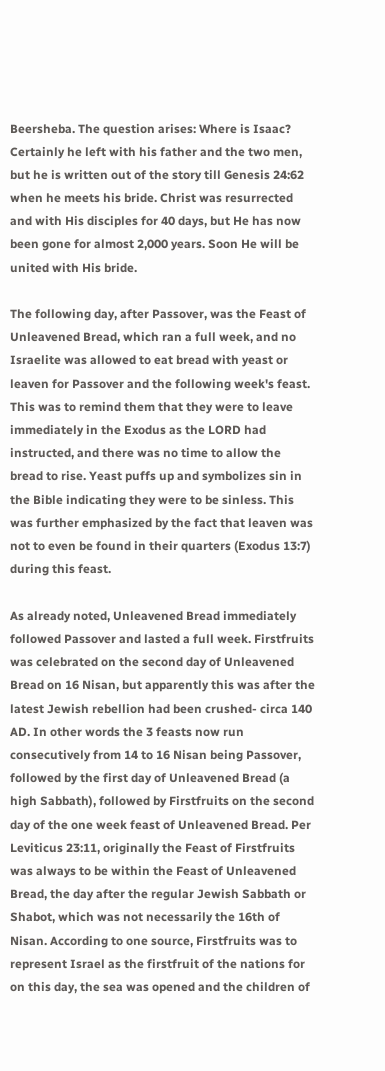Beersheba. The question arises: Where is Isaac? Certainly he left with his father and the two men, but he is written out of the story till Genesis 24:62 when he meets his bride. Christ was resurrected and with His disciples for 40 days, but He has now been gone for almost 2,000 years. Soon He will be united with His bride.

The following day, after Passover, was the Feast of Unleavened Bread, which ran a full week, and no Israelite was allowed to eat bread with yeast or leaven for Passover and the following week's feast. This was to remind them that they were to leave immediately in the Exodus as the LORD had instructed, and there was no time to allow the bread to rise. Yeast puffs up and symbolizes sin in the Bible indicating they were to be sinless. This was further emphasized by the fact that leaven was not to even be found in their quarters (Exodus 13:7) during this feast.

As already noted, Unleavened Bread immediately followed Passover and lasted a full week. Firstfruits was celebrated on the second day of Unleavened Bread on 16 Nisan, but apparently this was after the latest Jewish rebellion had been crushed- circa 140 AD. In other words the 3 feasts now run consecutively from 14 to 16 Nisan being Passover, followed by the first day of Unleavened Bread (a high Sabbath), followed by Firstfruits on the second day of the one week feast of Unleavened Bread. Per Leviticus 23:11, originally the Feast of Firstfruits was always to be within the Feast of Unleavened Bread, the day after the regular Jewish Sabbath or Shabot, which was not necessarily the 16th of Nisan. According to one source, Firstfruits was to represent Israel as the firstfruit of the nations for on this day, the sea was opened and the children of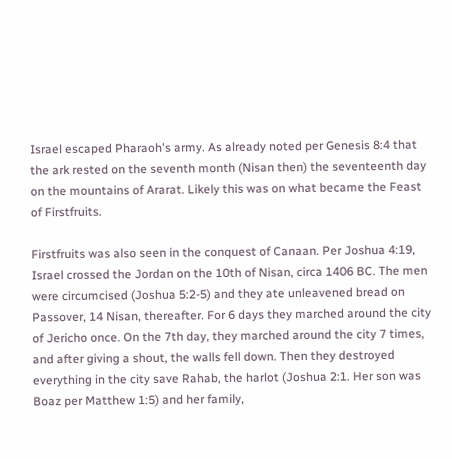Israel escaped Pharaoh's army. As already noted per Genesis 8:4 that the ark rested on the seventh month (Nisan then) the seventeenth day on the mountains of Ararat. Likely this was on what became the Feast of Firstfruits.

Firstfruits was also seen in the conquest of Canaan. Per Joshua 4:19, Israel crossed the Jordan on the 10th of Nisan, circa 1406 BC. The men were circumcised (Joshua 5:2-5) and they ate unleavened bread on Passover, 14 Nisan, thereafter. For 6 days they marched around the city of Jericho once. On the 7th day, they marched around the city 7 times, and after giving a shout, the walls fell down. Then they destroyed everything in the city save Rahab, the harlot (Joshua 2:1. Her son was Boaz per Matthew 1:5) and her family,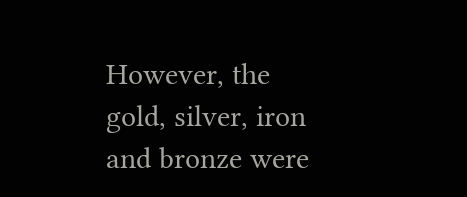However, the gold, silver, iron and bronze were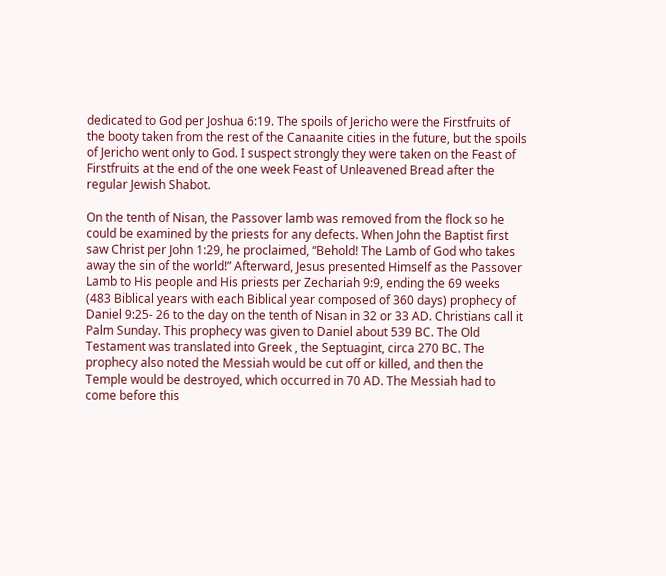dedicated to God per Joshua 6:19. The spoils of Jericho were the Firstfruits of the booty taken from the rest of the Canaanite cities in the future, but the spoils of Jericho went only to God. I suspect strongly they were taken on the Feast of Firstfruits at the end of the one week Feast of Unleavened Bread after the regular Jewish Shabot.

On the tenth of Nisan, the Passover lamb was removed from the flock so he could be examined by the priests for any defects. When John the Baptist first saw Christ per John 1:29, he proclaimed, “Behold! The Lamb of God who takes away the sin of the world!” Afterward, Jesus presented Himself as the Passover Lamb to His people and His priests per Zechariah 9:9, ending the 69 weeks (483 Biblical years with each Biblical year composed of 360 days) prophecy of Daniel 9:25- 26 to the day on the tenth of Nisan in 32 or 33 AD. Christians call it Palm Sunday. This prophecy was given to Daniel about 539 BC. The Old Testament was translated into Greek , the Septuagint, circa 270 BC. The prophecy also noted the Messiah would be cut off or killed, and then the Temple would be destroyed, which occurred in 70 AD. The Messiah had to come before this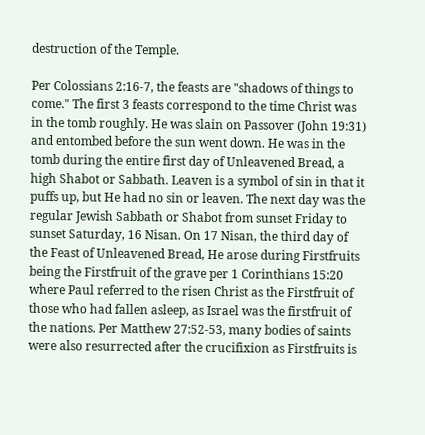destruction of the Temple.

Per Colossians 2:16-7, the feasts are "shadows of things to come." The first 3 feasts correspond to the time Christ was in the tomb roughly. He was slain on Passover (John 19:31) and entombed before the sun went down. He was in the tomb during the entire first day of Unleavened Bread, a high Shabot or Sabbath. Leaven is a symbol of sin in that it puffs up, but He had no sin or leaven. The next day was the regular Jewish Sabbath or Shabot from sunset Friday to sunset Saturday, 16 Nisan. On 17 Nisan, the third day of the Feast of Unleavened Bread, He arose during Firstfruits being the Firstfruit of the grave per 1 Corinthians 15:20 where Paul referred to the risen Christ as the Firstfruit of those who had fallen asleep, as Israel was the firstfruit of the nations. Per Matthew 27:52-53, many bodies of saints were also resurrected after the crucifixion as Firstfruits is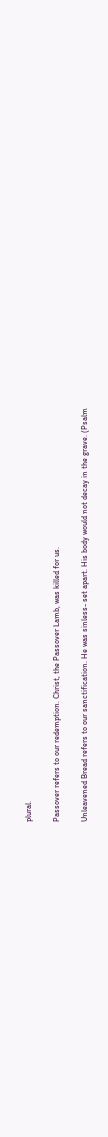plural.

Passover refers to our redemption. Christ, the Passover Lamb, was killed for us.

Unleavened Bread refers to our sanctification. He was sinless- set apart. His body would not decay in the grave. (Psalm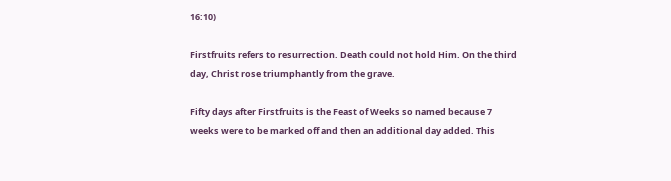16:10)

Firstfruits refers to resurrection. Death could not hold Him. On the third day, Christ rose triumphantly from the grave.

Fifty days after Firstfruits is the Feast of Weeks so named because 7 weeks were to be marked off and then an additional day added. This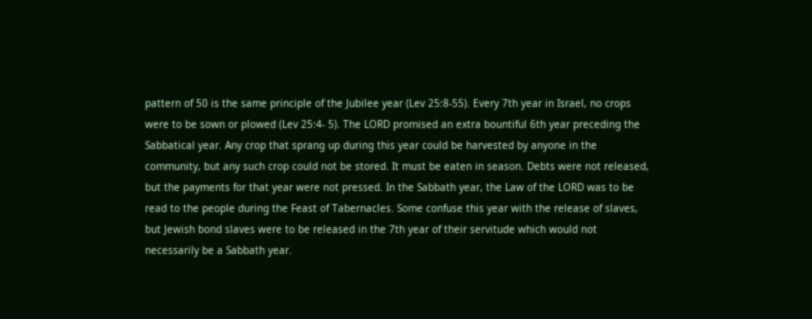pattern of 50 is the same principle of the Jubilee year (Lev 25:8-55). Every 7th year in Israel, no crops were to be sown or plowed (Lev 25:4- 5). The LORD promised an extra bountiful 6th year preceding the Sabbatical year. Any crop that sprang up during this year could be harvested by anyone in the community, but any such crop could not be stored. It must be eaten in season. Debts were not released, but the payments for that year were not pressed. In the Sabbath year, the Law of the LORD was to be read to the people during the Feast of Tabernacles. Some confuse this year with the release of slaves, but Jewish bond slaves were to be released in the 7th year of their servitude which would not necessarily be a Sabbath year.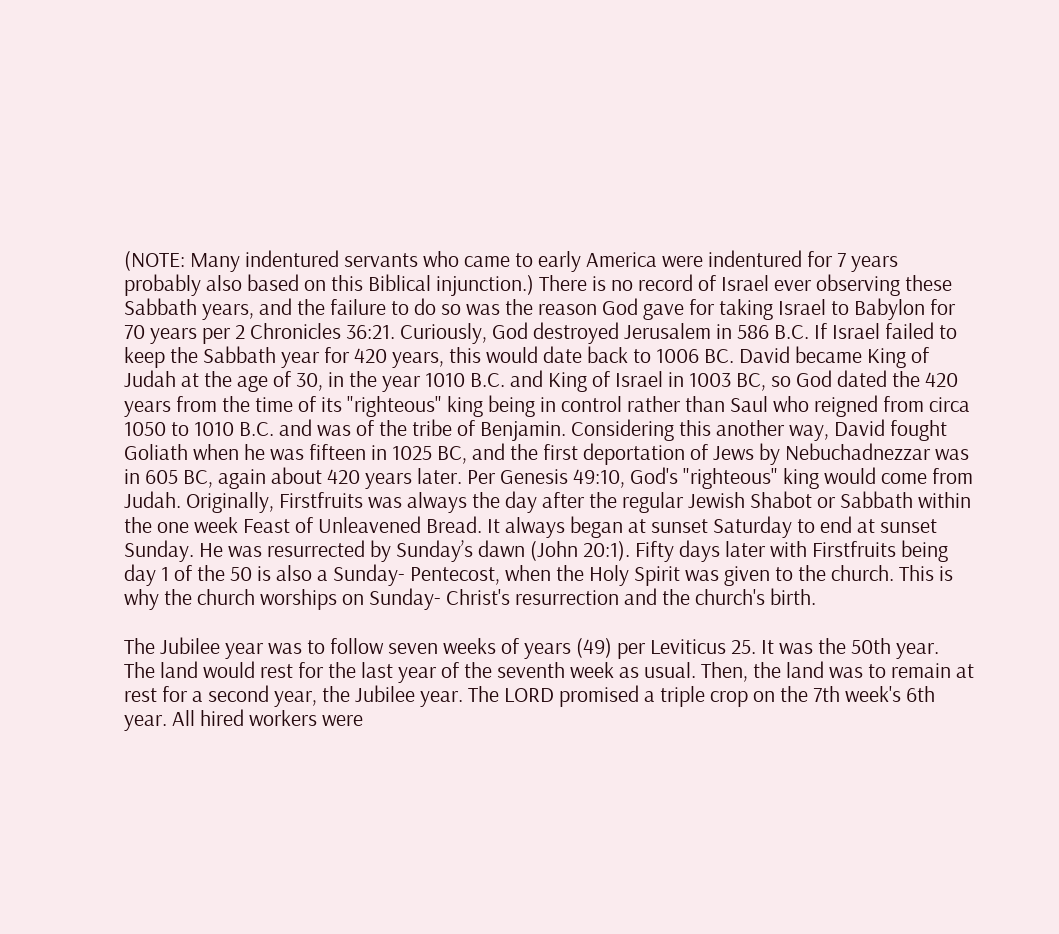(NOTE: Many indentured servants who came to early America were indentured for 7 years probably also based on this Biblical injunction.) There is no record of Israel ever observing these Sabbath years, and the failure to do so was the reason God gave for taking Israel to Babylon for 70 years per 2 Chronicles 36:21. Curiously, God destroyed Jerusalem in 586 B.C. If Israel failed to keep the Sabbath year for 420 years, this would date back to 1006 BC. David became King of Judah at the age of 30, in the year 1010 B.C. and King of Israel in 1003 BC, so God dated the 420 years from the time of its "righteous" king being in control rather than Saul who reigned from circa 1050 to 1010 B.C. and was of the tribe of Benjamin. Considering this another way, David fought Goliath when he was fifteen in 1025 BC, and the first deportation of Jews by Nebuchadnezzar was in 605 BC, again about 420 years later. Per Genesis 49:10, God's "righteous" king would come from Judah. Originally, Firstfruits was always the day after the regular Jewish Shabot or Sabbath within the one week Feast of Unleavened Bread. It always began at sunset Saturday to end at sunset Sunday. He was resurrected by Sunday’s dawn (John 20:1). Fifty days later with Firstfruits being day 1 of the 50 is also a Sunday- Pentecost, when the Holy Spirit was given to the church. This is why the church worships on Sunday- Christ's resurrection and the church's birth.

The Jubilee year was to follow seven weeks of years (49) per Leviticus 25. It was the 50th year. The land would rest for the last year of the seventh week as usual. Then, the land was to remain at rest for a second year, the Jubilee year. The LORD promised a triple crop on the 7th week's 6th year. All hired workers were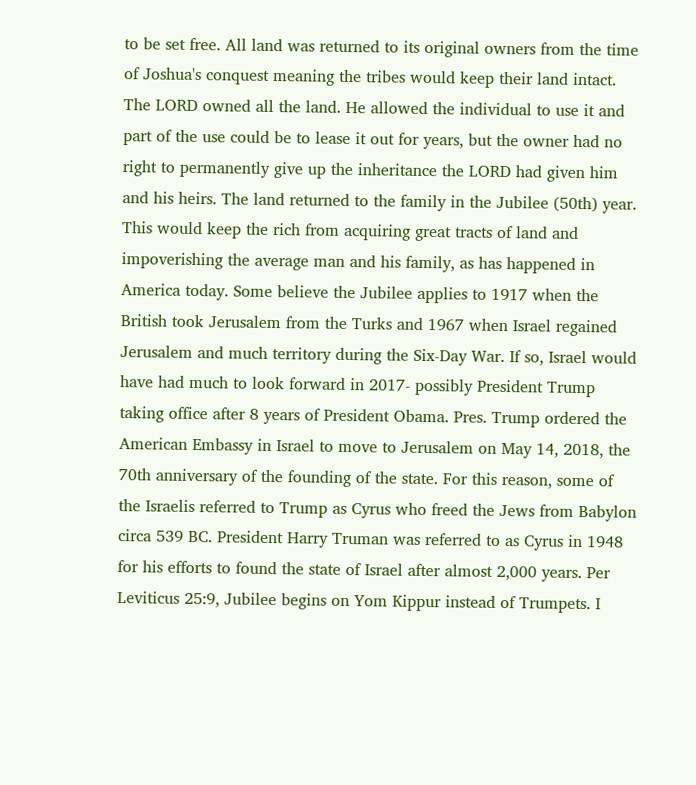to be set free. All land was returned to its original owners from the time of Joshua's conquest meaning the tribes would keep their land intact. The LORD owned all the land. He allowed the individual to use it and part of the use could be to lease it out for years, but the owner had no right to permanently give up the inheritance the LORD had given him and his heirs. The land returned to the family in the Jubilee (50th) year. This would keep the rich from acquiring great tracts of land and impoverishing the average man and his family, as has happened in America today. Some believe the Jubilee applies to 1917 when the British took Jerusalem from the Turks and 1967 when Israel regained Jerusalem and much territory during the Six-Day War. If so, Israel would have had much to look forward in 2017- possibly President Trump taking office after 8 years of President Obama. Pres. Trump ordered the American Embassy in Israel to move to Jerusalem on May 14, 2018, the 70th anniversary of the founding of the state. For this reason, some of the Israelis referred to Trump as Cyrus who freed the Jews from Babylon circa 539 BC. President Harry Truman was referred to as Cyrus in 1948 for his efforts to found the state of Israel after almost 2,000 years. Per Leviticus 25:9, Jubilee begins on Yom Kippur instead of Trumpets. I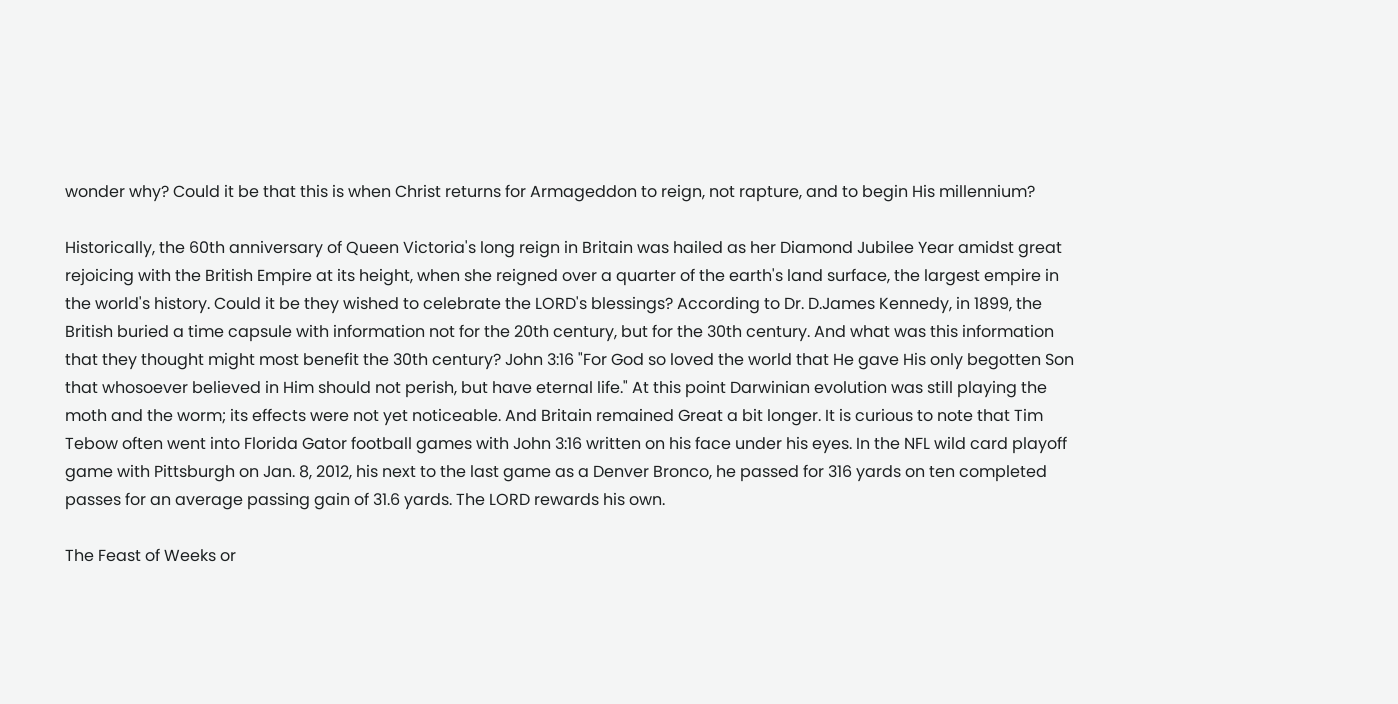wonder why? Could it be that this is when Christ returns for Armageddon to reign, not rapture, and to begin His millennium?

Historically, the 60th anniversary of Queen Victoria's long reign in Britain was hailed as her Diamond Jubilee Year amidst great rejoicing with the British Empire at its height, when she reigned over a quarter of the earth's land surface, the largest empire in the world's history. Could it be they wished to celebrate the LORD's blessings? According to Dr. D.James Kennedy, in 1899, the British buried a time capsule with information not for the 20th century, but for the 30th century. And what was this information that they thought might most benefit the 30th century? John 3:16 "For God so loved the world that He gave His only begotten Son that whosoever believed in Him should not perish, but have eternal life." At this point Darwinian evolution was still playing the moth and the worm; its effects were not yet noticeable. And Britain remained Great a bit longer. It is curious to note that Tim Tebow often went into Florida Gator football games with John 3:16 written on his face under his eyes. In the NFL wild card playoff game with Pittsburgh on Jan. 8, 2012, his next to the last game as a Denver Bronco, he passed for 316 yards on ten completed passes for an average passing gain of 31.6 yards. The LORD rewards his own.

The Feast of Weeks or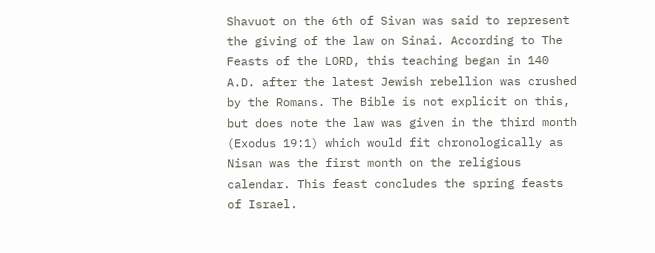Shavuot on the 6th of Sivan was said to represent the giving of the law on Sinai. According to The Feasts of the LORD, this teaching began in 140 A.D. after the latest Jewish rebellion was crushed by the Romans. The Bible is not explicit on this, but does note the law was given in the third month (Exodus 19:1) which would fit chronologically as Nisan was the first month on the religious calendar. This feast concludes the spring feasts of Israel.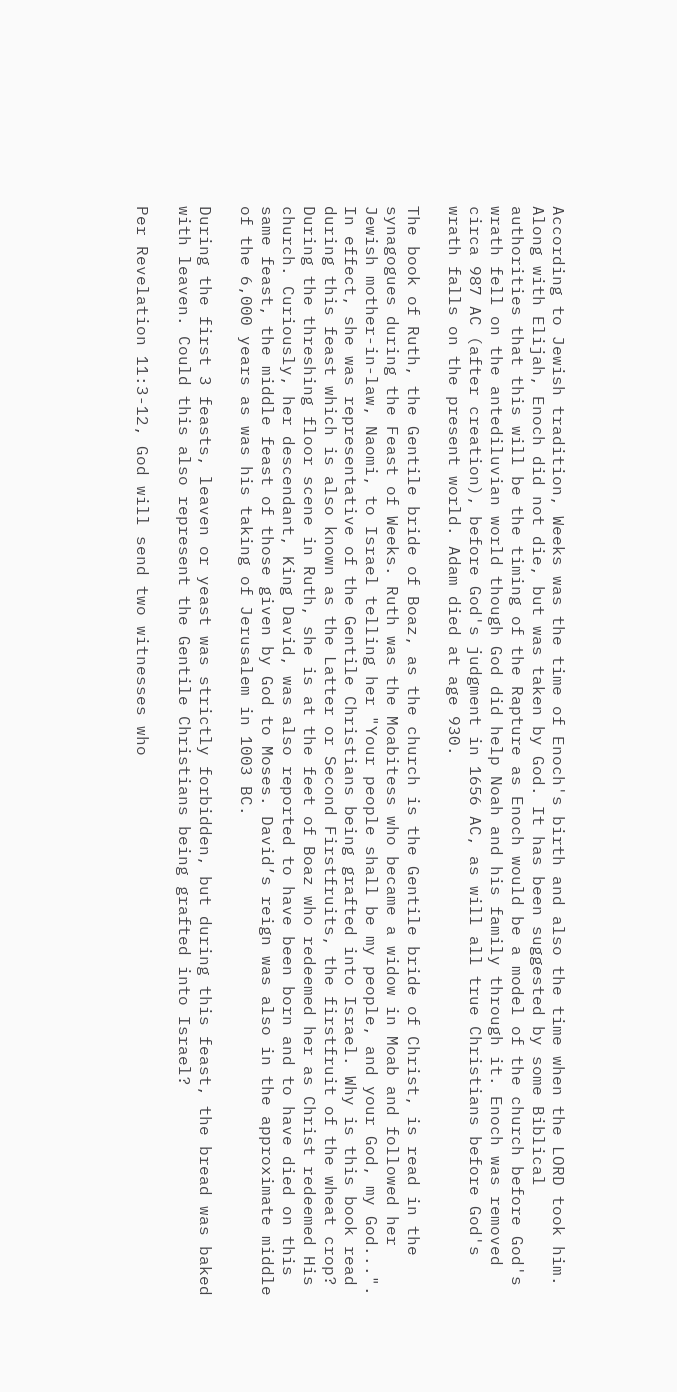According to Jewish tradition, Weeks was the time of Enoch's birth and also the time when the LORD took him. Along with Elijah, Enoch did not die, but was taken by God. It has been suggested by some Biblical authorities that this will be the timing of the Rapture as Enoch would be a model of the church before God's wrath fell on the antediluvian world though God did help Noah and his family through it. Enoch was removed circa 987 AC (after creation), before God's judgment in 1656 AC, as will all true Christians before God's wrath falls on the present world. Adam died at age 930.

The book of Ruth, the Gentile bride of Boaz, as the church is the Gentile bride of Christ, is read in the synagogues during the Feast of Weeks. Ruth was the Moabitess who became a widow in Moab and followed her Jewish mother-in-law, Naomi, to Israel telling her "Your people shall be my people, and your God, my God...". In effect, she was representative of the Gentile Christians being grafted into Israel. Why is this book read during this feast which is also known as the Latter or Second Firstfruits, the firstfruit of the wheat crop? During the threshing floor scene in Ruth, she is at the feet of Boaz who redeemed her as Christ redeemed His church. Curiously, her descendant, King David, was also reported to have been born and to have died on this same feast, the middle feast of those given by God to Moses. David’s reign was also in the approximate middle of the 6,000 years as was his taking of Jerusalem in 1003 BC.

During the first 3 feasts, leaven or yeast was strictly forbidden, but during this feast, the bread was baked with leaven. Could this also represent the Gentile Christians being grafted into Israel?

Per Revelation 11:3-12, God will send two witnesses who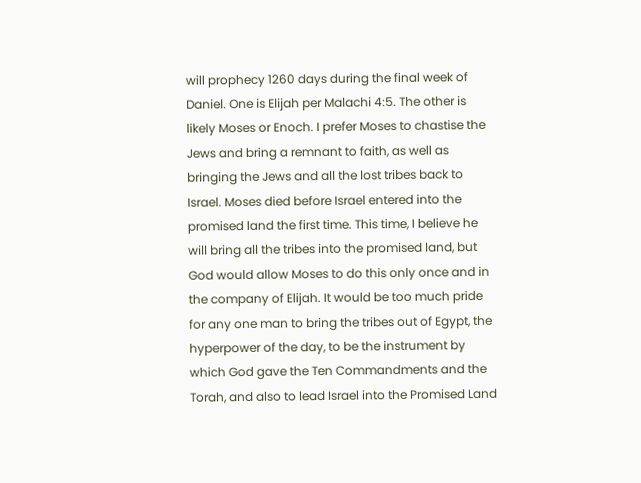will prophecy 1260 days during the final week of Daniel. One is Elijah per Malachi 4:5. The other is likely Moses or Enoch. I prefer Moses to chastise the Jews and bring a remnant to faith, as well as bringing the Jews and all the lost tribes back to Israel. Moses died before Israel entered into the promised land the first time. This time, I believe he will bring all the tribes into the promised land, but God would allow Moses to do this only once and in the company of Elijah. It would be too much pride for any one man to bring the tribes out of Egypt, the hyperpower of the day, to be the instrument by which God gave the Ten Commandments and the Torah, and also to lead Israel into the Promised Land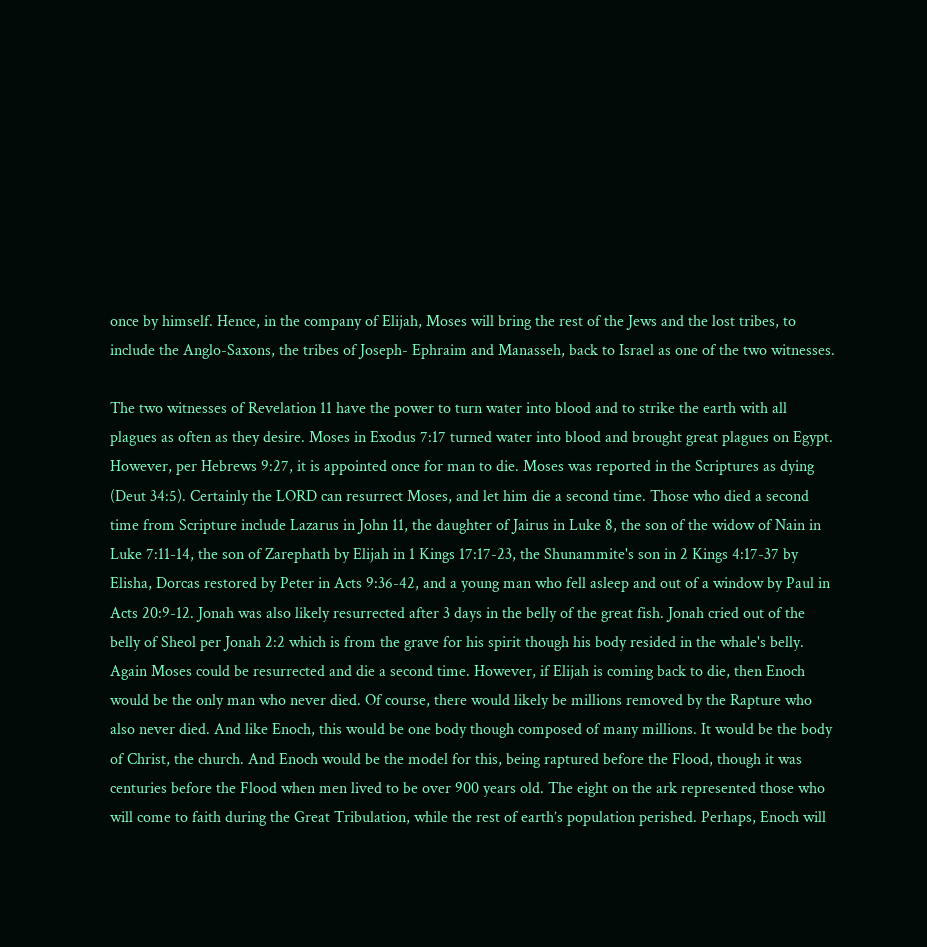once by himself. Hence, in the company of Elijah, Moses will bring the rest of the Jews and the lost tribes, to include the Anglo-Saxons, the tribes of Joseph- Ephraim and Manasseh, back to Israel as one of the two witnesses.

The two witnesses of Revelation 11 have the power to turn water into blood and to strike the earth with all plagues as often as they desire. Moses in Exodus 7:17 turned water into blood and brought great plagues on Egypt. However, per Hebrews 9:27, it is appointed once for man to die. Moses was reported in the Scriptures as dying (Deut 34:5). Certainly the LORD can resurrect Moses, and let him die a second time. Those who died a second time from Scripture include Lazarus in John 11, the daughter of Jairus in Luke 8, the son of the widow of Nain in Luke 7:11-14, the son of Zarephath by Elijah in 1 Kings 17:17-23, the Shunammite's son in 2 Kings 4:17-37 by Elisha, Dorcas restored by Peter in Acts 9:36-42, and a young man who fell asleep and out of a window by Paul in Acts 20:9-12. Jonah was also likely resurrected after 3 days in the belly of the great fish. Jonah cried out of the belly of Sheol per Jonah 2:2 which is from the grave for his spirit though his body resided in the whale's belly. Again Moses could be resurrected and die a second time. However, if Elijah is coming back to die, then Enoch would be the only man who never died. Of course, there would likely be millions removed by the Rapture who also never died. And like Enoch, this would be one body though composed of many millions. It would be the body of Christ, the church. And Enoch would be the model for this, being raptured before the Flood, though it was centuries before the Flood when men lived to be over 900 years old. The eight on the ark represented those who will come to faith during the Great Tribulation, while the rest of earth’s population perished. Perhaps, Enoch will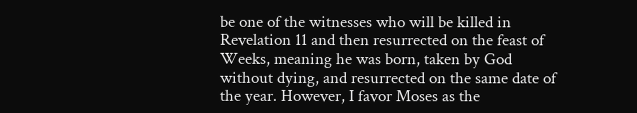be one of the witnesses who will be killed in Revelation 11 and then resurrected on the feast of Weeks, meaning he was born, taken by God without dying, and resurrected on the same date of the year. However, I favor Moses as the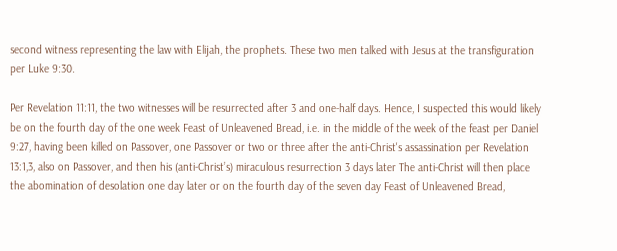second witness representing the law with Elijah, the prophets. These two men talked with Jesus at the transfiguration per Luke 9:30.

Per Revelation 11:11, the two witnesses will be resurrected after 3 and one-half days. Hence, I suspected this would likely be on the fourth day of the one week Feast of Unleavened Bread, i.e. in the middle of the week of the feast per Daniel 9:27, having been killed on Passover, one Passover or two or three after the anti-Christ's assassination per Revelation 13:1,3, also on Passover, and then his (anti-Christ’s) miraculous resurrection 3 days later The anti-Christ will then place the abomination of desolation one day later or on the fourth day of the seven day Feast of Unleavened Bread,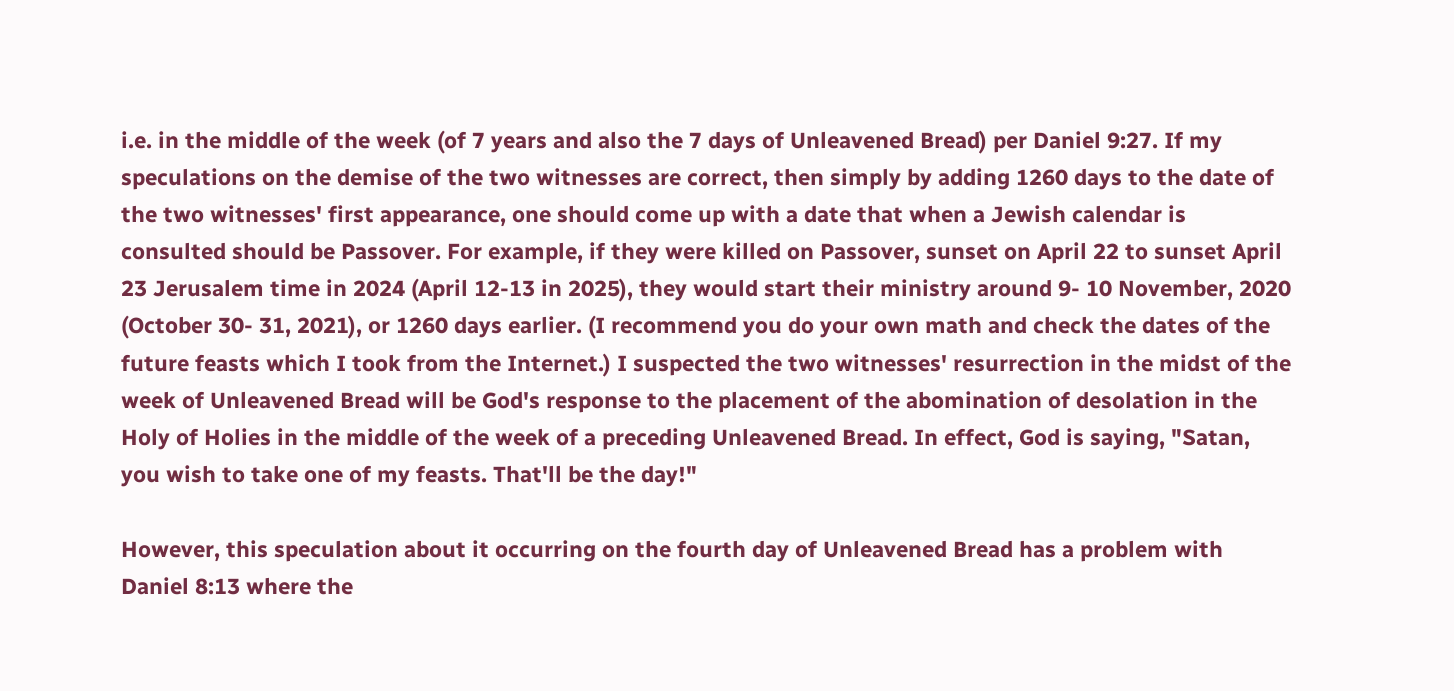i.e. in the middle of the week (of 7 years and also the 7 days of Unleavened Bread) per Daniel 9:27. If my speculations on the demise of the two witnesses are correct, then simply by adding 1260 days to the date of the two witnesses' first appearance, one should come up with a date that when a Jewish calendar is consulted should be Passover. For example, if they were killed on Passover, sunset on April 22 to sunset April 23 Jerusalem time in 2024 (April 12-13 in 2025), they would start their ministry around 9- 10 November, 2020 (October 30- 31, 2021), or 1260 days earlier. (I recommend you do your own math and check the dates of the future feasts which I took from the Internet.) I suspected the two witnesses' resurrection in the midst of the week of Unleavened Bread will be God's response to the placement of the abomination of desolation in the Holy of Holies in the middle of the week of a preceding Unleavened Bread. In effect, God is saying, "Satan, you wish to take one of my feasts. That'll be the day!"

However, this speculation about it occurring on the fourth day of Unleavened Bread has a problem with Daniel 8:13 where the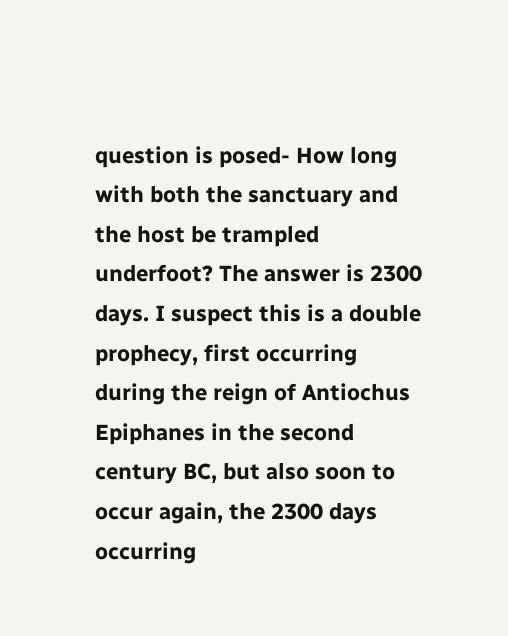question is posed- How long with both the sanctuary and the host be trampled underfoot? The answer is 2300 days. I suspect this is a double prophecy, first occurring during the reign of Antiochus Epiphanes in the second century BC, but also soon to occur again, the 2300 days occurring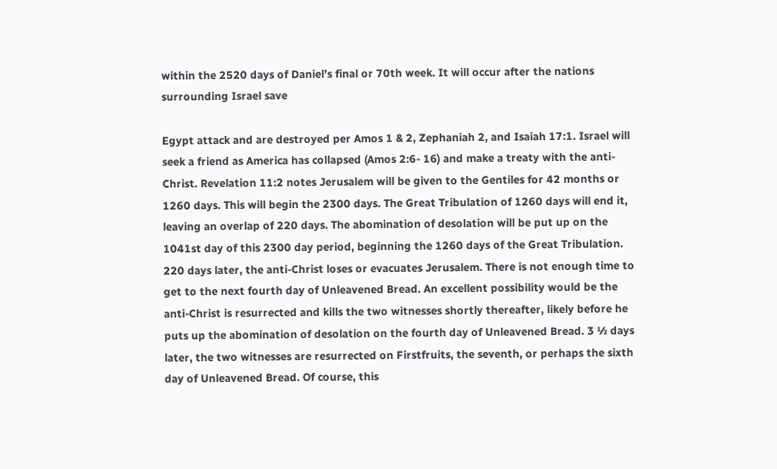within the 2520 days of Daniel’s final or 70th week. It will occur after the nations surrounding Israel save

Egypt attack and are destroyed per Amos 1 & 2, Zephaniah 2, and Isaiah 17:1. Israel will seek a friend as America has collapsed (Amos 2:6- 16) and make a treaty with the anti-Christ. Revelation 11:2 notes Jerusalem will be given to the Gentiles for 42 months or 1260 days. This will begin the 2300 days. The Great Tribulation of 1260 days will end it, leaving an overlap of 220 days. The abomination of desolation will be put up on the 1041st day of this 2300 day period, beginning the 1260 days of the Great Tribulation. 220 days later, the anti-Christ loses or evacuates Jerusalem. There is not enough time to get to the next fourth day of Unleavened Bread. An excellent possibility would be the anti-Christ is resurrected and kills the two witnesses shortly thereafter, likely before he puts up the abomination of desolation on the fourth day of Unleavened Bread. 3 ½ days later, the two witnesses are resurrected on Firstfruits, the seventh, or perhaps the sixth day of Unleavened Bread. Of course, this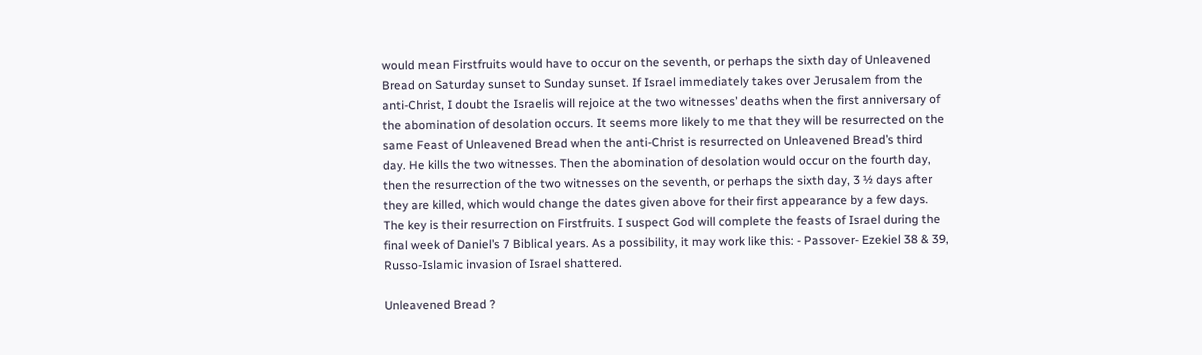would mean Firstfruits would have to occur on the seventh, or perhaps the sixth day of Unleavened Bread on Saturday sunset to Sunday sunset. If Israel immediately takes over Jerusalem from the anti-Christ, I doubt the Israelis will rejoice at the two witnesses’ deaths when the first anniversary of the abomination of desolation occurs. It seems more likely to me that they will be resurrected on the same Feast of Unleavened Bread when the anti-Christ is resurrected on Unleavened Bread’s third day. He kills the two witnesses. Then the abomination of desolation would occur on the fourth day, then the resurrection of the two witnesses on the seventh, or perhaps the sixth day, 3 ½ days after they are killed, which would change the dates given above for their first appearance by a few days. The key is their resurrection on Firstfruits. I suspect God will complete the feasts of Israel during the final week of Daniel’s 7 Biblical years. As a possibility, it may work like this: - Passover- Ezekiel 38 & 39, Russo-Islamic invasion of Israel shattered.

Unleavened Bread ?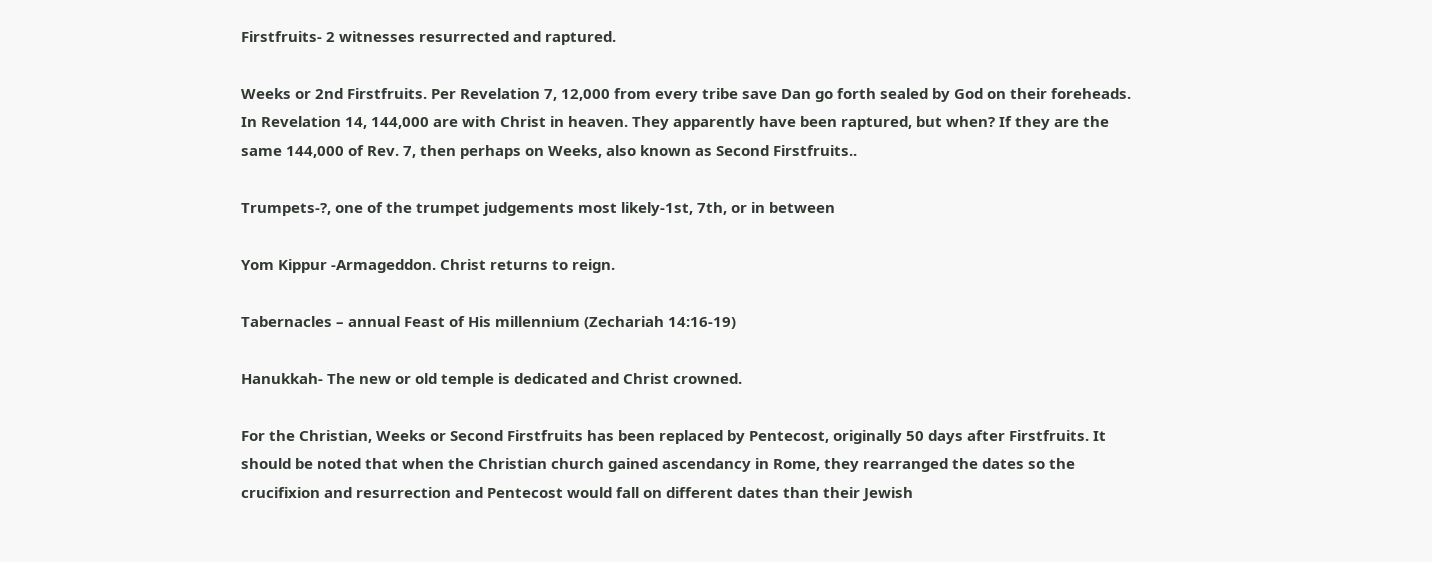Firstfruits- 2 witnesses resurrected and raptured.

Weeks or 2nd Firstfruits. Per Revelation 7, 12,000 from every tribe save Dan go forth sealed by God on their foreheads. In Revelation 14, 144,000 are with Christ in heaven. They apparently have been raptured, but when? If they are the same 144,000 of Rev. 7, then perhaps on Weeks, also known as Second Firstfruits..

Trumpets-?, one of the trumpet judgements most likely-1st, 7th, or in between

Yom Kippur -Armageddon. Christ returns to reign.

Tabernacles – annual Feast of His millennium (Zechariah 14:16-19)

Hanukkah- The new or old temple is dedicated and Christ crowned.

For the Christian, Weeks or Second Firstfruits has been replaced by Pentecost, originally 50 days after Firstfruits. It should be noted that when the Christian church gained ascendancy in Rome, they rearranged the dates so the crucifixion and resurrection and Pentecost would fall on different dates than their Jewish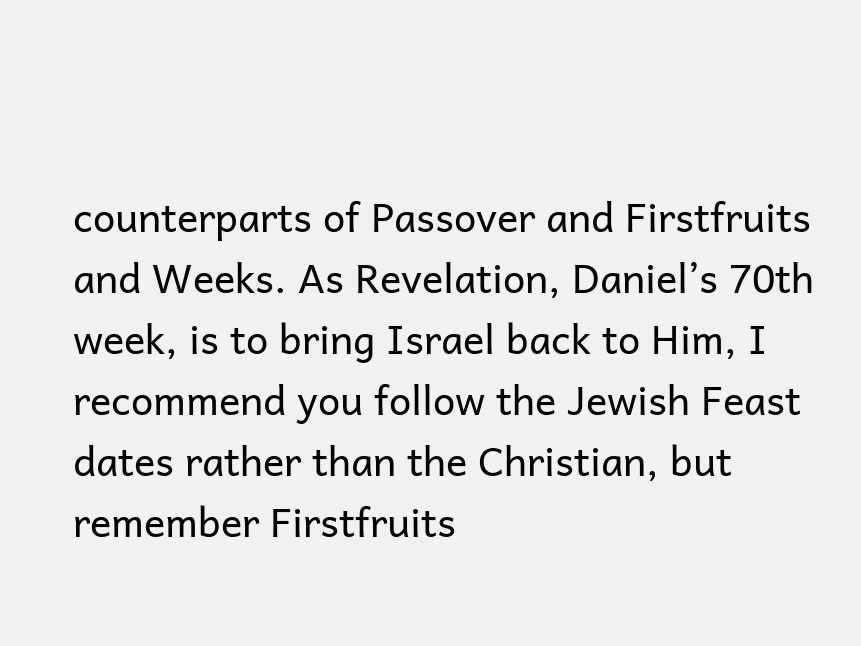counterparts of Passover and Firstfruits and Weeks. As Revelation, Daniel’s 70th week, is to bring Israel back to Him, I recommend you follow the Jewish Feast dates rather than the Christian, but remember Firstfruits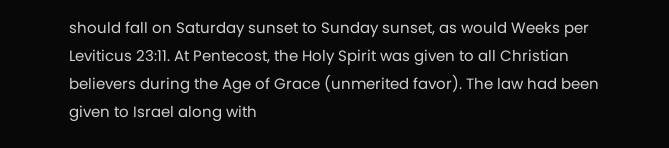should fall on Saturday sunset to Sunday sunset, as would Weeks per Leviticus 23:11. At Pentecost, the Holy Spirit was given to all Christian believers during the Age of Grace (unmerited favor). The law had been given to Israel along with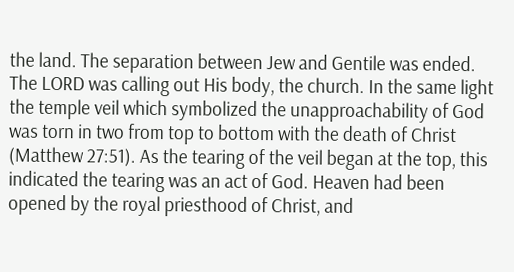the land. The separation between Jew and Gentile was ended. The LORD was calling out His body, the church. In the same light the temple veil which symbolized the unapproachability of God was torn in two from top to bottom with the death of Christ (Matthew 27:51). As the tearing of the veil began at the top, this indicated the tearing was an act of God. Heaven had been opened by the royal priesthood of Christ, and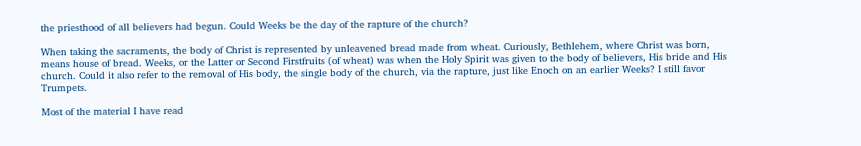the priesthood of all believers had begun. Could Weeks be the day of the rapture of the church?

When taking the sacraments, the body of Christ is represented by unleavened bread made from wheat. Curiously, Bethlehem, where Christ was born, means house of bread. Weeks, or the Latter or Second Firstfruits (of wheat) was when the Holy Spirit was given to the body of believers, His bride and His church. Could it also refer to the removal of His body, the single body of the church, via the rapture, just like Enoch on an earlier Weeks? I still favor Trumpets.

Most of the material I have read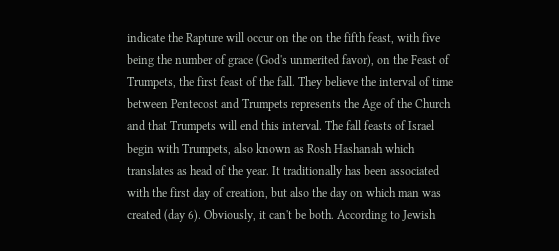indicate the Rapture will occur on the on the fifth feast, with five being the number of grace (God's unmerited favor), on the Feast of Trumpets, the first feast of the fall. They believe the interval of time between Pentecost and Trumpets represents the Age of the Church and that Trumpets will end this interval. The fall feasts of Israel begin with Trumpets, also known as Rosh Hashanah which translates as head of the year. It traditionally has been associated with the first day of creation, but also the day on which man was created (day 6). Obviously, it can't be both. According to Jewish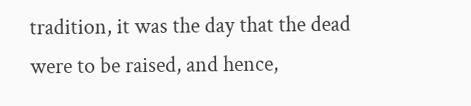tradition, it was the day that the dead were to be raised, and hence,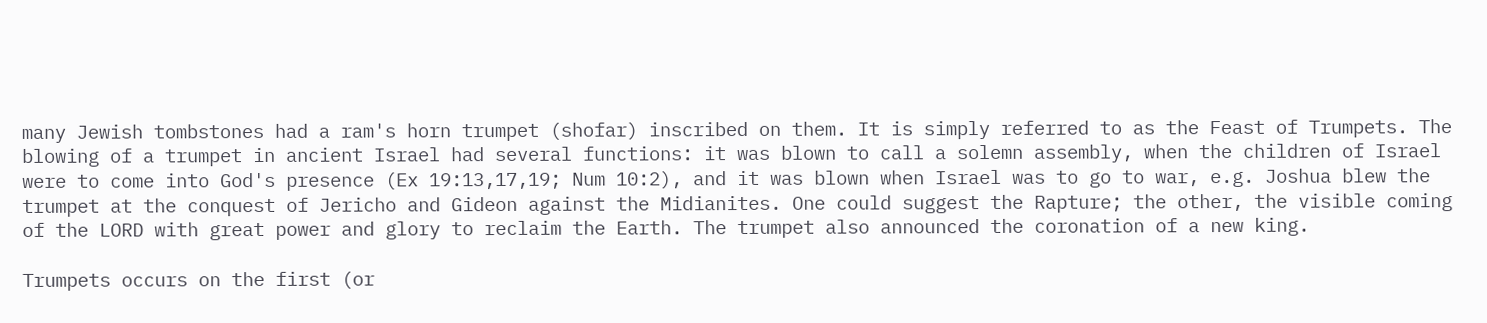many Jewish tombstones had a ram's horn trumpet (shofar) inscribed on them. It is simply referred to as the Feast of Trumpets. The blowing of a trumpet in ancient Israel had several functions: it was blown to call a solemn assembly, when the children of Israel were to come into God's presence (Ex 19:13,17,19; Num 10:2), and it was blown when Israel was to go to war, e.g. Joshua blew the trumpet at the conquest of Jericho and Gideon against the Midianites. One could suggest the Rapture; the other, the visible coming of the LORD with great power and glory to reclaim the Earth. The trumpet also announced the coronation of a new king.

Trumpets occurs on the first (or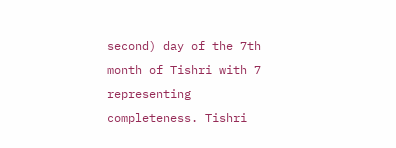second) day of the 7th month of Tishri with 7 representing completeness. Tishri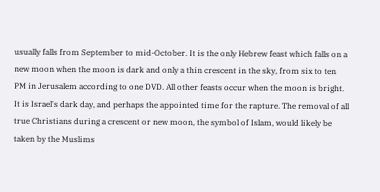usually falls from September to mid-October. It is the only Hebrew feast which falls on a new moon when the moon is dark and only a thin crescent in the sky, from six to ten PM in Jerusalem according to one DVD. All other feasts occur when the moon is bright. It is Israel's dark day, and perhaps the appointed time for the rapture. The removal of all true Christians during a crescent or new moon, the symbol of Islam, would likely be taken by the Muslims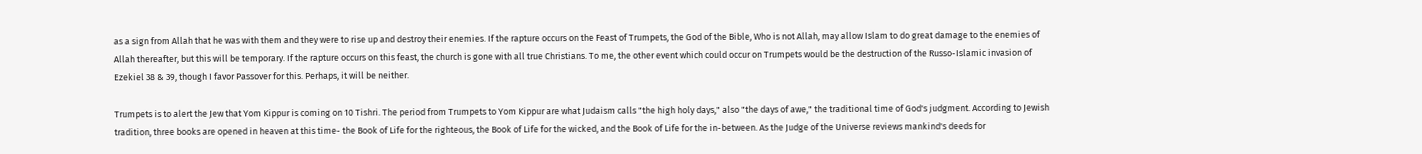as a sign from Allah that he was with them and they were to rise up and destroy their enemies. If the rapture occurs on the Feast of Trumpets, the God of the Bible, Who is not Allah, may allow Islam to do great damage to the enemies of Allah thereafter, but this will be temporary. If the rapture occurs on this feast, the church is gone with all true Christians. To me, the other event which could occur on Trumpets would be the destruction of the Russo-Islamic invasion of Ezekiel 38 & 39, though I favor Passover for this. Perhaps, it will be neither.

Trumpets is to alert the Jew that Yom Kippur is coming on 10 Tishri. The period from Trumpets to Yom Kippur are what Judaism calls "the high holy days," also "the days of awe," the traditional time of God's judgment. According to Jewish tradition, three books are opened in heaven at this time- the Book of Life for the righteous, the Book of Life for the wicked, and the Book of Life for the in-between. As the Judge of the Universe reviews mankind's deeds for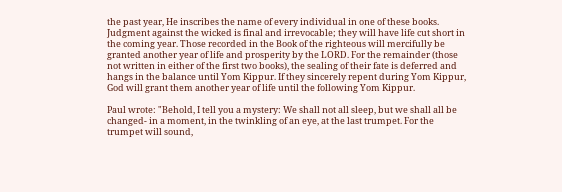the past year, He inscribes the name of every individual in one of these books. Judgment against the wicked is final and irrevocable; they will have life cut short in the coming year. Those recorded in the Book of the righteous will mercifully be granted another year of life and prosperity by the LORD. For the remainder (those not written in either of the first two books), the sealing of their fate is deferred and hangs in the balance until Yom Kippur. If they sincerely repent during Yom Kippur, God will grant them another year of life until the following Yom Kippur.

Paul wrote: "Behold, I tell you a mystery: We shall not all sleep, but we shall all be changed- in a moment, in the twinkling of an eye, at the last trumpet. For the trumpet will sound,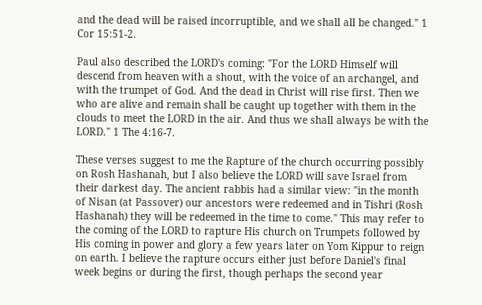and the dead will be raised incorruptible, and we shall all be changed." 1 Cor 15:51-2.

Paul also described the LORD's coming: "For the LORD Himself will descend from heaven with a shout, with the voice of an archangel, and with the trumpet of God. And the dead in Christ will rise first. Then we who are alive and remain shall be caught up together with them in the clouds to meet the LORD in the air. And thus we shall always be with the LORD." 1 The 4:16-7.

These verses suggest to me the Rapture of the church occurring possibly on Rosh Hashanah, but I also believe the LORD will save Israel from their darkest day. The ancient rabbis had a similar view: "in the month of Nisan (at Passover) our ancestors were redeemed and in Tishri (Rosh Hashanah) they will be redeemed in the time to come." This may refer to the coming of the LORD to rapture His church on Trumpets followed by His coming in power and glory a few years later on Yom Kippur to reign on earth. I believe the rapture occurs either just before Daniel's final week begins or during the first, though perhaps the second year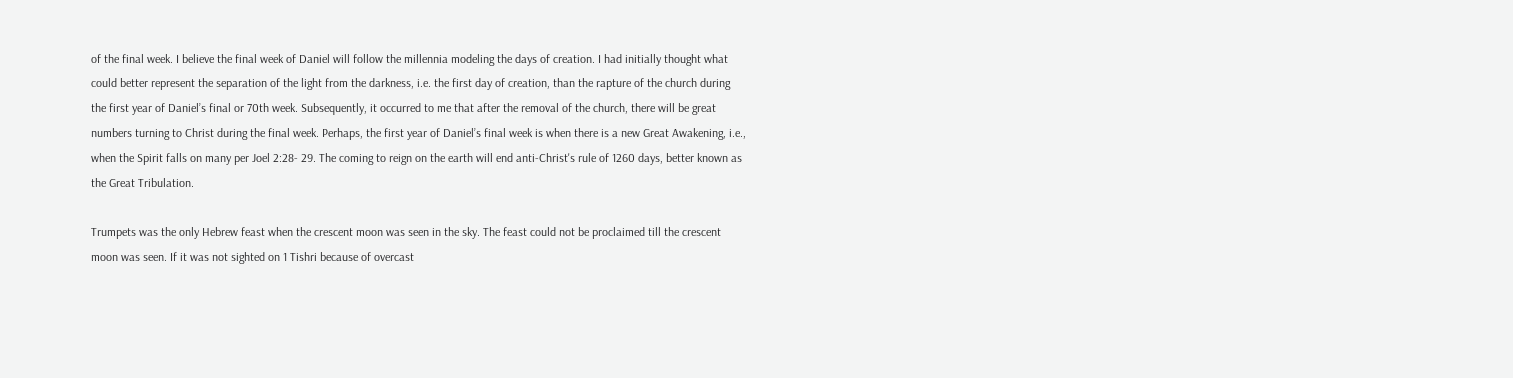of the final week. I believe the final week of Daniel will follow the millennia modeling the days of creation. I had initially thought what could better represent the separation of the light from the darkness, i.e. the first day of creation, than the rapture of the church during the first year of Daniel’s final or 70th week. Subsequently, it occurred to me that after the removal of the church, there will be great numbers turning to Christ during the final week. Perhaps, the first year of Daniel’s final week is when there is a new Great Awakening, i.e., when the Spirit falls on many per Joel 2:28- 29. The coming to reign on the earth will end anti-Christ's rule of 1260 days, better known as the Great Tribulation.

Trumpets was the only Hebrew feast when the crescent moon was seen in the sky. The feast could not be proclaimed till the crescent moon was seen. If it was not sighted on 1 Tishri because of overcast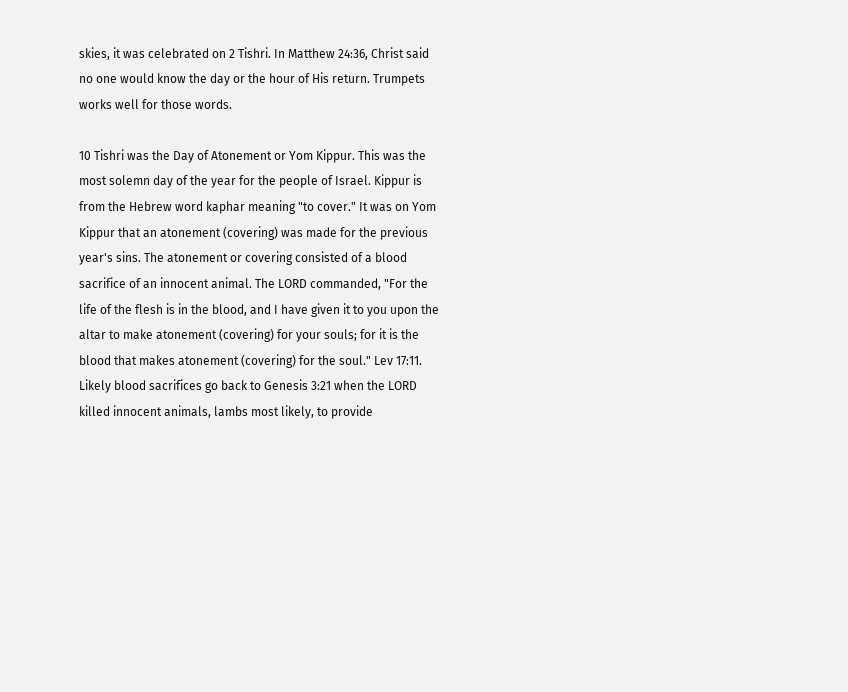skies, it was celebrated on 2 Tishri. In Matthew 24:36, Christ said no one would know the day or the hour of His return. Trumpets works well for those words.

10 Tishri was the Day of Atonement or Yom Kippur. This was the most solemn day of the year for the people of Israel. Kippur is from the Hebrew word kaphar meaning "to cover." It was on Yom Kippur that an atonement (covering) was made for the previous year's sins. The atonement or covering consisted of a blood sacrifice of an innocent animal. The LORD commanded, "For the life of the flesh is in the blood, and I have given it to you upon the altar to make atonement (covering) for your souls; for it is the blood that makes atonement (covering) for the soul." Lev 17:11. Likely blood sacrifices go back to Genesis 3:21 when the LORD killed innocent animals, lambs most likely, to provide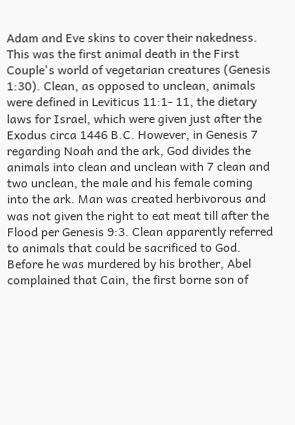Adam and Eve skins to cover their nakedness. This was the first animal death in the First Couple's world of vegetarian creatures (Genesis 1:30). Clean, as opposed to unclean, animals were defined in Leviticus 11:1- 11, the dietary laws for Israel, which were given just after the Exodus circa 1446 B.C. However, in Genesis 7 regarding Noah and the ark, God divides the animals into clean and unclean with 7 clean and two unclean, the male and his female coming into the ark. Man was created herbivorous and was not given the right to eat meat till after the Flood per Genesis 9:3. Clean apparently referred to animals that could be sacrificed to God. Before he was murdered by his brother, Abel complained that Cain, the first borne son of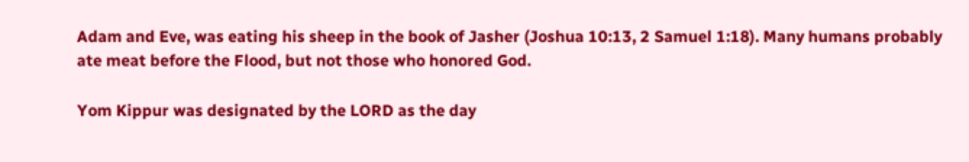Adam and Eve, was eating his sheep in the book of Jasher (Joshua 10:13, 2 Samuel 1:18). Many humans probably ate meat before the Flood, but not those who honored God.

Yom Kippur was designated by the LORD as the day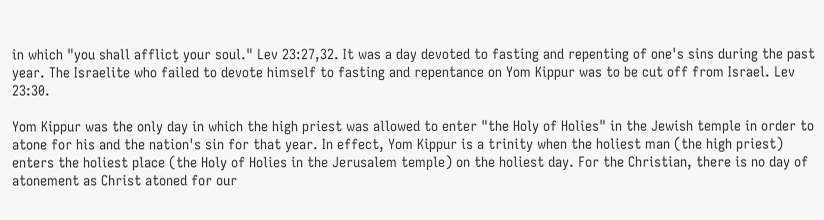in which "you shall afflict your soul." Lev 23:27,32. It was a day devoted to fasting and repenting of one's sins during the past year. The Israelite who failed to devote himself to fasting and repentance on Yom Kippur was to be cut off from Israel. Lev 23:30.

Yom Kippur was the only day in which the high priest was allowed to enter "the Holy of Holies" in the Jewish temple in order to atone for his and the nation's sin for that year. In effect, Yom Kippur is a trinity when the holiest man (the high priest) enters the holiest place (the Holy of Holies in the Jerusalem temple) on the holiest day. For the Christian, there is no day of atonement as Christ atoned for our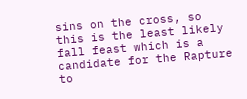sins on the cross, so this is the least likely fall feast which is a candidate for the Rapture to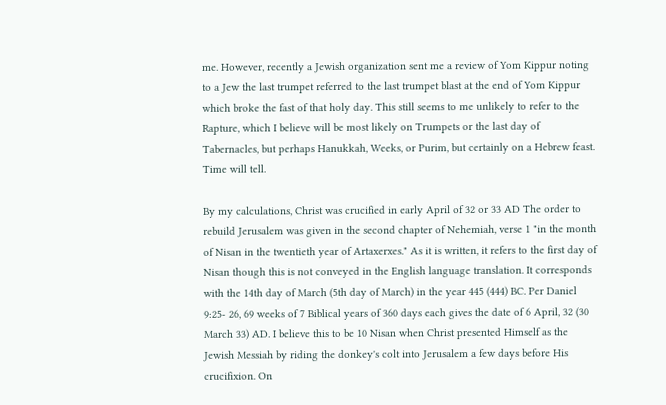me. However, recently a Jewish organization sent me a review of Yom Kippur noting to a Jew the last trumpet referred to the last trumpet blast at the end of Yom Kippur which broke the fast of that holy day. This still seems to me unlikely to refer to the Rapture, which I believe will be most likely on Trumpets or the last day of Tabernacles, but perhaps Hanukkah, Weeks, or Purim, but certainly on a Hebrew feast. Time will tell.

By my calculations, Christ was crucified in early April of 32 or 33 AD The order to rebuild Jerusalem was given in the second chapter of Nehemiah, verse 1 "in the month of Nisan in the twentieth year of Artaxerxes." As it is written, it refers to the first day of Nisan though this is not conveyed in the English language translation. It corresponds with the 14th day of March (5th day of March) in the year 445 (444) BC. Per Daniel 9:25- 26, 69 weeks of 7 Biblical years of 360 days each gives the date of 6 April, 32 (30 March 33) AD. I believe this to be 10 Nisan when Christ presented Himself as the Jewish Messiah by riding the donkey's colt into Jerusalem a few days before His crucifixion. On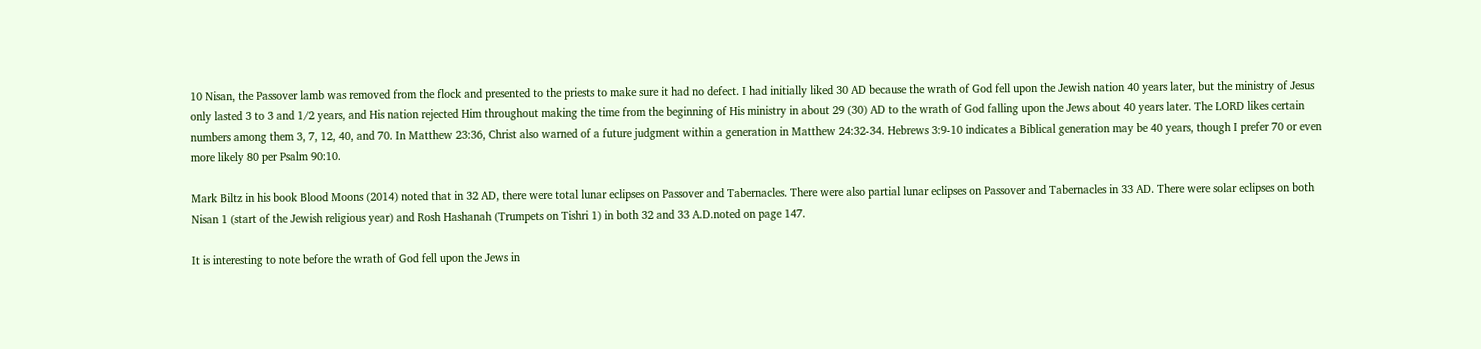10 Nisan, the Passover lamb was removed from the flock and presented to the priests to make sure it had no defect. I had initially liked 30 AD because the wrath of God fell upon the Jewish nation 40 years later, but the ministry of Jesus only lasted 3 to 3 and 1/2 years, and His nation rejected Him throughout making the time from the beginning of His ministry in about 29 (30) AD to the wrath of God falling upon the Jews about 40 years later. The LORD likes certain numbers among them 3, 7, 12, 40, and 70. In Matthew 23:36, Christ also warned of a future judgment within a generation in Matthew 24:32-34. Hebrews 3:9-10 indicates a Biblical generation may be 40 years, though I prefer 70 or even more likely 80 per Psalm 90:10.

Mark Biltz in his book Blood Moons (2014) noted that in 32 AD, there were total lunar eclipses on Passover and Tabernacles. There were also partial lunar eclipses on Passover and Tabernacles in 33 AD. There were solar eclipses on both Nisan 1 (start of the Jewish religious year) and Rosh Hashanah (Trumpets on Tishri 1) in both 32 and 33 A.D.noted on page 147.

It is interesting to note before the wrath of God fell upon the Jews in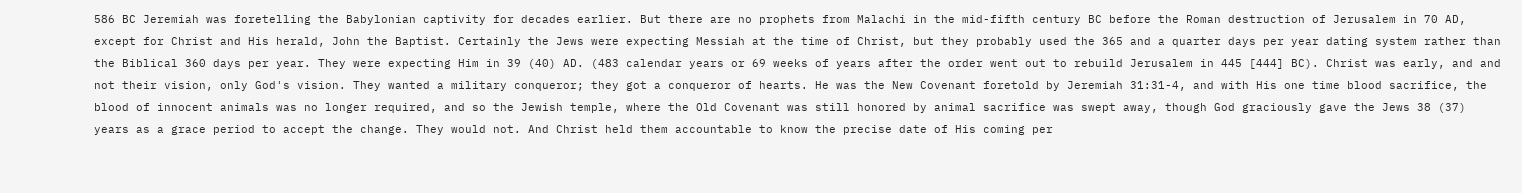586 BC Jeremiah was foretelling the Babylonian captivity for decades earlier. But there are no prophets from Malachi in the mid-fifth century BC before the Roman destruction of Jerusalem in 70 AD, except for Christ and His herald, John the Baptist. Certainly the Jews were expecting Messiah at the time of Christ, but they probably used the 365 and a quarter days per year dating system rather than the Biblical 360 days per year. They were expecting Him in 39 (40) AD. (483 calendar years or 69 weeks of years after the order went out to rebuild Jerusalem in 445 [444] BC). Christ was early, and and not their vision, only God's vision. They wanted a military conqueror; they got a conqueror of hearts. He was the New Covenant foretold by Jeremiah 31:31-4, and with His one time blood sacrifice, the blood of innocent animals was no longer required, and so the Jewish temple, where the Old Covenant was still honored by animal sacrifice was swept away, though God graciously gave the Jews 38 (37) years as a grace period to accept the change. They would not. And Christ held them accountable to know the precise date of His coming per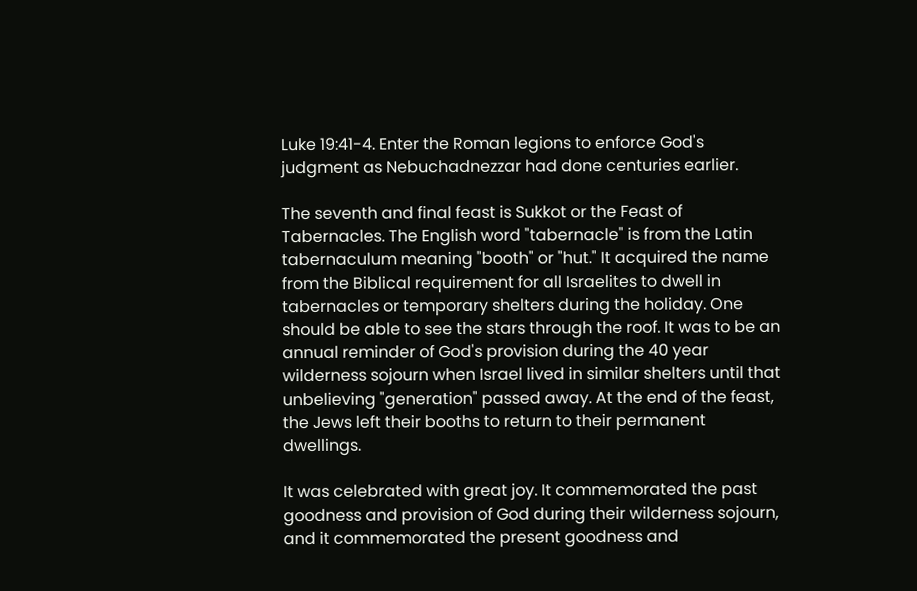Luke 19:41-4. Enter the Roman legions to enforce God's judgment as Nebuchadnezzar had done centuries earlier.

The seventh and final feast is Sukkot or the Feast of Tabernacles. The English word "tabernacle" is from the Latin tabernaculum meaning "booth" or "hut." It acquired the name from the Biblical requirement for all Israelites to dwell in tabernacles or temporary shelters during the holiday. One should be able to see the stars through the roof. It was to be an annual reminder of God's provision during the 40 year wilderness sojourn when Israel lived in similar shelters until that unbelieving "generation" passed away. At the end of the feast, the Jews left their booths to return to their permanent dwellings.

It was celebrated with great joy. It commemorated the past goodness and provision of God during their wilderness sojourn, and it commemorated the present goodness and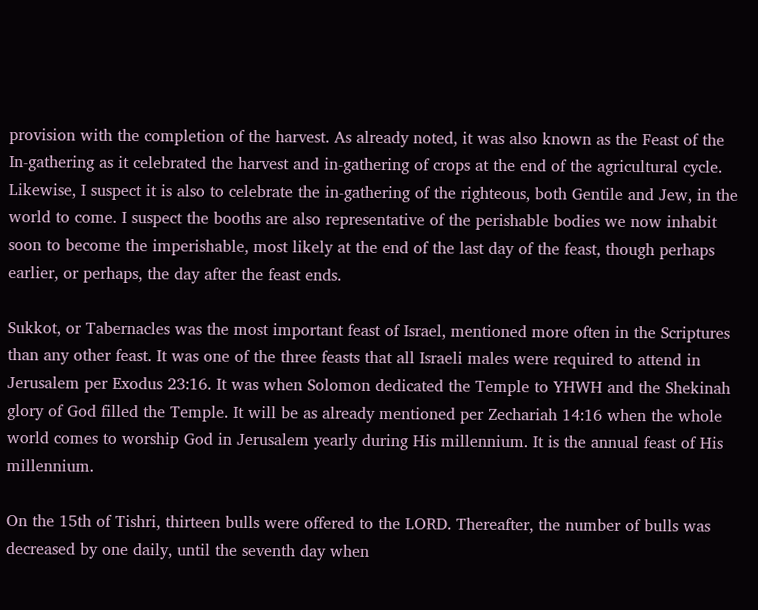provision with the completion of the harvest. As already noted, it was also known as the Feast of the In-gathering as it celebrated the harvest and in-gathering of crops at the end of the agricultural cycle. Likewise, I suspect it is also to celebrate the in-gathering of the righteous, both Gentile and Jew, in the world to come. I suspect the booths are also representative of the perishable bodies we now inhabit soon to become the imperishable, most likely at the end of the last day of the feast, though perhaps earlier, or perhaps, the day after the feast ends.

Sukkot, or Tabernacles was the most important feast of Israel, mentioned more often in the Scriptures than any other feast. It was one of the three feasts that all Israeli males were required to attend in Jerusalem per Exodus 23:16. It was when Solomon dedicated the Temple to YHWH and the Shekinah glory of God filled the Temple. It will be as already mentioned per Zechariah 14:16 when the whole world comes to worship God in Jerusalem yearly during His millennium. It is the annual feast of His millennium.

On the 15th of Tishri, thirteen bulls were offered to the LORD. Thereafter, the number of bulls was decreased by one daily, until the seventh day when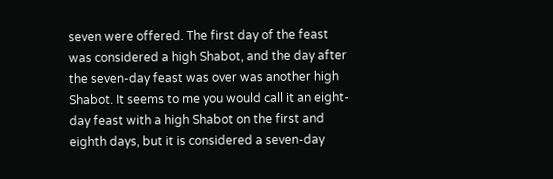seven were offered. The first day of the feast was considered a high Shabot, and the day after the seven-day feast was over was another high Shabot. It seems to me you would call it an eight-day feast with a high Shabot on the first and eighth days, but it is considered a seven-day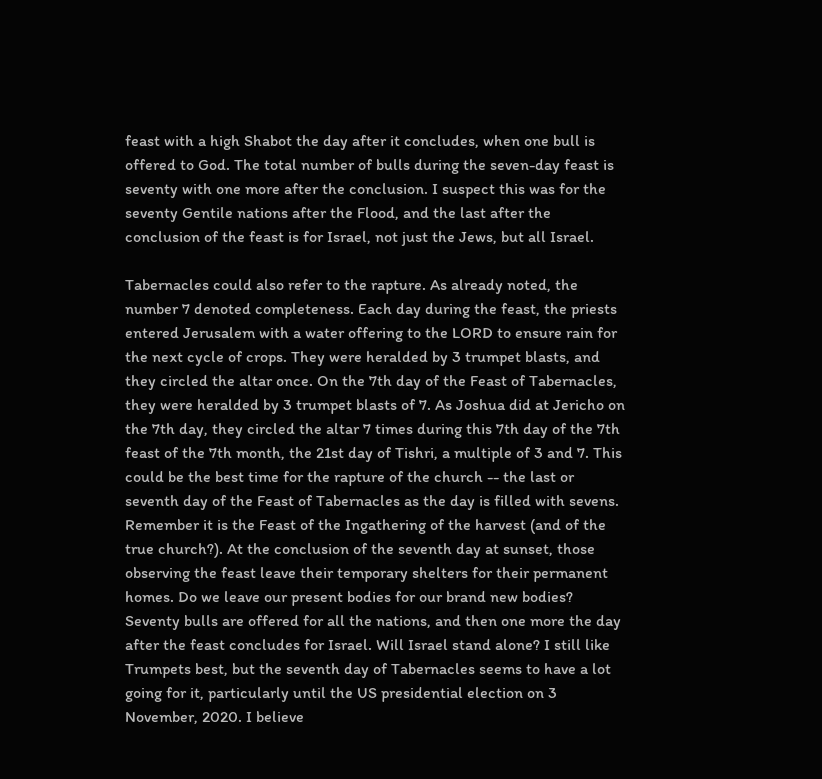feast with a high Shabot the day after it concludes, when one bull is offered to God. The total number of bulls during the seven-day feast is seventy with one more after the conclusion. I suspect this was for the seventy Gentile nations after the Flood, and the last after the conclusion of the feast is for Israel, not just the Jews, but all Israel.

Tabernacles could also refer to the rapture. As already noted, the number 7 denoted completeness. Each day during the feast, the priests entered Jerusalem with a water offering to the LORD to ensure rain for the next cycle of crops. They were heralded by 3 trumpet blasts, and they circled the altar once. On the 7th day of the Feast of Tabernacles, they were heralded by 3 trumpet blasts of 7. As Joshua did at Jericho on the 7th day, they circled the altar 7 times during this 7th day of the 7th feast of the 7th month, the 21st day of Tishri, a multiple of 3 and 7. This could be the best time for the rapture of the church -- the last or seventh day of the Feast of Tabernacles as the day is filled with sevens. Remember it is the Feast of the Ingathering of the harvest (and of the true church?). At the conclusion of the seventh day at sunset, those observing the feast leave their temporary shelters for their permanent homes. Do we leave our present bodies for our brand new bodies? Seventy bulls are offered for all the nations, and then one more the day after the feast concludes for Israel. Will Israel stand alone? I still like Trumpets best, but the seventh day of Tabernacles seems to have a lot going for it, particularly until the US presidential election on 3 November, 2020. I believe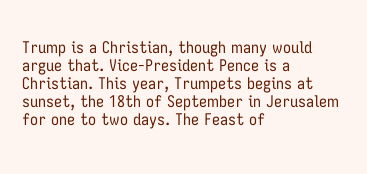Trump is a Christian, though many would argue that. Vice-President Pence is a Christian. This year, Trumpets begins at sunset, the 18th of September in Jerusalem for one to two days. The Feast of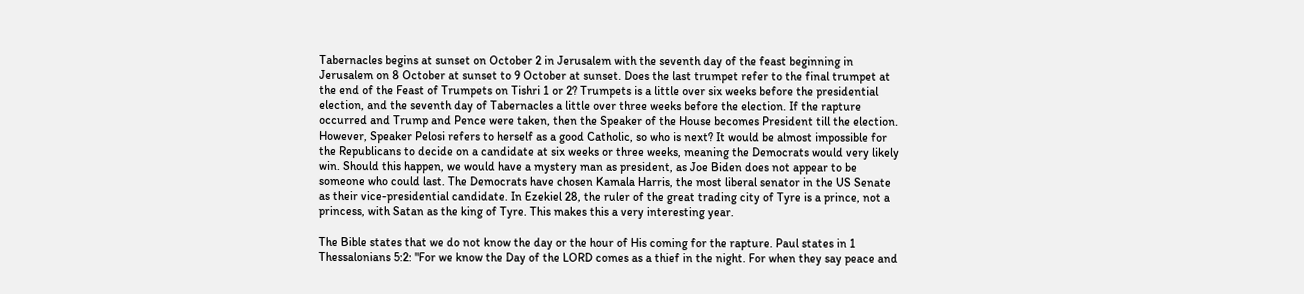Tabernacles begins at sunset on October 2 in Jerusalem with the seventh day of the feast beginning in Jerusalem on 8 October at sunset to 9 October at sunset. Does the last trumpet refer to the final trumpet at the end of the Feast of Trumpets on Tishri 1 or 2? Trumpets is a little over six weeks before the presidential election, and the seventh day of Tabernacles a little over three weeks before the election. If the rapture occurred and Trump and Pence were taken, then the Speaker of the House becomes President till the election. However, Speaker Pelosi refers to herself as a good Catholic, so who is next? It would be almost impossible for the Republicans to decide on a candidate at six weeks or three weeks, meaning the Democrats would very likely win. Should this happen, we would have a mystery man as president, as Joe Biden does not appear to be someone who could last. The Democrats have chosen Kamala Harris, the most liberal senator in the US Senate as their vice-presidential candidate. In Ezekiel 28, the ruler of the great trading city of Tyre is a prince, not a princess, with Satan as the king of Tyre. This makes this a very interesting year.

The Bible states that we do not know the day or the hour of His coming for the rapture. Paul states in 1 Thessalonians 5:2: "For we know the Day of the LORD comes as a thief in the night. For when they say peace and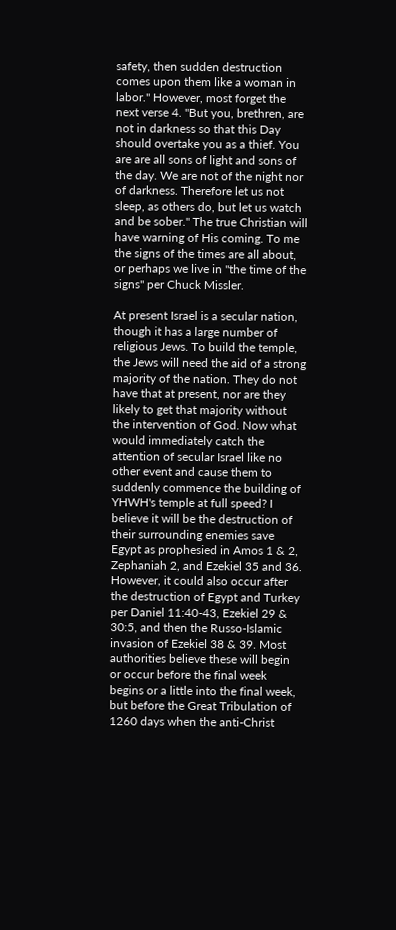safety, then sudden destruction comes upon them like a woman in labor." However, most forget the next verse 4. "But you, brethren, are not in darkness so that this Day should overtake you as a thief. You are are all sons of light and sons of the day. We are not of the night nor of darkness. Therefore let us not sleep, as others do, but let us watch and be sober." The true Christian will have warning of His coming. To me the signs of the times are all about, or perhaps we live in "the time of the signs" per Chuck Missler.

At present Israel is a secular nation, though it has a large number of religious Jews. To build the temple, the Jews will need the aid of a strong majority of the nation. They do not have that at present, nor are they likely to get that majority without the intervention of God. Now what would immediately catch the attention of secular Israel like no other event and cause them to suddenly commence the building of YHWH's temple at full speed? I believe it will be the destruction of their surrounding enemies save Egypt as prophesied in Amos 1 & 2, Zephaniah 2, and Ezekiel 35 and 36. However, it could also occur after the destruction of Egypt and Turkey per Daniel 11:40-43, Ezekiel 29 & 30:5, and then the Russo-Islamic invasion of Ezekiel 38 & 39. Most authorities believe these will begin or occur before the final week begins or a little into the final week, but before the Great Tribulation of 1260 days when the anti-Christ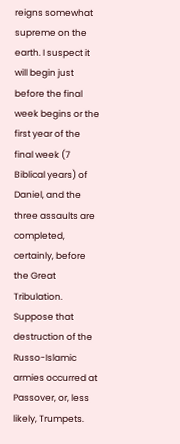reigns somewhat supreme on the earth. I suspect it will begin just before the final week begins or the first year of the final week (7 Biblical years) of Daniel, and the three assaults are completed, certainly, before the Great Tribulation. Suppose that destruction of the Russo-Islamic armies occurred at Passover, or, less likely, Trumpets.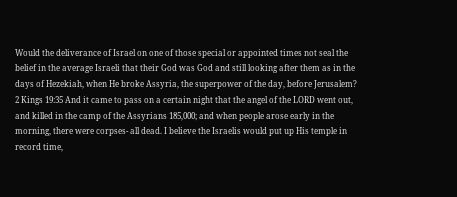Would the deliverance of Israel on one of those special or appointed times not seal the belief in the average Israeli that their God was God and still looking after them as in the days of Hezekiah, when He broke Assyria, the superpower of the day, before Jerusalem? 2 Kings 19:35 And it came to pass on a certain night that the angel of the LORD went out, and killed in the camp of the Assyrians 185,000; and when people arose early in the morning, there were corpses- all dead. I believe the Israelis would put up His temple in record time,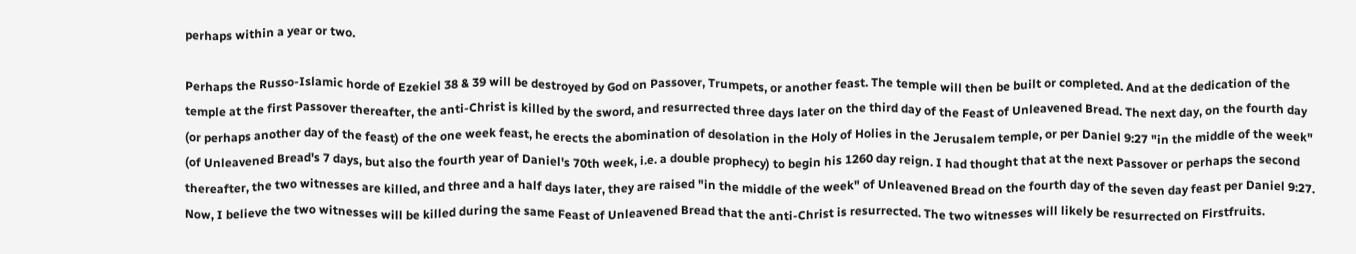perhaps within a year or two.

Perhaps the Russo-Islamic horde of Ezekiel 38 & 39 will be destroyed by God on Passover, Trumpets, or another feast. The temple will then be built or completed. And at the dedication of the temple at the first Passover thereafter, the anti-Christ is killed by the sword, and resurrected three days later on the third day of the Feast of Unleavened Bread. The next day, on the fourth day (or perhaps another day of the feast) of the one week feast, he erects the abomination of desolation in the Holy of Holies in the Jerusalem temple, or per Daniel 9:27 "in the middle of the week" (of Unleavened Bread's 7 days, but also the fourth year of Daniel's 70th week, i.e. a double prophecy) to begin his 1260 day reign. I had thought that at the next Passover or perhaps the second thereafter, the two witnesses are killed, and three and a half days later, they are raised "in the middle of the week" of Unleavened Bread on the fourth day of the seven day feast per Daniel 9:27. Now, I believe the two witnesses will be killed during the same Feast of Unleavened Bread that the anti-Christ is resurrected. The two witnesses will likely be resurrected on Firstfruits.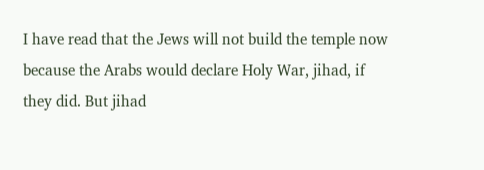I have read that the Jews will not build the temple now because the Arabs would declare Holy War, jihad, if they did. But jihad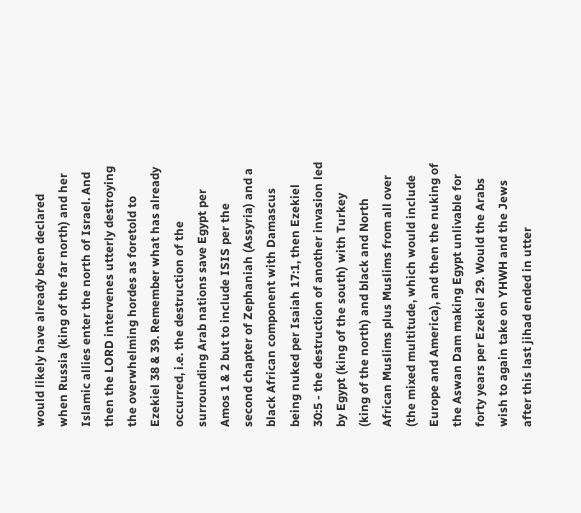would likely have already been declared when Russia (king of the far north) and her Islamic allies enter the north of Israel. And then the LORD intervenes utterly destroying the overwhelming hordes as foretold to Ezekiel 38 & 39. Remember what has already occurred, i.e. the destruction of the surrounding Arab nations save Egypt per Amos 1 & 2 but to include ISIS per the second chapter of Zephaniah (Assyria) and a black African component with Damascus being nuked per Isaiah 17:1, then Ezekiel 30:5 - the destruction of another invasion led by Egypt (king of the south) with Turkey (king of the north) and black and North African Muslims plus Muslims from all over (the mixed multitude, which would include Europe and America), and then the nuking of the Aswan Dam making Egypt unlivable for forty years per Ezekiel 29. Would the Arabs wish to again take on YHWH and the Jews after this last jihad ended in utter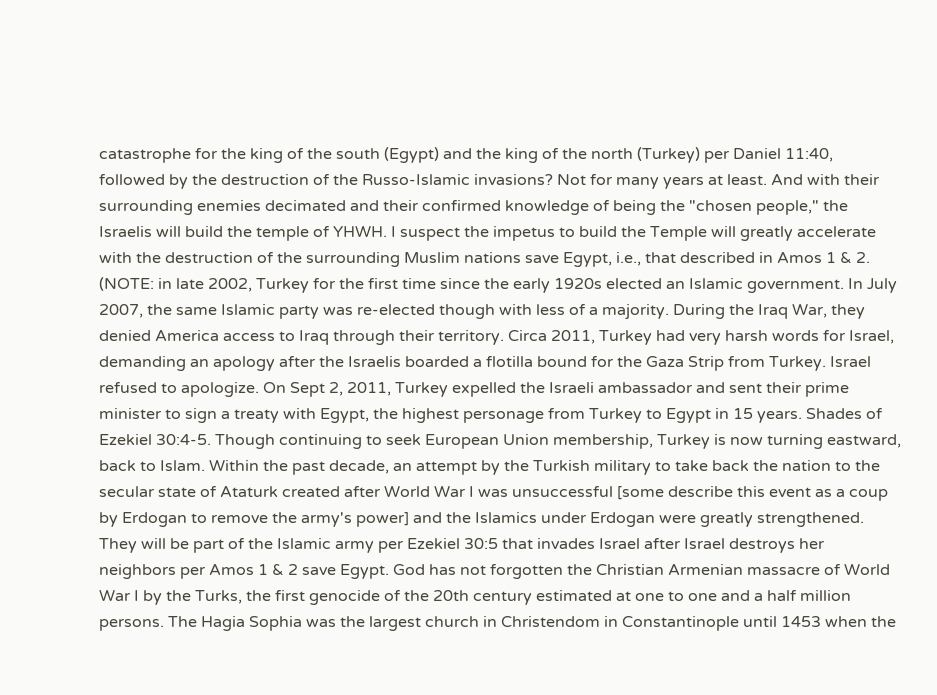catastrophe for the king of the south (Egypt) and the king of the north (Turkey) per Daniel 11:40, followed by the destruction of the Russo-Islamic invasions? Not for many years at least. And with their surrounding enemies decimated and their confirmed knowledge of being the "chosen people," the Israelis will build the temple of YHWH. I suspect the impetus to build the Temple will greatly accelerate with the destruction of the surrounding Muslim nations save Egypt, i.e., that described in Amos 1 & 2. (NOTE: in late 2002, Turkey for the first time since the early 1920s elected an Islamic government. In July 2007, the same Islamic party was re-elected though with less of a majority. During the Iraq War, they denied America access to Iraq through their territory. Circa 2011, Turkey had very harsh words for Israel, demanding an apology after the Israelis boarded a flotilla bound for the Gaza Strip from Turkey. Israel refused to apologize. On Sept 2, 2011, Turkey expelled the Israeli ambassador and sent their prime minister to sign a treaty with Egypt, the highest personage from Turkey to Egypt in 15 years. Shades of Ezekiel 30:4-5. Though continuing to seek European Union membership, Turkey is now turning eastward, back to Islam. Within the past decade, an attempt by the Turkish military to take back the nation to the secular state of Ataturk created after World War I was unsuccessful [some describe this event as a coup by Erdogan to remove the army's power] and the Islamics under Erdogan were greatly strengthened. They will be part of the Islamic army per Ezekiel 30:5 that invades Israel after Israel destroys her neighbors per Amos 1 & 2 save Egypt. God has not forgotten the Christian Armenian massacre of World War I by the Turks, the first genocide of the 20th century estimated at one to one and a half million persons. The Hagia Sophia was the largest church in Christendom in Constantinople until 1453 when the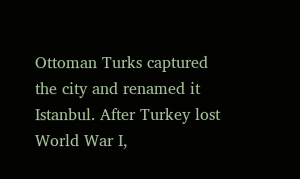Ottoman Turks captured the city and renamed it Istanbul. After Turkey lost World War I,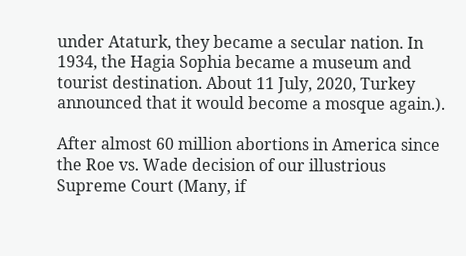under Ataturk, they became a secular nation. In 1934, the Hagia Sophia became a museum and tourist destination. About 11 July, 2020, Turkey announced that it would become a mosque again.).

After almost 60 million abortions in America since the Roe vs. Wade decision of our illustrious Supreme Court (Many, if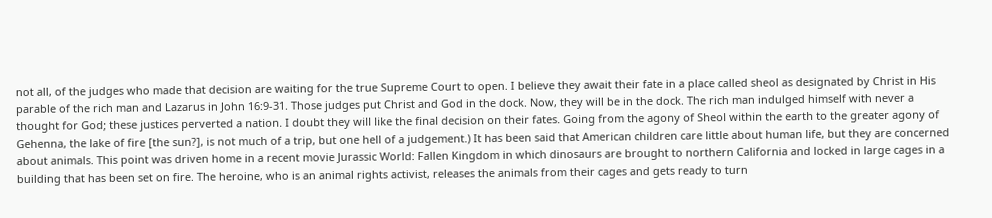not all, of the judges who made that decision are waiting for the true Supreme Court to open. I believe they await their fate in a place called sheol as designated by Christ in His parable of the rich man and Lazarus in John 16:9-31. Those judges put Christ and God in the dock. Now, they will be in the dock. The rich man indulged himself with never a thought for God; these justices perverted a nation. I doubt they will like the final decision on their fates. Going from the agony of Sheol within the earth to the greater agony of Gehenna, the lake of fire [the sun?], is not much of a trip, but one hell of a judgement.) It has been said that American children care little about human life, but they are concerned about animals. This point was driven home in a recent movie Jurassic World: Fallen Kingdom in which dinosaurs are brought to northern California and locked in large cages in a building that has been set on fire. The heroine, who is an animal rights activist, releases the animals from their cages and gets ready to turn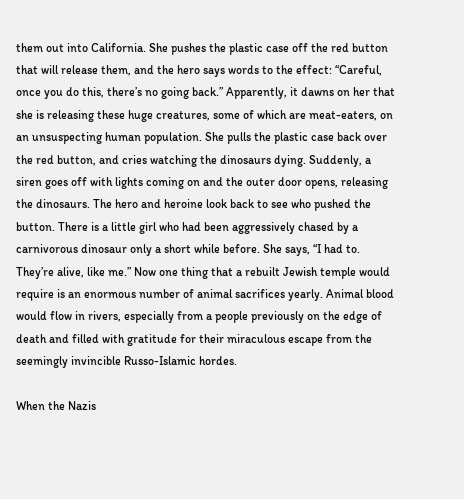them out into California. She pushes the plastic case off the red button that will release them, and the hero says words to the effect: “Careful, once you do this, there’s no going back.” Apparently, it dawns on her that she is releasing these huge creatures, some of which are meat-eaters, on an unsuspecting human population. She pulls the plastic case back over the red button, and cries watching the dinosaurs dying. Suddenly, a siren goes off with lights coming on and the outer door opens, releasing the dinosaurs. The hero and heroine look back to see who pushed the button. There is a little girl who had been aggressively chased by a carnivorous dinosaur only a short while before. She says, “I had to. They’re alive, like me.” Now one thing that a rebuilt Jewish temple would require is an enormous number of animal sacrifices yearly. Animal blood would flow in rivers, especially from a people previously on the edge of death and filled with gratitude for their miraculous escape from the seemingly invincible Russo-Islamic hordes.

When the Nazis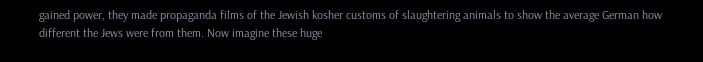gained power, they made propaganda films of the Jewish kosher customs of slaughtering animals to show the average German how different the Jews were from them. Now imagine these huge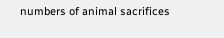numbers of animal sacrifices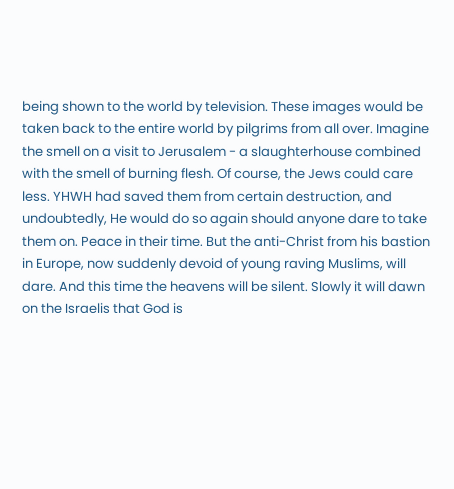being shown to the world by television. These images would be taken back to the entire world by pilgrims from all over. Imagine the smell on a visit to Jerusalem - a slaughterhouse combined with the smell of burning flesh. Of course, the Jews could care less. YHWH had saved them from certain destruction, and undoubtedly, He would do so again should anyone dare to take them on. Peace in their time. But the anti-Christ from his bastion in Europe, now suddenly devoid of young raving Muslims, will dare. And this time the heavens will be silent. Slowly it will dawn on the Israelis that God is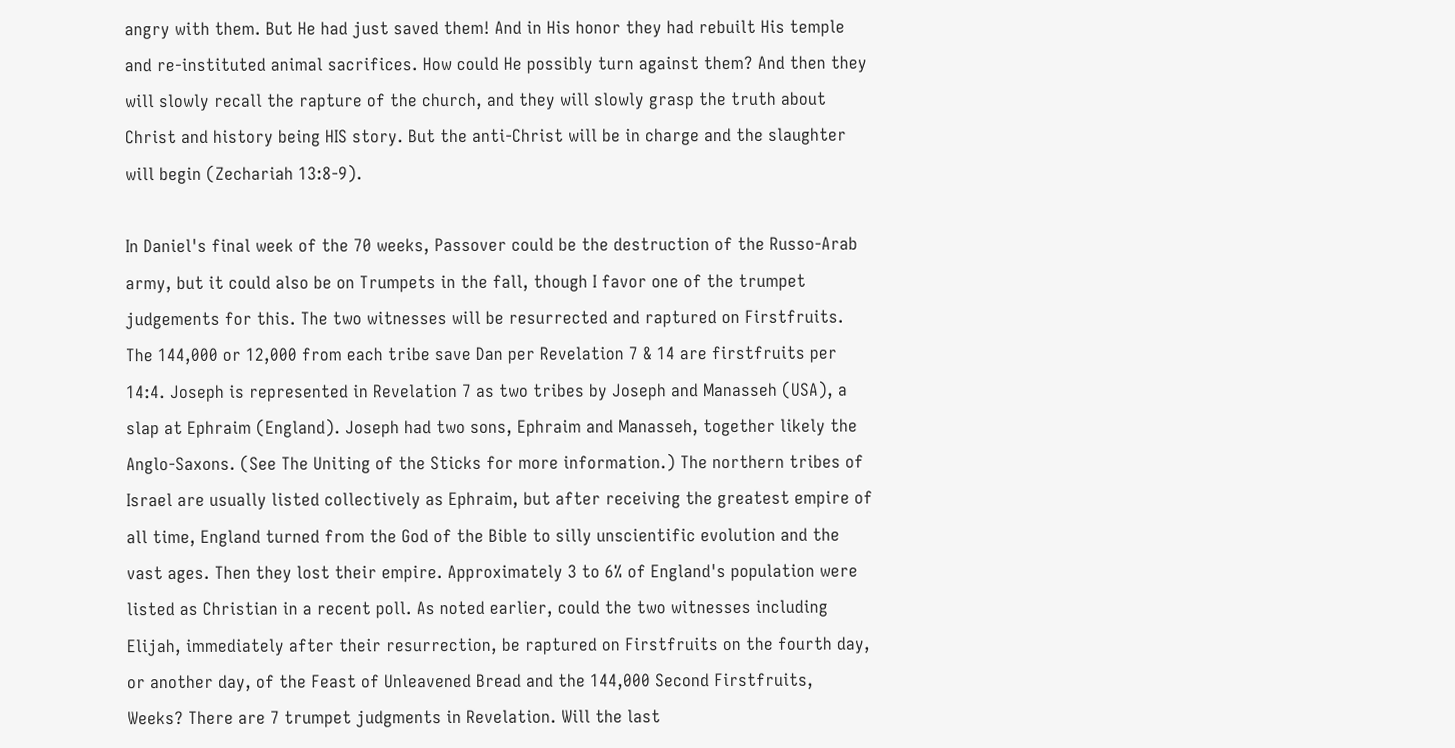angry with them. But He had just saved them! And in His honor they had rebuilt His temple and re-instituted animal sacrifices. How could He possibly turn against them? And then they will slowly recall the rapture of the church, and they will slowly grasp the truth about Christ and history being HIS story. But the anti-Christ will be in charge and the slaughter will begin (Zechariah 13:8-9).

In Daniel's final week of the 70 weeks, Passover could be the destruction of the Russo-Arab army, but it could also be on Trumpets in the fall, though I favor one of the trumpet judgements for this. The two witnesses will be resurrected and raptured on Firstfruits. The 144,000 or 12,000 from each tribe save Dan per Revelation 7 & 14 are firstfruits per 14:4. Joseph is represented in Revelation 7 as two tribes by Joseph and Manasseh (USA), a slap at Ephraim (England). Joseph had two sons, Ephraim and Manasseh, together likely the Anglo-Saxons. (See The Uniting of the Sticks for more information.) The northern tribes of Israel are usually listed collectively as Ephraim, but after receiving the greatest empire of all time, England turned from the God of the Bible to silly unscientific evolution and the vast ages. Then they lost their empire. Approximately 3 to 6% of England's population were listed as Christian in a recent poll. As noted earlier, could the two witnesses including Elijah, immediately after their resurrection, be raptured on Firstfruits on the fourth day, or another day, of the Feast of Unleavened Bread and the 144,000 Second Firstfruits, Weeks? There are 7 trumpet judgments in Revelation. Will the last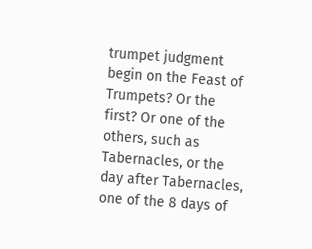trumpet judgment begin on the Feast of Trumpets? Or the first? Or one of the others, such as Tabernacles, or the day after Tabernacles, one of the 8 days of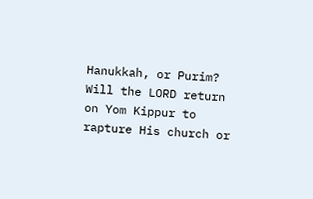Hanukkah, or Purim? Will the LORD return on Yom Kippur to rapture His church or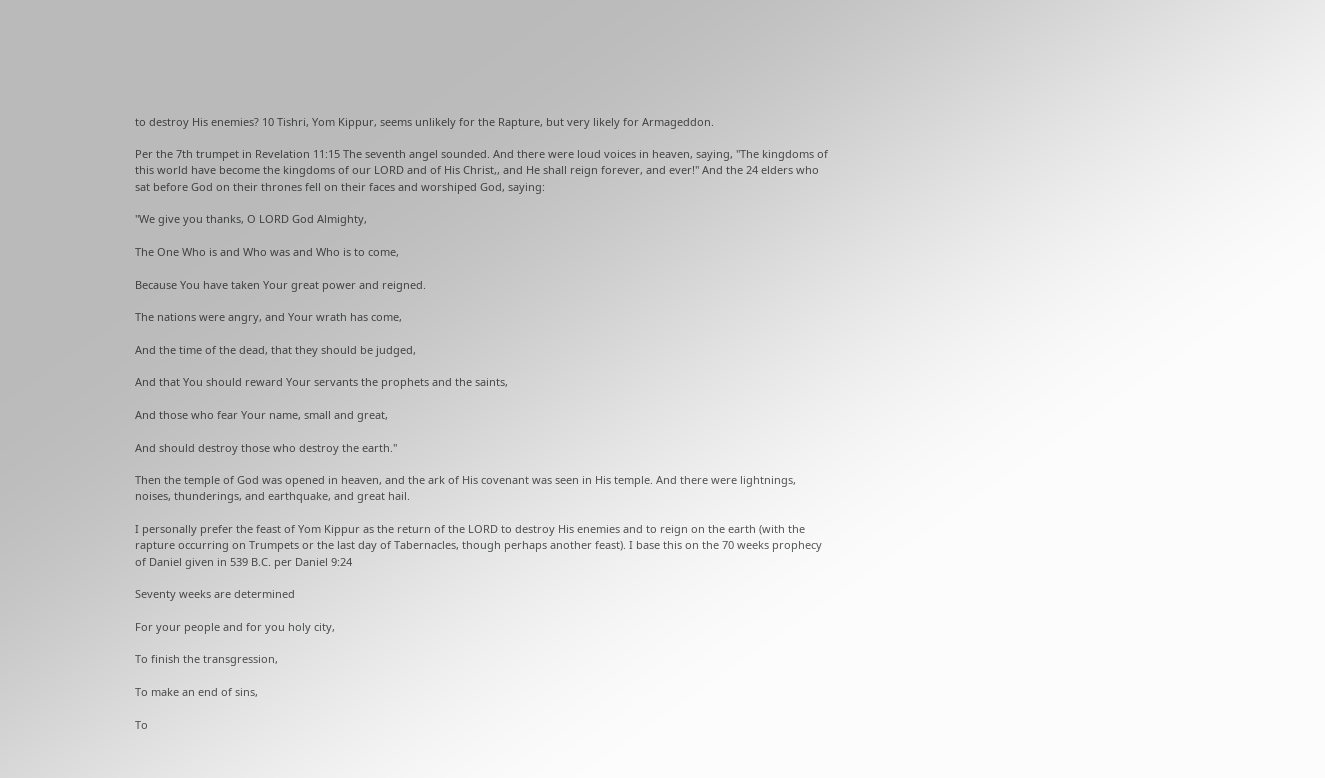to destroy His enemies? 10 Tishri, Yom Kippur, seems unlikely for the Rapture, but very likely for Armageddon.

Per the 7th trumpet in Revelation 11:15 The seventh angel sounded. And there were loud voices in heaven, saying, "The kingdoms of this world have become the kingdoms of our LORD and of His Christ,, and He shall reign forever, and ever!" And the 24 elders who sat before God on their thrones fell on their faces and worshiped God, saying:

"We give you thanks, O LORD God Almighty,

The One Who is and Who was and Who is to come,

Because You have taken Your great power and reigned.

The nations were angry, and Your wrath has come,

And the time of the dead, that they should be judged,

And that You should reward Your servants the prophets and the saints,

And those who fear Your name, small and great,

And should destroy those who destroy the earth."

Then the temple of God was opened in heaven, and the ark of His covenant was seen in His temple. And there were lightnings, noises, thunderings, and earthquake, and great hail.

I personally prefer the feast of Yom Kippur as the return of the LORD to destroy His enemies and to reign on the earth (with the rapture occurring on Trumpets or the last day of Tabernacles, though perhaps another feast). I base this on the 70 weeks prophecy of Daniel given in 539 B.C. per Daniel 9:24

Seventy weeks are determined

For your people and for you holy city,

To finish the transgression,

To make an end of sins,

To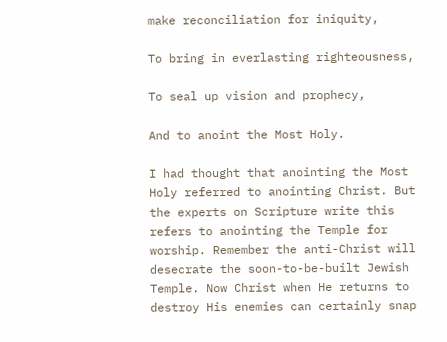make reconciliation for iniquity,

To bring in everlasting righteousness,

To seal up vision and prophecy,

And to anoint the Most Holy.

I had thought that anointing the Most Holy referred to anointing Christ. But the experts on Scripture write this refers to anointing the Temple for worship. Remember the anti-Christ will desecrate the soon-to-be-built Jewish Temple. Now Christ when He returns to destroy His enemies can certainly snap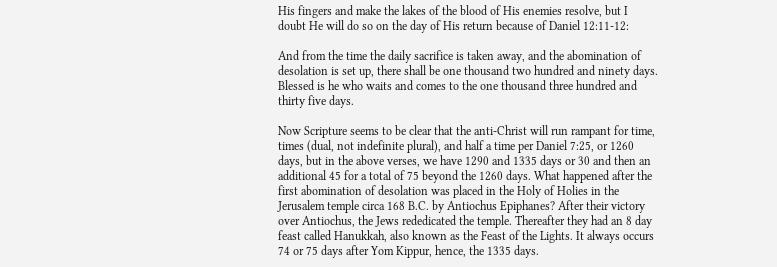His fingers and make the lakes of the blood of His enemies resolve, but I doubt He will do so on the day of His return because of Daniel 12:11-12:

And from the time the daily sacrifice is taken away, and the abomination of desolation is set up, there shall be one thousand two hundred and ninety days. Blessed is he who waits and comes to the one thousand three hundred and thirty five days.

Now Scripture seems to be clear that the anti-Christ will run rampant for time, times (dual, not indefinite plural), and half a time per Daniel 7:25, or 1260 days, but in the above verses, we have 1290 and 1335 days or 30 and then an additional 45 for a total of 75 beyond the 1260 days. What happened after the first abomination of desolation was placed in the Holy of Holies in the Jerusalem temple circa 168 B.C. by Antiochus Epiphanes? After their victory over Antiochus, the Jews rededicated the temple. Thereafter they had an 8 day feast called Hanukkah, also known as the Feast of the Lights. It always occurs 74 or 75 days after Yom Kippur, hence, the 1335 days.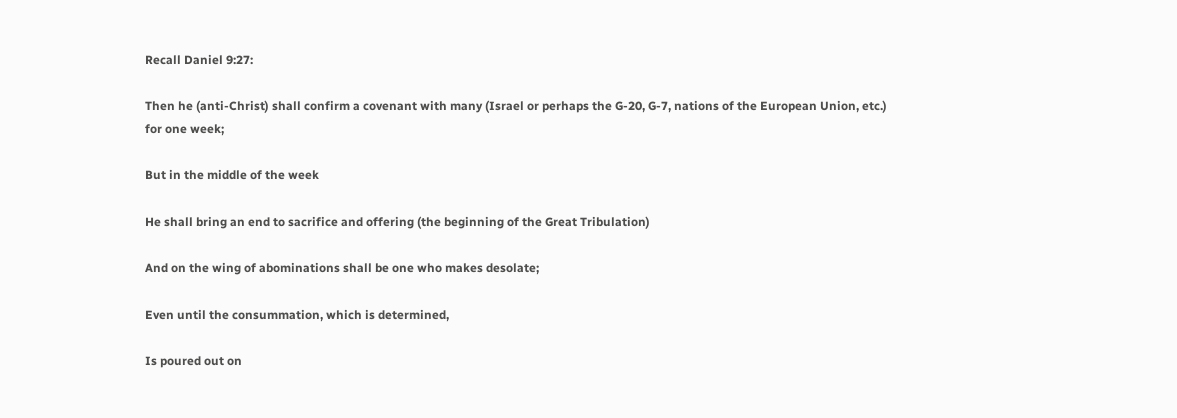Recall Daniel 9:27:

Then he (anti-Christ) shall confirm a covenant with many (Israel or perhaps the G-20, G-7, nations of the European Union, etc.) for one week;

But in the middle of the week

He shall bring an end to sacrifice and offering (the beginning of the Great Tribulation)

And on the wing of abominations shall be one who makes desolate;

Even until the consummation, which is determined,

Is poured out on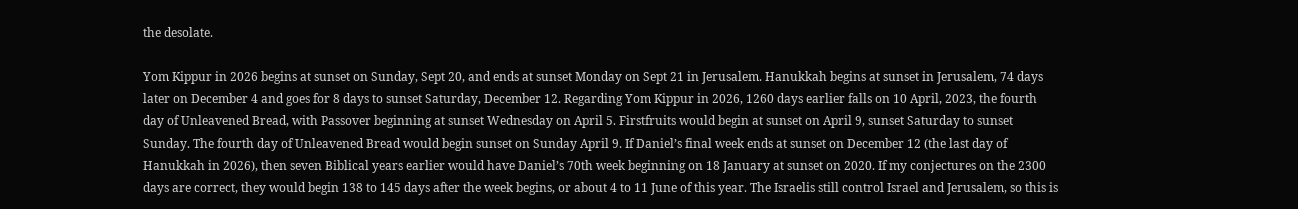the desolate.

Yom Kippur in 2026 begins at sunset on Sunday, Sept 20, and ends at sunset Monday on Sept 21 in Jerusalem. Hanukkah begins at sunset in Jerusalem, 74 days later on December 4 and goes for 8 days to sunset Saturday, December 12. Regarding Yom Kippur in 2026, 1260 days earlier falls on 10 April, 2023, the fourth day of Unleavened Bread, with Passover beginning at sunset Wednesday on April 5. Firstfruits would begin at sunset on April 9, sunset Saturday to sunset Sunday. The fourth day of Unleavened Bread would begin sunset on Sunday April 9. If Daniel’s final week ends at sunset on December 12 (the last day of Hanukkah in 2026), then seven Biblical years earlier would have Daniel’s 70th week beginning on 18 January at sunset on 2020. If my conjectures on the 2300 days are correct, they would begin 138 to 145 days after the week begins, or about 4 to 11 June of this year. The Israelis still control Israel and Jerusalem, so this is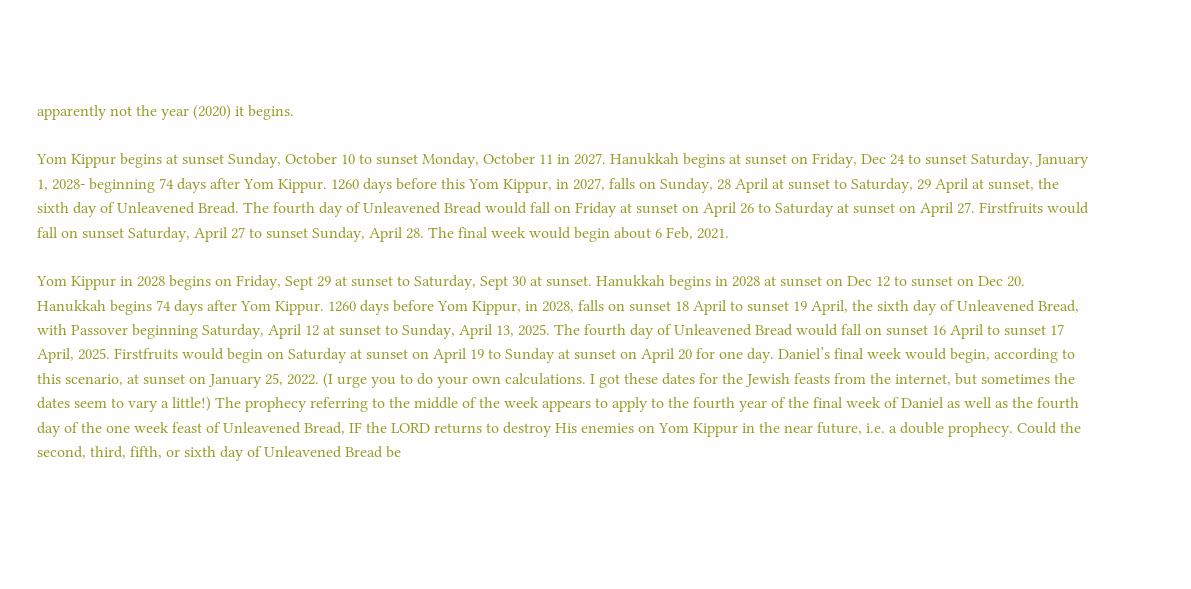apparently not the year (2020) it begins.

Yom Kippur begins at sunset Sunday, October 10 to sunset Monday, October 11 in 2027. Hanukkah begins at sunset on Friday, Dec 24 to sunset Saturday, January 1, 2028- beginning 74 days after Yom Kippur. 1260 days before this Yom Kippur, in 2027, falls on Sunday, 28 April at sunset to Saturday, 29 April at sunset, the sixth day of Unleavened Bread. The fourth day of Unleavened Bread would fall on Friday at sunset on April 26 to Saturday at sunset on April 27. Firstfruits would fall on sunset Saturday, April 27 to sunset Sunday, April 28. The final week would begin about 6 Feb, 2021.

Yom Kippur in 2028 begins on Friday, Sept 29 at sunset to Saturday, Sept 30 at sunset. Hanukkah begins in 2028 at sunset on Dec 12 to sunset on Dec 20. Hanukkah begins 74 days after Yom Kippur. 1260 days before Yom Kippur, in 2028, falls on sunset 18 April to sunset 19 April, the sixth day of Unleavened Bread, with Passover beginning Saturday, April 12 at sunset to Sunday, April 13, 2025. The fourth day of Unleavened Bread would fall on sunset 16 April to sunset 17 April, 2025. Firstfruits would begin on Saturday at sunset on April 19 to Sunday at sunset on April 20 for one day. Daniel’s final week would begin, according to this scenario, at sunset on January 25, 2022. (I urge you to do your own calculations. I got these dates for the Jewish feasts from the internet, but sometimes the dates seem to vary a little!) The prophecy referring to the middle of the week appears to apply to the fourth year of the final week of Daniel as well as the fourth day of the one week feast of Unleavened Bread, IF the LORD returns to destroy His enemies on Yom Kippur in the near future, i.e. a double prophecy. Could the second, third, fifth, or sixth day of Unleavened Bread be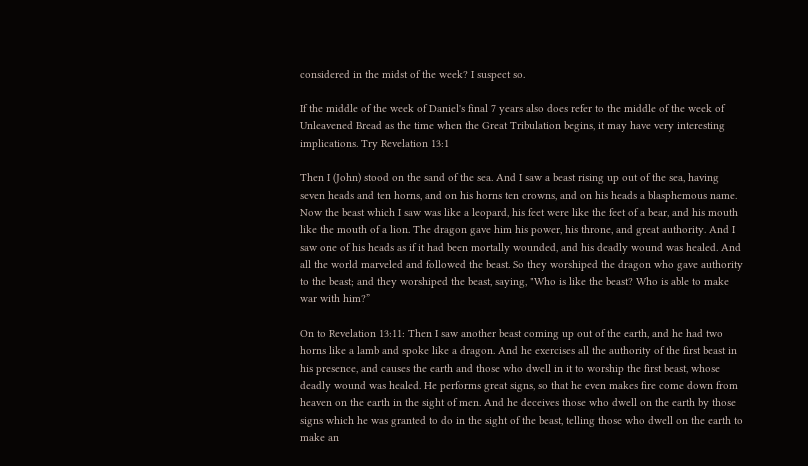considered in the midst of the week? I suspect so.

If the middle of the week of Daniel's final 7 years also does refer to the middle of the week of Unleavened Bread as the time when the Great Tribulation begins, it may have very interesting implications. Try Revelation 13:1

Then I (John) stood on the sand of the sea. And I saw a beast rising up out of the sea, having seven heads and ten horns, and on his horns ten crowns, and on his heads a blasphemous name. Now the beast which I saw was like a leopard, his feet were like the feet of a bear, and his mouth like the mouth of a lion. The dragon gave him his power, his throne, and great authority. And I saw one of his heads as if it had been mortally wounded, and his deadly wound was healed. And all the world marveled and followed the beast. So they worshiped the dragon who gave authority to the beast; and they worshiped the beast, saying, "Who is like the beast? Who is able to make war with him?”

On to Revelation 13:11: Then I saw another beast coming up out of the earth, and he had two horns like a lamb and spoke like a dragon. And he exercises all the authority of the first beast in his presence, and causes the earth and those who dwell in it to worship the first beast, whose deadly wound was healed. He performs great signs, so that he even makes fire come down from heaven on the earth in the sight of men. And he deceives those who dwell on the earth by those signs which he was granted to do in the sight of the beast, telling those who dwell on the earth to make an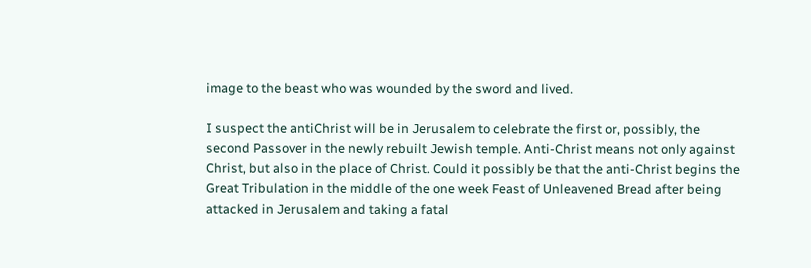image to the beast who was wounded by the sword and lived.

I suspect the antiChrist will be in Jerusalem to celebrate the first or, possibly, the second Passover in the newly rebuilt Jewish temple. Anti-Christ means not only against Christ, but also in the place of Christ. Could it possibly be that the anti-Christ begins the Great Tribulation in the middle of the one week Feast of Unleavened Bread after being attacked in Jerusalem and taking a fatal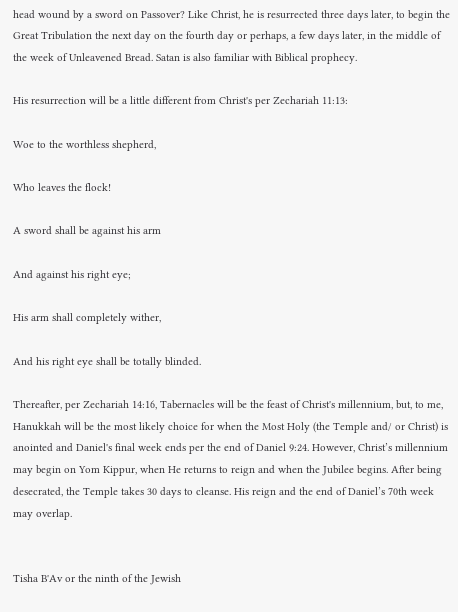head wound by a sword on Passover? Like Christ, he is resurrected three days later, to begin the Great Tribulation the next day on the fourth day or perhaps, a few days later, in the middle of the week of Unleavened Bread. Satan is also familiar with Biblical prophecy.

His resurrection will be a little different from Christ's per Zechariah 11:13:

Woe to the worthless shepherd,

Who leaves the flock!

A sword shall be against his arm

And against his right eye;

His arm shall completely wither,

And his right eye shall be totally blinded.

Thereafter, per Zechariah 14:16, Tabernacles will be the feast of Christ's millennium, but, to me, Hanukkah will be the most likely choice for when the Most Holy (the Temple and/ or Christ) is anointed and Daniel's final week ends per the end of Daniel 9:24. However, Christ’s millennium may begin on Yom Kippur, when He returns to reign and when the Jubilee begins. After being desecrated, the Temple takes 30 days to cleanse. His reign and the end of Daniel’s 70th week may overlap.


Tisha B'Av or the ninth of the Jewish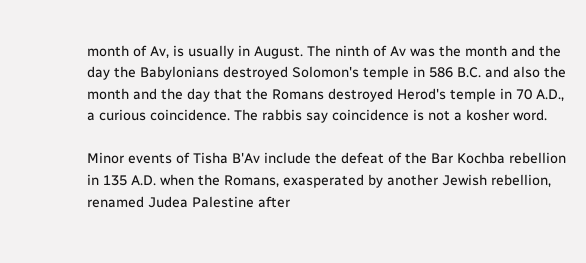month of Av, is usually in August. The ninth of Av was the month and the day the Babylonians destroyed Solomon's temple in 586 B.C. and also the month and the day that the Romans destroyed Herod's temple in 70 A.D., a curious coincidence. The rabbis say coincidence is not a kosher word.

Minor events of Tisha B'Av include the defeat of the Bar Kochba rebellion in 135 A.D. when the Romans, exasperated by another Jewish rebellion, renamed Judea Palestine after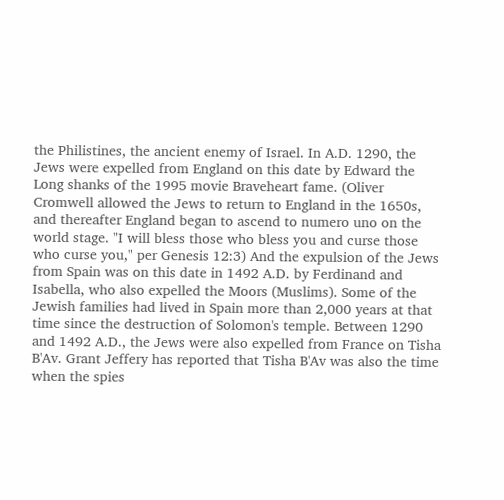the Philistines, the ancient enemy of Israel. In A.D. 1290, the Jews were expelled from England on this date by Edward the Long shanks of the 1995 movie Braveheart fame. (Oliver Cromwell allowed the Jews to return to England in the 1650s, and thereafter England began to ascend to numero uno on the world stage. "I will bless those who bless you and curse those who curse you," per Genesis 12:3) And the expulsion of the Jews from Spain was on this date in 1492 A.D. by Ferdinand and Isabella, who also expelled the Moors (Muslims). Some of the Jewish families had lived in Spain more than 2,000 years at that time since the destruction of Solomon's temple. Between 1290 and 1492 A.D., the Jews were also expelled from France on Tisha B'Av. Grant Jeffery has reported that Tisha B'Av was also the time when the spies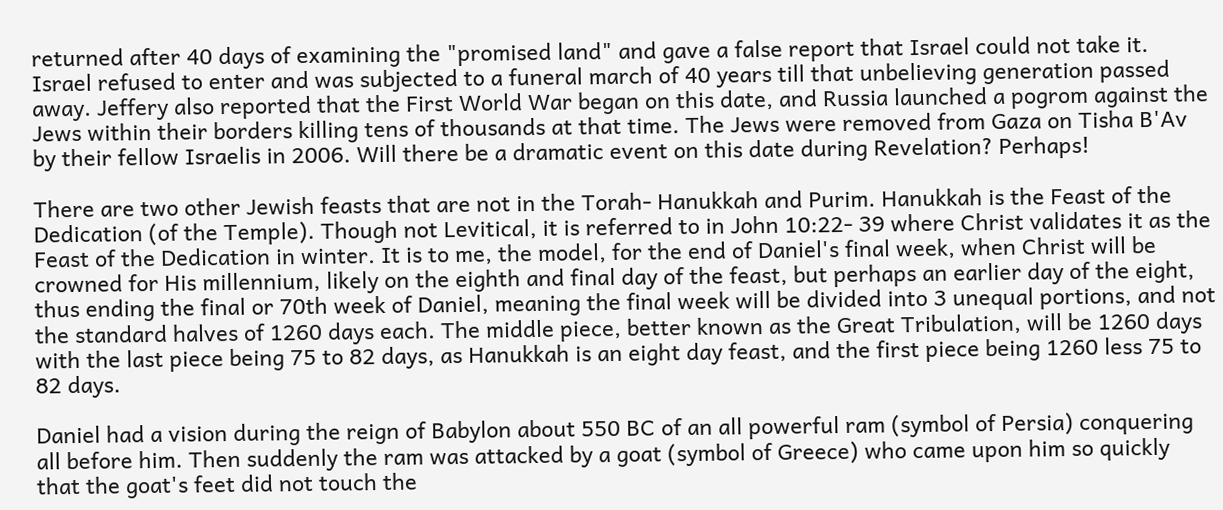returned after 40 days of examining the "promised land" and gave a false report that Israel could not take it. Israel refused to enter and was subjected to a funeral march of 40 years till that unbelieving generation passed away. Jeffery also reported that the First World War began on this date, and Russia launched a pogrom against the Jews within their borders killing tens of thousands at that time. The Jews were removed from Gaza on Tisha B'Av by their fellow Israelis in 2006. Will there be a dramatic event on this date during Revelation? Perhaps!

There are two other Jewish feasts that are not in the Torah- Hanukkah and Purim. Hanukkah is the Feast of the Dedication (of the Temple). Though not Levitical, it is referred to in John 10:22- 39 where Christ validates it as the Feast of the Dedication in winter. It is to me, the model, for the end of Daniel's final week, when Christ will be crowned for His millennium, likely on the eighth and final day of the feast, but perhaps an earlier day of the eight, thus ending the final or 70th week of Daniel, meaning the final week will be divided into 3 unequal portions, and not the standard halves of 1260 days each. The middle piece, better known as the Great Tribulation, will be 1260 days with the last piece being 75 to 82 days, as Hanukkah is an eight day feast, and the first piece being 1260 less 75 to 82 days.

Daniel had a vision during the reign of Babylon about 550 BC of an all powerful ram (symbol of Persia) conquering all before him. Then suddenly the ram was attacked by a goat (symbol of Greece) who came upon him so quickly that the goat's feet did not touch the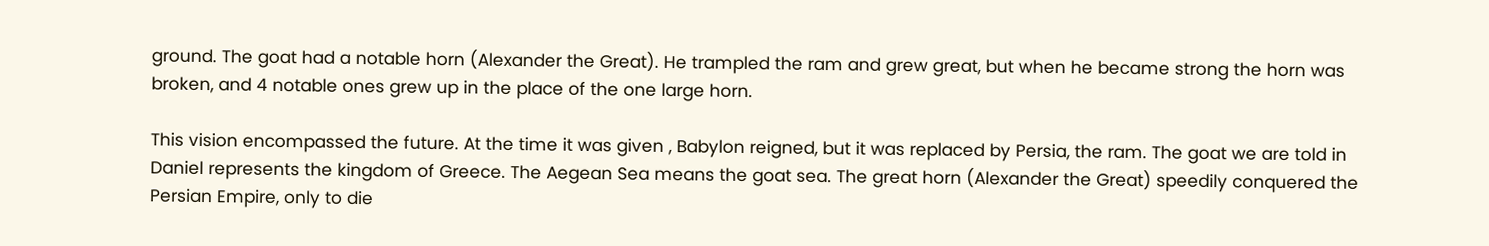ground. The goat had a notable horn (Alexander the Great). He trampled the ram and grew great, but when he became strong the horn was broken, and 4 notable ones grew up in the place of the one large horn.

This vision encompassed the future. At the time it was given , Babylon reigned, but it was replaced by Persia, the ram. The goat we are told in Daniel represents the kingdom of Greece. The Aegean Sea means the goat sea. The great horn (Alexander the Great) speedily conquered the Persian Empire, only to die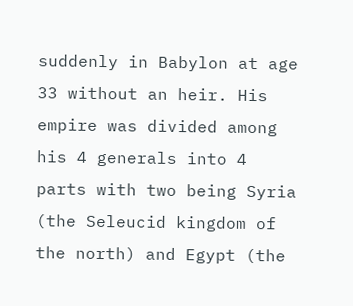suddenly in Babylon at age 33 without an heir. His empire was divided among his 4 generals into 4 parts with two being Syria (the Seleucid kingdom of the north) and Egypt (the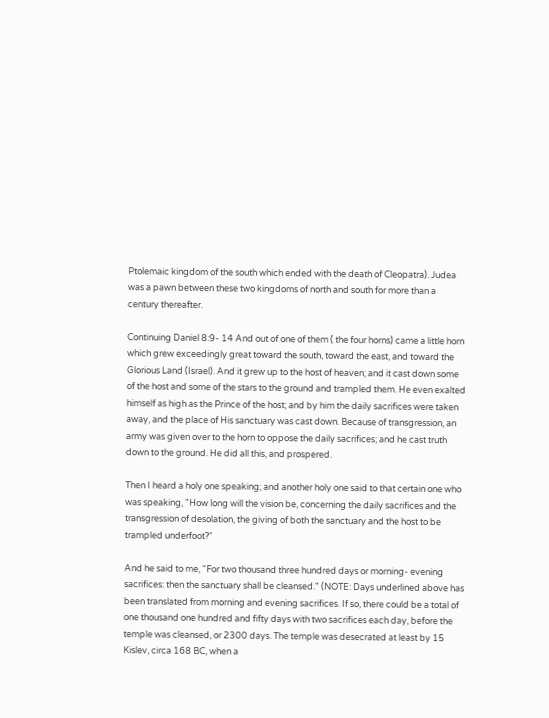Ptolemaic kingdom of the south which ended with the death of Cleopatra). Judea was a pawn between these two kingdoms of north and south for more than a century thereafter.

Continuing Daniel 8:9- 14 And out of one of them ( the four horns) came a little horn which grew exceedingly great toward the south, toward the east, and toward the Glorious Land (Israel). And it grew up to the host of heaven; and it cast down some of the host and some of the stars to the ground and trampled them. He even exalted himself as high as the Prince of the host; and by him the daily sacrifices were taken away, and the place of His sanctuary was cast down. Because of transgression, an army was given over to the horn to oppose the daily sacrifices; and he cast truth down to the ground. He did all this, and prospered.

Then I heard a holy one speaking; and another holy one said to that certain one who was speaking, "How long will the vision be, concerning the daily sacrifices and the transgression of desolation, the giving of both the sanctuary and the host to be trampled underfoot?"

And he said to me, "For two thousand three hundred days or morning- evening sacrifices: then the sanctuary shall be cleansed." (NOTE: Days underlined above has been translated from morning and evening sacrifices. If so, there could be a total of one thousand one hundred and fifty days with two sacrifices each day, before the temple was cleansed, or 2300 days. The temple was desecrated at least by 15 Kislev, circa 168 BC, when a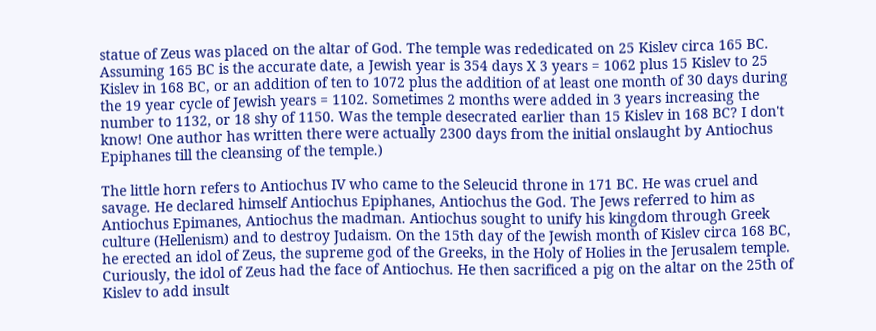statue of Zeus was placed on the altar of God. The temple was rededicated on 25 Kislev circa 165 BC. Assuming 165 BC is the accurate date, a Jewish year is 354 days X 3 years = 1062 plus 15 Kislev to 25 Kislev in 168 BC, or an addition of ten to 1072 plus the addition of at least one month of 30 days during the 19 year cycle of Jewish years = 1102. Sometimes 2 months were added in 3 years increasing the number to 1132, or 18 shy of 1150. Was the temple desecrated earlier than 15 Kislev in 168 BC? I don't know! One author has written there were actually 2300 days from the initial onslaught by Antiochus Epiphanes till the cleansing of the temple.)

The little horn refers to Antiochus IV who came to the Seleucid throne in 171 BC. He was cruel and savage. He declared himself Antiochus Epiphanes, Antiochus the God. The Jews referred to him as Antiochus Epimanes, Antiochus the madman. Antiochus sought to unify his kingdom through Greek culture (Hellenism) and to destroy Judaism. On the 15th day of the Jewish month of Kislev circa 168 BC, he erected an idol of Zeus, the supreme god of the Greeks, in the Holy of Holies in the Jerusalem temple. Curiously, the idol of Zeus had the face of Antiochus. He then sacrificed a pig on the altar on the 25th of Kislev to add insult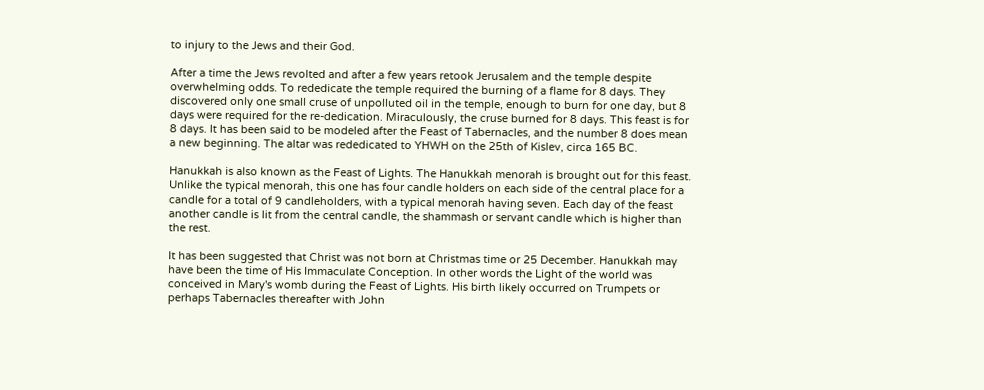to injury to the Jews and their God.

After a time the Jews revolted and after a few years retook Jerusalem and the temple despite overwhelming odds. To rededicate the temple required the burning of a flame for 8 days. They discovered only one small cruse of unpolluted oil in the temple, enough to burn for one day, but 8 days were required for the re-dedication. Miraculously, the cruse burned for 8 days. This feast is for 8 days. It has been said to be modeled after the Feast of Tabernacles, and the number 8 does mean a new beginning. The altar was rededicated to YHWH on the 25th of Kislev, circa 165 BC.

Hanukkah is also known as the Feast of Lights. The Hanukkah menorah is brought out for this feast. Unlike the typical menorah, this one has four candle holders on each side of the central place for a candle for a total of 9 candleholders, with a typical menorah having seven. Each day of the feast another candle is lit from the central candle, the shammash or servant candle which is higher than the rest.

It has been suggested that Christ was not born at Christmas time or 25 December. Hanukkah may have been the time of His Immaculate Conception. In other words the Light of the world was conceived in Mary's womb during the Feast of Lights. His birth likely occurred on Trumpets or perhaps Tabernacles thereafter with John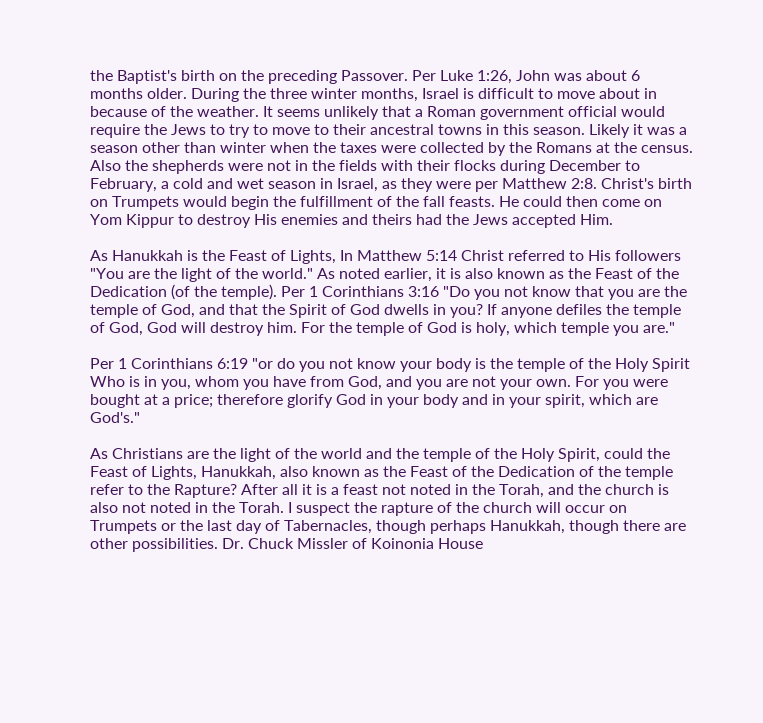the Baptist's birth on the preceding Passover. Per Luke 1:26, John was about 6 months older. During the three winter months, Israel is difficult to move about in because of the weather. It seems unlikely that a Roman government official would require the Jews to try to move to their ancestral towns in this season. Likely it was a season other than winter when the taxes were collected by the Romans at the census. Also the shepherds were not in the fields with their flocks during December to February, a cold and wet season in Israel, as they were per Matthew 2:8. Christ's birth on Trumpets would begin the fulfillment of the fall feasts. He could then come on Yom Kippur to destroy His enemies and theirs had the Jews accepted Him.

As Hanukkah is the Feast of Lights, In Matthew 5:14 Christ referred to His followers "You are the light of the world." As noted earlier, it is also known as the Feast of the Dedication (of the temple). Per 1 Corinthians 3:16 "Do you not know that you are the temple of God, and that the Spirit of God dwells in you? If anyone defiles the temple of God, God will destroy him. For the temple of God is holy, which temple you are."

Per 1 Corinthians 6:19 "or do you not know your body is the temple of the Holy Spirit Who is in you, whom you have from God, and you are not your own. For you were bought at a price; therefore glorify God in your body and in your spirit, which are God's."

As Christians are the light of the world and the temple of the Holy Spirit, could the Feast of Lights, Hanukkah, also known as the Feast of the Dedication of the temple refer to the Rapture? After all it is a feast not noted in the Torah, and the church is also not noted in the Torah. I suspect the rapture of the church will occur on Trumpets or the last day of Tabernacles, though perhaps Hanukkah, though there are other possibilities. Dr. Chuck Missler of Koinonia House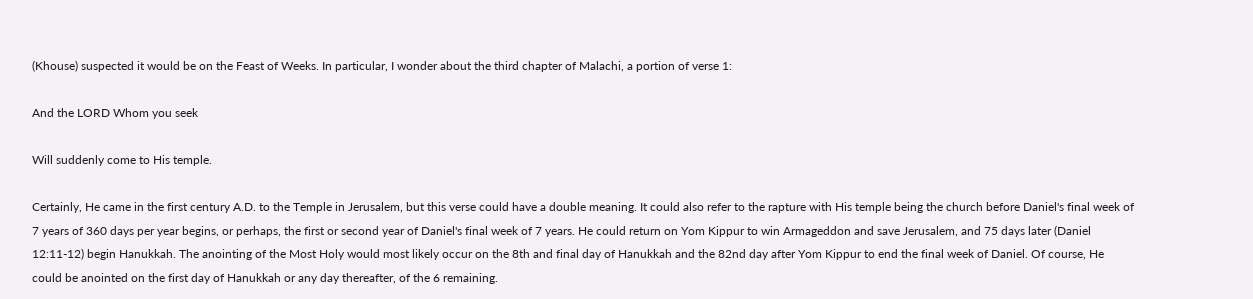(Khouse) suspected it would be on the Feast of Weeks. In particular, I wonder about the third chapter of Malachi, a portion of verse 1:

And the LORD Whom you seek

Will suddenly come to His temple.

Certainly, He came in the first century A.D. to the Temple in Jerusalem, but this verse could have a double meaning. It could also refer to the rapture with His temple being the church before Daniel's final week of 7 years of 360 days per year begins, or perhaps, the first or second year of Daniel's final week of 7 years. He could return on Yom Kippur to win Armageddon and save Jerusalem, and 75 days later (Daniel 12:11-12) begin Hanukkah. The anointing of the Most Holy would most likely occur on the 8th and final day of Hanukkah and the 82nd day after Yom Kippur to end the final week of Daniel. Of course, He could be anointed on the first day of Hanukkah or any day thereafter, of the 6 remaining.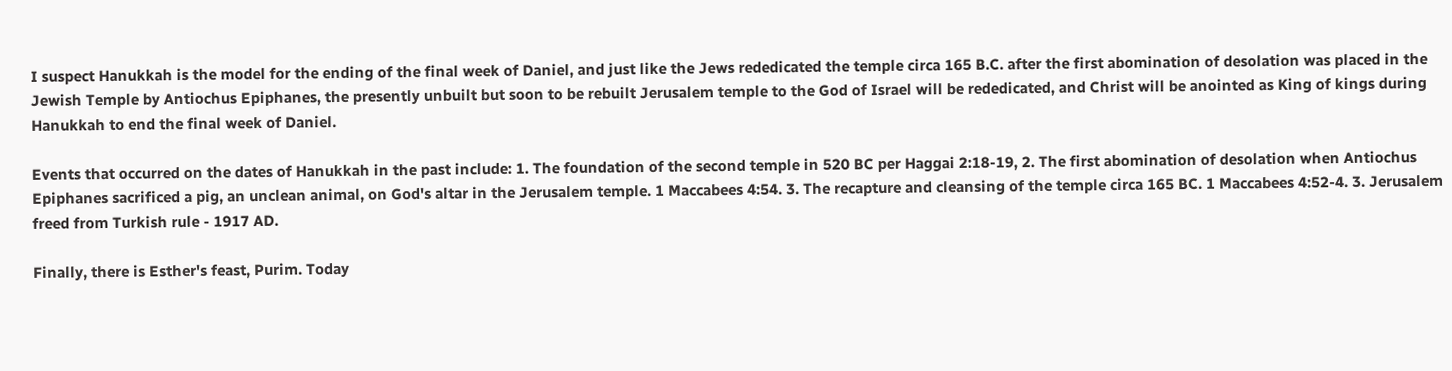I suspect Hanukkah is the model for the ending of the final week of Daniel, and just like the Jews rededicated the temple circa 165 B.C. after the first abomination of desolation was placed in the Jewish Temple by Antiochus Epiphanes, the presently unbuilt but soon to be rebuilt Jerusalem temple to the God of Israel will be rededicated, and Christ will be anointed as King of kings during Hanukkah to end the final week of Daniel.

Events that occurred on the dates of Hanukkah in the past include: 1. The foundation of the second temple in 520 BC per Haggai 2:18-19, 2. The first abomination of desolation when Antiochus Epiphanes sacrificed a pig, an unclean animal, on God's altar in the Jerusalem temple. 1 Maccabees 4:54. 3. The recapture and cleansing of the temple circa 165 BC. 1 Maccabees 4:52-4. 3. Jerusalem freed from Turkish rule - 1917 AD.

Finally, there is Esther's feast, Purim. Today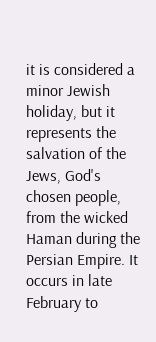it is considered a minor Jewish holiday, but it represents the salvation of the Jews, God's chosen people, from the wicked Haman during the Persian Empire. It occurs in late February to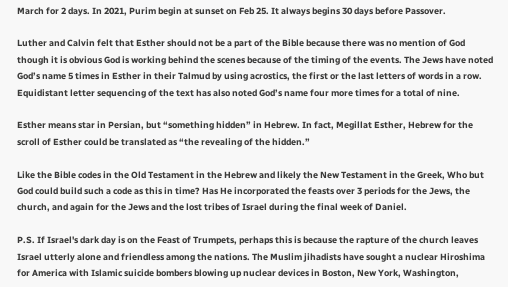March for 2 days. In 2021, Purim begin at sunset on Feb 25. It always begins 30 days before Passover.

Luther and Calvin felt that Esther should not be a part of the Bible because there was no mention of God though it is obvious God is working behind the scenes because of the timing of the events. The Jews have noted God’s name 5 times in Esther in their Talmud by using acrostics, the first or the last letters of words in a row. Equidistant letter sequencing of the text has also noted God’s name four more times for a total of nine.

Esther means star in Persian, but “something hidden” in Hebrew. In fact, Megillat Esther, Hebrew for the scroll of Esther could be translated as “the revealing of the hidden.”

Like the Bible codes in the Old Testament in the Hebrew and likely the New Testament in the Greek, Who but God could build such a code as this in time? Has He incorporated the feasts over 3 periods for the Jews, the church, and again for the Jews and the lost tribes of Israel during the final week of Daniel.

P.S. If Israel's dark day is on the Feast of Trumpets, perhaps this is because the rapture of the church leaves Israel utterly alone and friendless among the nations. The Muslim jihadists have sought a nuclear Hiroshima for America with Islamic suicide bombers blowing up nuclear devices in Boston, New York, Washington,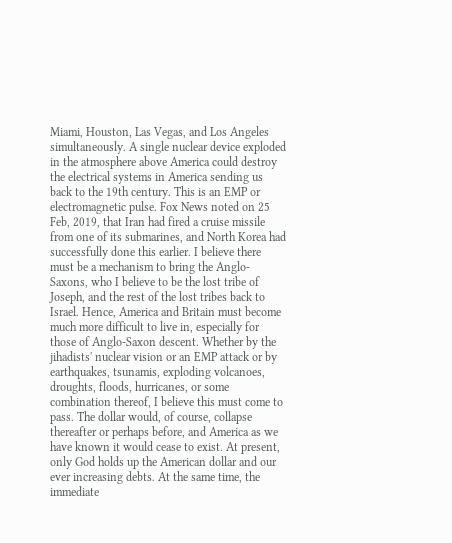Miami, Houston, Las Vegas, and Los Angeles simultaneously. A single nuclear device exploded in the atmosphere above America could destroy the electrical systems in America sending us back to the 19th century. This is an EMP or electromagnetic pulse. Fox News noted on 25 Feb, 2019, that Iran had fired a cruise missile from one of its submarines, and North Korea had successfully done this earlier. I believe there must be a mechanism to bring the Anglo-Saxons, who I believe to be the lost tribe of Joseph, and the rest of the lost tribes back to Israel. Hence, America and Britain must become much more difficult to live in, especially for those of Anglo-Saxon descent. Whether by the jihadists' nuclear vision or an EMP attack or by earthquakes, tsunamis, exploding volcanoes, droughts, floods, hurricanes, or some combination thereof, I believe this must come to pass. The dollar would, of course, collapse thereafter or perhaps before, and America as we have known it would cease to exist. At present, only God holds up the American dollar and our ever increasing debts. At the same time, the immediate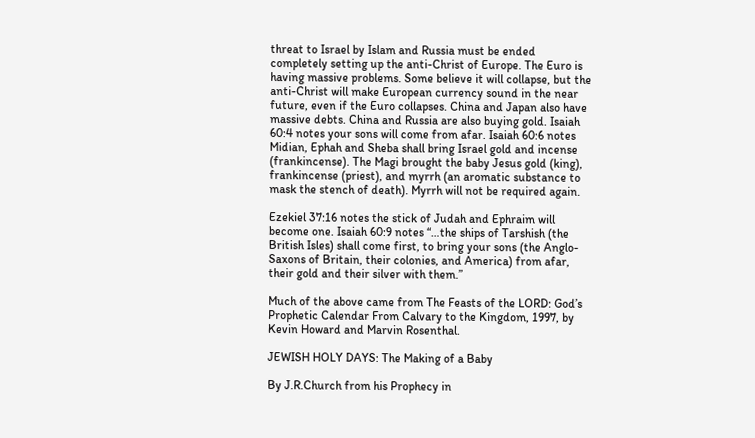threat to Israel by Islam and Russia must be ended completely setting up the anti-Christ of Europe. The Euro is having massive problems. Some believe it will collapse, but the anti-Christ will make European currency sound in the near future, even if the Euro collapses. China and Japan also have massive debts. China and Russia are also buying gold. Isaiah 60:4 notes your sons will come from afar. Isaiah 60:6 notes Midian, Ephah and Sheba shall bring Israel gold and incense (frankincense). The Magi brought the baby Jesus gold (king), frankincense (priest), and myrrh (an aromatic substance to mask the stench of death). Myrrh will not be required again.

Ezekiel 37:16 notes the stick of Judah and Ephraim will become one. Isaiah 60:9 notes “…the ships of Tarshish (the British Isles) shall come first, to bring your sons (the Anglo-Saxons of Britain, their colonies, and America) from afar, their gold and their silver with them.”

Much of the above came from The Feasts of the LORD: God’s Prophetic Calendar From Calvary to the Kingdom, 1997, by Kevin Howard and Marvin Rosenthal.

JEWISH HOLY DAYS: The Making of a Baby

By J.R.Church from his Prophecy in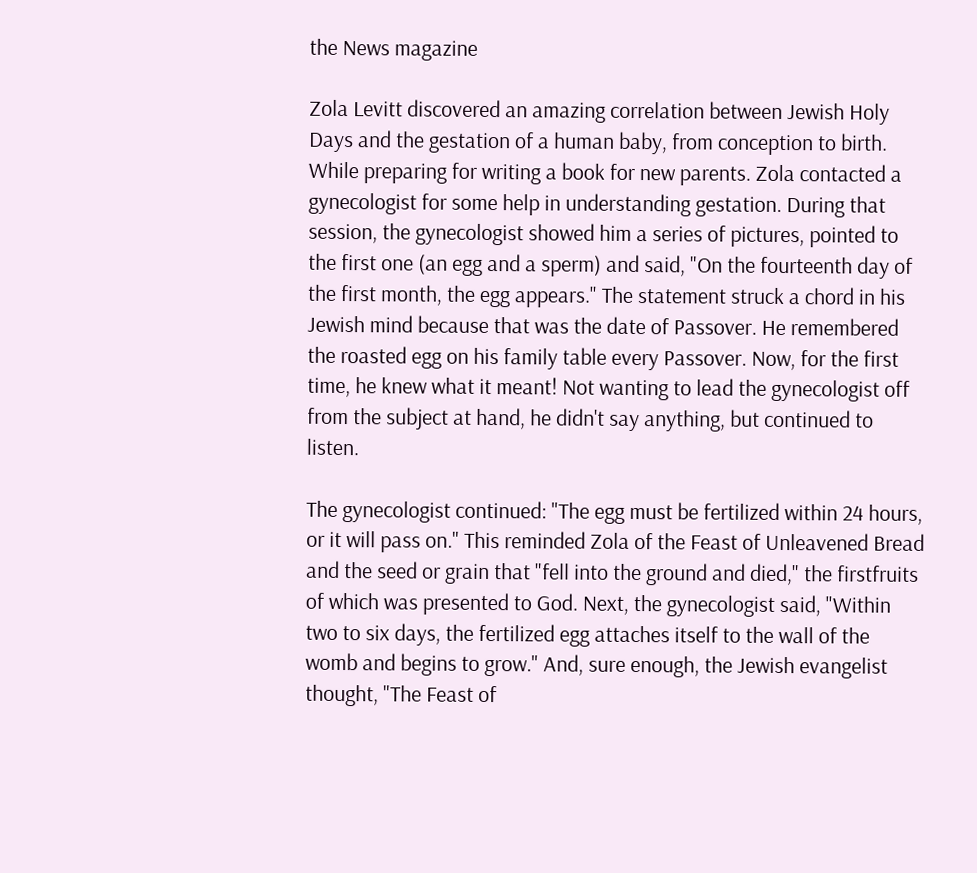the News magazine

Zola Levitt discovered an amazing correlation between Jewish Holy Days and the gestation of a human baby, from conception to birth. While preparing for writing a book for new parents. Zola contacted a gynecologist for some help in understanding gestation. During that session, the gynecologist showed him a series of pictures, pointed to the first one (an egg and a sperm) and said, "On the fourteenth day of the first month, the egg appears." The statement struck a chord in his Jewish mind because that was the date of Passover. He remembered the roasted egg on his family table every Passover. Now, for the first time, he knew what it meant! Not wanting to lead the gynecologist off from the subject at hand, he didn't say anything, but continued to listen.

The gynecologist continued: "The egg must be fertilized within 24 hours, or it will pass on." This reminded Zola of the Feast of Unleavened Bread and the seed or grain that "fell into the ground and died," the firstfruits of which was presented to God. Next, the gynecologist said, "Within two to six days, the fertilized egg attaches itself to the wall of the womb and begins to grow." And, sure enough, the Jewish evangelist thought, "The Feast of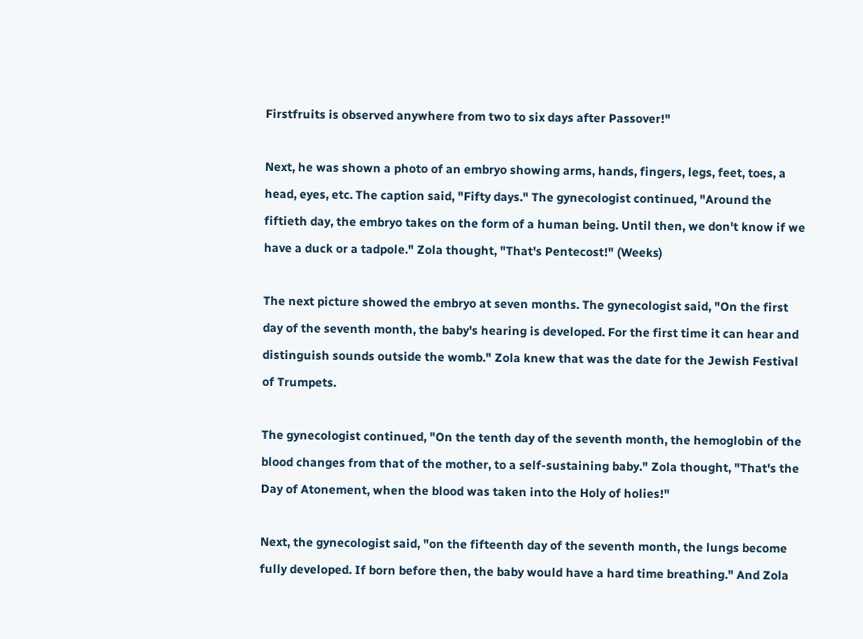Firstfruits is observed anywhere from two to six days after Passover!"

Next, he was shown a photo of an embryo showing arms, hands, fingers, legs, feet, toes, a head, eyes, etc. The caption said, "Fifty days." The gynecologist continued, "Around the fiftieth day, the embryo takes on the form of a human being. Until then, we don't know if we have a duck or a tadpole." Zola thought, "That's Pentecost!" (Weeks)

The next picture showed the embryo at seven months. The gynecologist said, "On the first day of the seventh month, the baby's hearing is developed. For the first time it can hear and distinguish sounds outside the womb." Zola knew that was the date for the Jewish Festival of Trumpets.

The gynecologist continued, "On the tenth day of the seventh month, the hemoglobin of the blood changes from that of the mother, to a self-sustaining baby." Zola thought, "That's the Day of Atonement, when the blood was taken into the Holy of holies!"

Next, the gynecologist said, "on the fifteenth day of the seventh month, the lungs become fully developed. If born before then, the baby would have a hard time breathing." And Zola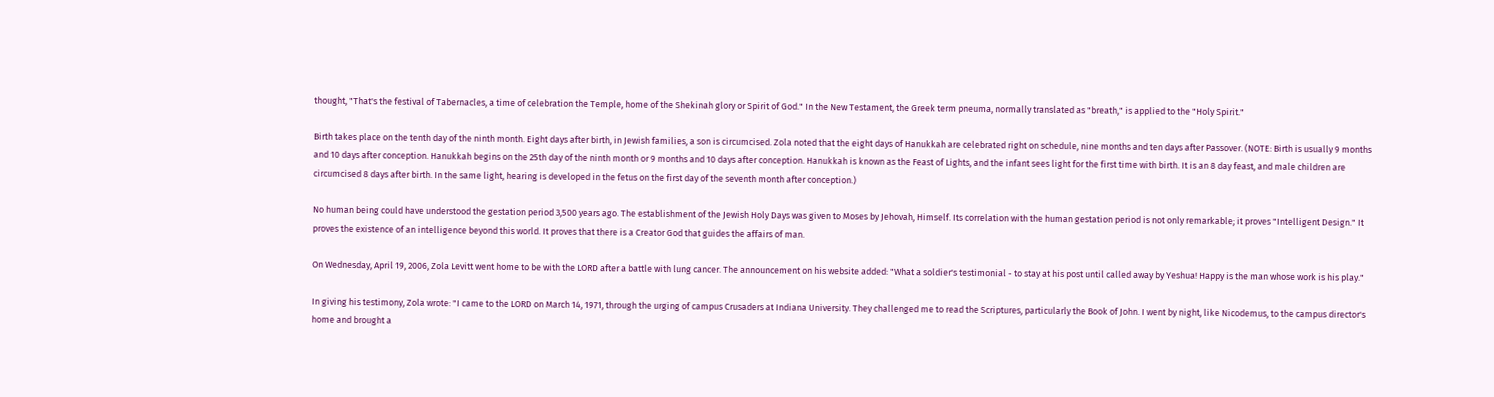thought, "That's the festival of Tabernacles, a time of celebration the Temple, home of the Shekinah glory or Spirit of God." In the New Testament, the Greek term pneuma, normally translated as "breath," is applied to the "Holy Spirit."

Birth takes place on the tenth day of the ninth month. Eight days after birth, in Jewish families, a son is circumcised. Zola noted that the eight days of Hanukkah are celebrated right on schedule, nine months and ten days after Passover. (NOTE: Birth is usually 9 months and 10 days after conception. Hanukkah begins on the 25th day of the ninth month or 9 months and 10 days after conception. Hanukkah is known as the Feast of Lights, and the infant sees light for the first time with birth. It is an 8 day feast, and male children are circumcised 8 days after birth. In the same light, hearing is developed in the fetus on the first day of the seventh month after conception.)

No human being could have understood the gestation period 3,500 years ago. The establishment of the Jewish Holy Days was given to Moses by Jehovah, Himself. Its correlation with the human gestation period is not only remarkable; it proves "Intelligent Design." It proves the existence of an intelligence beyond this world. It proves that there is a Creator God that guides the affairs of man.

On Wednesday, April 19, 2006, Zola Levitt went home to be with the LORD after a battle with lung cancer. The announcement on his website added: "What a soldier's testimonial - to stay at his post until called away by Yeshua! Happy is the man whose work is his play."

In giving his testimony, Zola wrote: "I came to the LORD on March 14, 1971, through the urging of campus Crusaders at Indiana University. They challenged me to read the Scriptures, particularly the Book of John. I went by night, like Nicodemus, to the campus director's home and brought a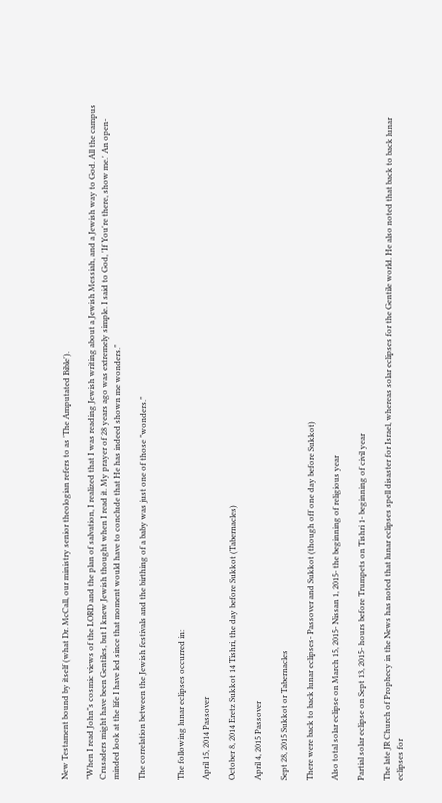New Testament bound by itself (what Dr. McCall, our ministry senior theologian refers to as 'The Amputated Bible').

"When I read John"s cosmic views of the LORD and the plan of salvation, I realized that I was reading Jewish writing about a Jewish Messiah, and a Jewish way to God. All the campus Crusaders might have been Gentiles, but I knew Jewish thought when I read it. My prayer of 28 years ago was extremely simple. I said to God, 'If You're there, show me.' An open-minded look at the life I have led since that moment would have to conclude that He has indeed shown me wonders."

The correlation between the Jewish festivals and the birthing of a baby was just one of those "wonders."


The following lunar eclipses occurred in:

April 15, 2014 Passover

October 8, 2014 Eretz Sukkot 14 Tishri, the day before Sukkot (Tabernacles)

April 4, 2015 Passover

Sept 28, 2015 Sukkot or Tabernacles

There were back to back lunar eclipses- Passover and Sukkot (though off one day before Sukkot)

Also total solar eclipse on March 15, 2015- Nissan 1, 2015- the beginning of religious year

Partial solar eclipse on Sept 13, 2015- hours before Trumpets on Tishri 1- beginning of civil year

The late JR Church of Prophecy in the News has noted that lunar eclipses spell disaster for Israel, whereas solar eclipses for the Gentile world. He also noted that back to back lunar eclipses for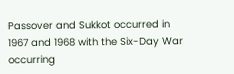Passover and Sukkot occurred in 1967 and 1968 with the Six-Day War occurring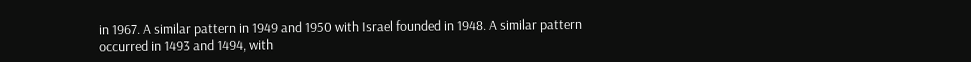in 1967. A similar pattern in 1949 and 1950 with Israel founded in 1948. A similar pattern occurred in 1493 and 1494, with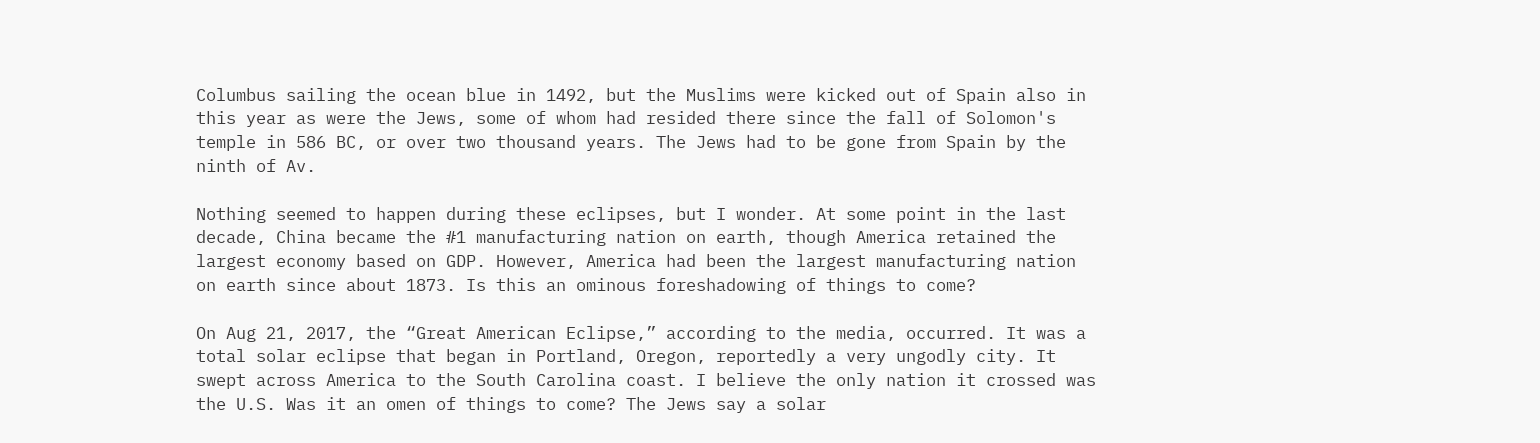Columbus sailing the ocean blue in 1492, but the Muslims were kicked out of Spain also in this year as were the Jews, some of whom had resided there since the fall of Solomon's temple in 586 BC, or over two thousand years. The Jews had to be gone from Spain by the ninth of Av.

Nothing seemed to happen during these eclipses, but I wonder. At some point in the last decade, China became the #1 manufacturing nation on earth, though America retained the largest economy based on GDP. However, America had been the largest manufacturing nation on earth since about 1873. Is this an ominous foreshadowing of things to come?

On Aug 21, 2017, the “Great American Eclipse,” according to the media, occurred. It was a total solar eclipse that began in Portland, Oregon, reportedly a very ungodly city. It swept across America to the South Carolina coast. I believe the only nation it crossed was the U.S. Was it an omen of things to come? The Jews say a solar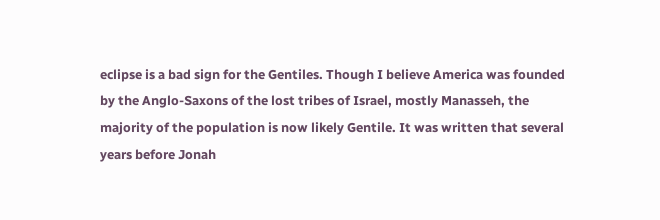eclipse is a bad sign for the Gentiles. Though I believe America was founded by the Anglo-Saxons of the lost tribes of Israel, mostly Manasseh, the majority of the population is now likely Gentile. It was written that several years before Jonah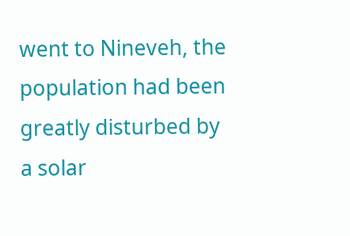went to Nineveh, the population had been greatly disturbed by a solar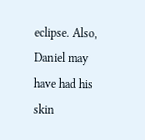eclipse. Also, Daniel may have had his skin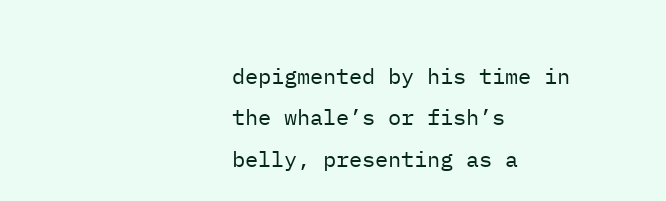depigmented by his time in the whale’s or fish’s belly, presenting as a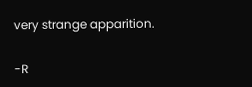very strange apparition.

-R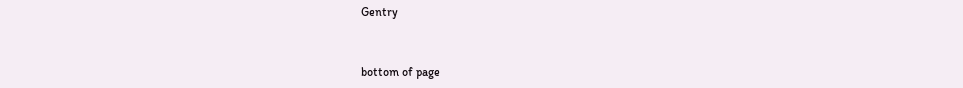Gentry


bottom of page